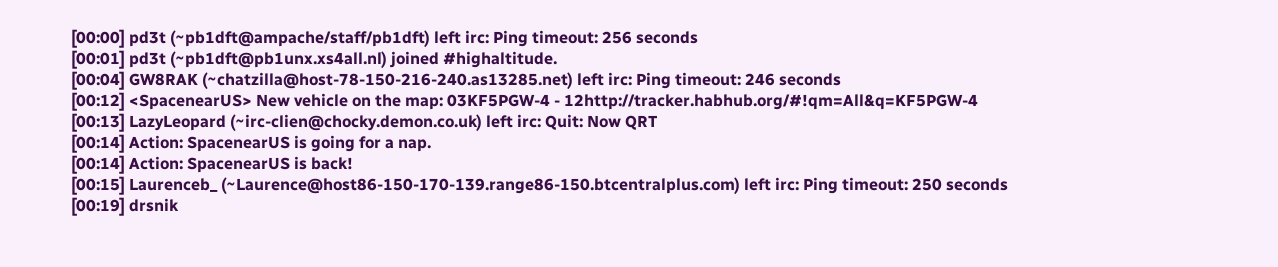[00:00] pd3t (~pb1dft@ampache/staff/pb1dft) left irc: Ping timeout: 256 seconds
[00:01] pd3t (~pb1dft@pb1unx.xs4all.nl) joined #highaltitude.
[00:04] GW8RAK (~chatzilla@host-78-150-216-240.as13285.net) left irc: Ping timeout: 246 seconds
[00:12] <SpacenearUS> New vehicle on the map: 03KF5PGW-4 - 12http://tracker.habhub.org/#!qm=All&q=KF5PGW-4
[00:13] LazyLeopard (~irc-clien@chocky.demon.co.uk) left irc: Quit: Now QRT
[00:14] Action: SpacenearUS is going for a nap.
[00:14] Action: SpacenearUS is back!
[00:15] Laurenceb_ (~Laurence@host86-150-170-139.range86-150.btcentralplus.com) left irc: Ping timeout: 250 seconds
[00:19] drsnik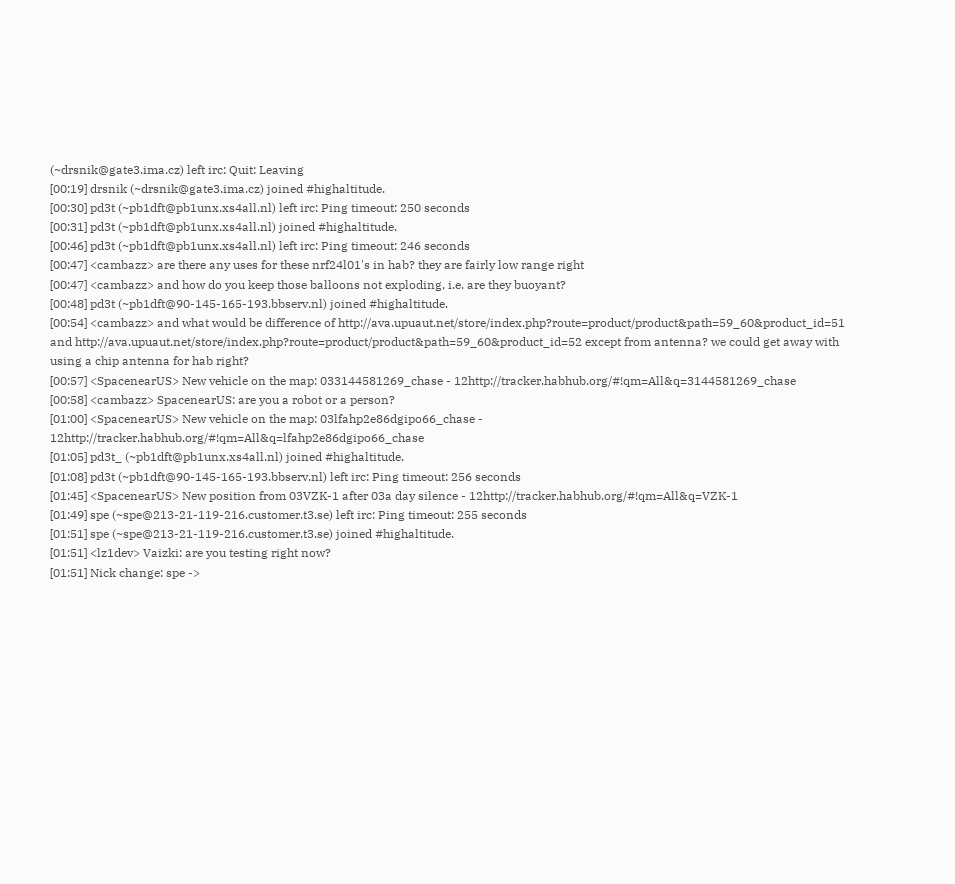(~drsnik@gate3.ima.cz) left irc: Quit: Leaving
[00:19] drsnik (~drsnik@gate3.ima.cz) joined #highaltitude.
[00:30] pd3t (~pb1dft@pb1unx.xs4all.nl) left irc: Ping timeout: 250 seconds
[00:31] pd3t (~pb1dft@pb1unx.xs4all.nl) joined #highaltitude.
[00:46] pd3t (~pb1dft@pb1unx.xs4all.nl) left irc: Ping timeout: 246 seconds
[00:47] <cambazz> are there any uses for these nrf24l01's in hab? they are fairly low range right
[00:47] <cambazz> and how do you keep those balloons not exploding, i.e. are they buoyant?
[00:48] pd3t (~pb1dft@90-145-165-193.bbserv.nl) joined #highaltitude.
[00:54] <cambazz> and what would be difference of http://ava.upuaut.net/store/index.php?route=product/product&path=59_60&product_id=51 and http://ava.upuaut.net/store/index.php?route=product/product&path=59_60&product_id=52 except from antenna? we could get away with using a chip antenna for hab right?
[00:57] <SpacenearUS> New vehicle on the map: 033144581269_chase - 12http://tracker.habhub.org/#!qm=All&q=3144581269_chase
[00:58] <cambazz> SpacenearUS: are you a robot or a person?
[01:00] <SpacenearUS> New vehicle on the map: 03lfahp2e86dgipo66_chase - 12http://tracker.habhub.org/#!qm=All&q=lfahp2e86dgipo66_chase
[01:05] pd3t_ (~pb1dft@pb1unx.xs4all.nl) joined #highaltitude.
[01:08] pd3t (~pb1dft@90-145-165-193.bbserv.nl) left irc: Ping timeout: 256 seconds
[01:45] <SpacenearUS> New position from 03VZK-1 after 03a day silence - 12http://tracker.habhub.org/#!qm=All&q=VZK-1
[01:49] spe (~spe@213-21-119-216.customer.t3.se) left irc: Ping timeout: 255 seconds
[01:51] spe (~spe@213-21-119-216.customer.t3.se) joined #highaltitude.
[01:51] <lz1dev> Vaizki: are you testing right now?
[01:51] Nick change: spe ->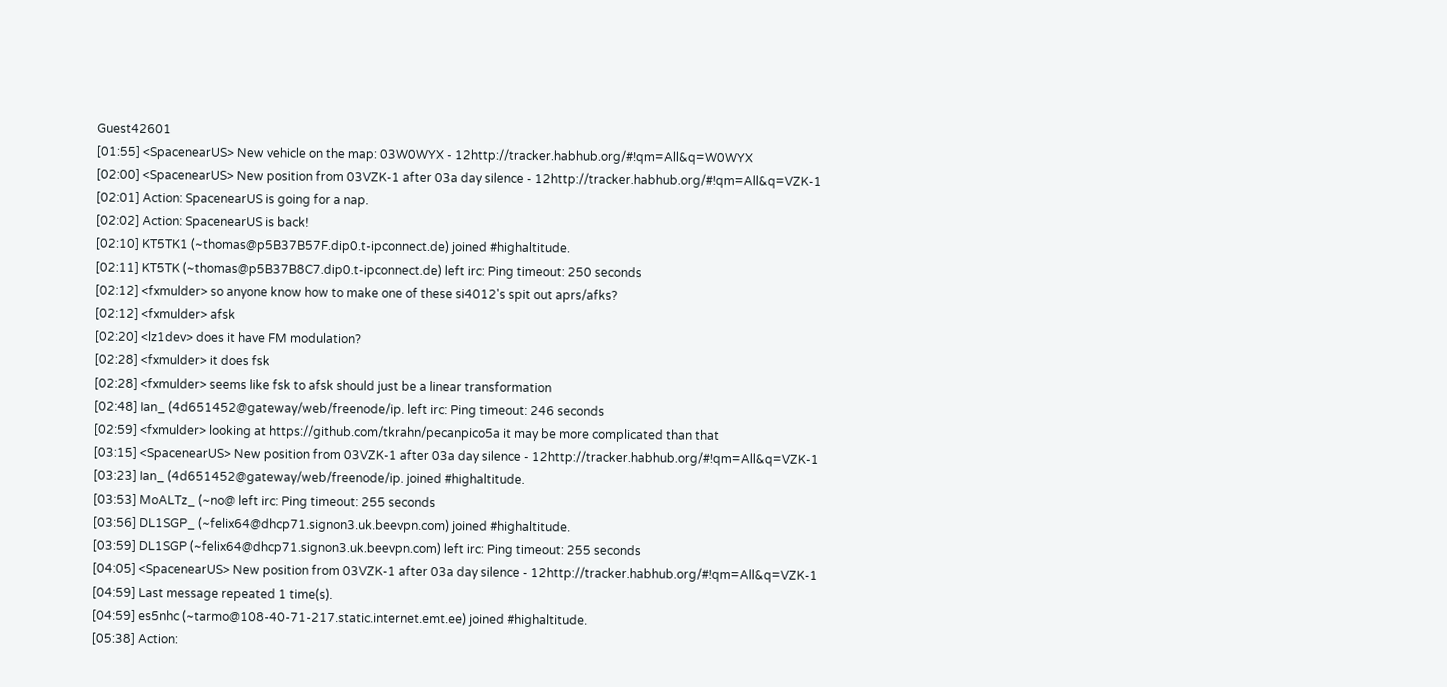Guest42601
[01:55] <SpacenearUS> New vehicle on the map: 03W0WYX - 12http://tracker.habhub.org/#!qm=All&q=W0WYX
[02:00] <SpacenearUS> New position from 03VZK-1 after 03a day silence - 12http://tracker.habhub.org/#!qm=All&q=VZK-1
[02:01] Action: SpacenearUS is going for a nap.
[02:02] Action: SpacenearUS is back!
[02:10] KT5TK1 (~thomas@p5B37B57F.dip0.t-ipconnect.de) joined #highaltitude.
[02:11] KT5TK (~thomas@p5B37B8C7.dip0.t-ipconnect.de) left irc: Ping timeout: 250 seconds
[02:12] <fxmulder> so anyone know how to make one of these si4012's spit out aprs/afks?
[02:12] <fxmulder> afsk
[02:20] <lz1dev> does it have FM modulation?
[02:28] <fxmulder> it does fsk
[02:28] <fxmulder> seems like fsk to afsk should just be a linear transformation
[02:48] Ian_ (4d651452@gateway/web/freenode/ip. left irc: Ping timeout: 246 seconds
[02:59] <fxmulder> looking at https://github.com/tkrahn/pecanpico5a it may be more complicated than that
[03:15] <SpacenearUS> New position from 03VZK-1 after 03a day silence - 12http://tracker.habhub.org/#!qm=All&q=VZK-1
[03:23] Ian_ (4d651452@gateway/web/freenode/ip. joined #highaltitude.
[03:53] MoALTz_ (~no@ left irc: Ping timeout: 255 seconds
[03:56] DL1SGP_ (~felix64@dhcp71.signon3.uk.beevpn.com) joined #highaltitude.
[03:59] DL1SGP (~felix64@dhcp71.signon3.uk.beevpn.com) left irc: Ping timeout: 255 seconds
[04:05] <SpacenearUS> New position from 03VZK-1 after 03a day silence - 12http://tracker.habhub.org/#!qm=All&q=VZK-1
[04:59] Last message repeated 1 time(s).
[04:59] es5nhc (~tarmo@108-40-71-217.static.internet.emt.ee) joined #highaltitude.
[05:38] Action: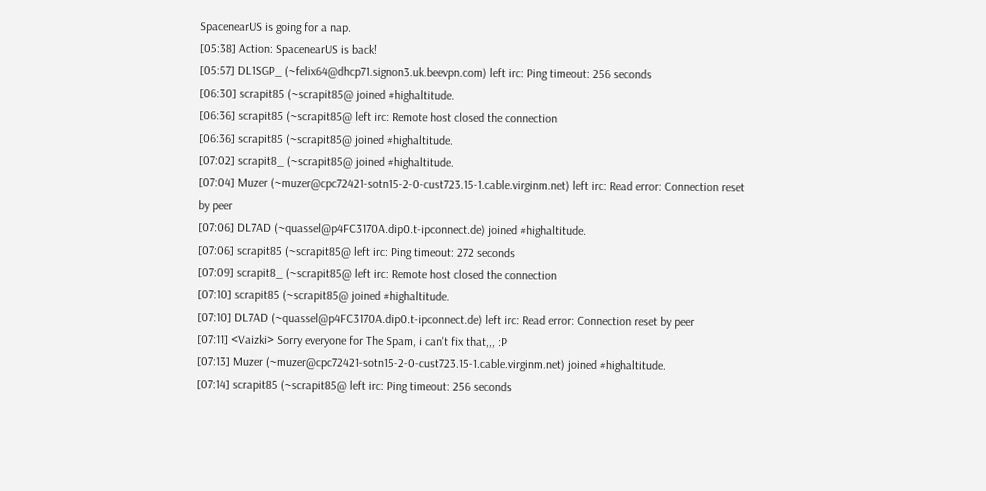SpacenearUS is going for a nap.
[05:38] Action: SpacenearUS is back!
[05:57] DL1SGP_ (~felix64@dhcp71.signon3.uk.beevpn.com) left irc: Ping timeout: 256 seconds
[06:30] scrapit85 (~scrapit85@ joined #highaltitude.
[06:36] scrapit85 (~scrapit85@ left irc: Remote host closed the connection
[06:36] scrapit85 (~scrapit85@ joined #highaltitude.
[07:02] scrapit8_ (~scrapit85@ joined #highaltitude.
[07:04] Muzer (~muzer@cpc72421-sotn15-2-0-cust723.15-1.cable.virginm.net) left irc: Read error: Connection reset by peer
[07:06] DL7AD (~quassel@p4FC3170A.dip0.t-ipconnect.de) joined #highaltitude.
[07:06] scrapit85 (~scrapit85@ left irc: Ping timeout: 272 seconds
[07:09] scrapit8_ (~scrapit85@ left irc: Remote host closed the connection
[07:10] scrapit85 (~scrapit85@ joined #highaltitude.
[07:10] DL7AD (~quassel@p4FC3170A.dip0.t-ipconnect.de) left irc: Read error: Connection reset by peer
[07:11] <Vaizki> Sorry everyone for The Spam, i can't fix that,,, :P
[07:13] Muzer (~muzer@cpc72421-sotn15-2-0-cust723.15-1.cable.virginm.net) joined #highaltitude.
[07:14] scrapit85 (~scrapit85@ left irc: Ping timeout: 256 seconds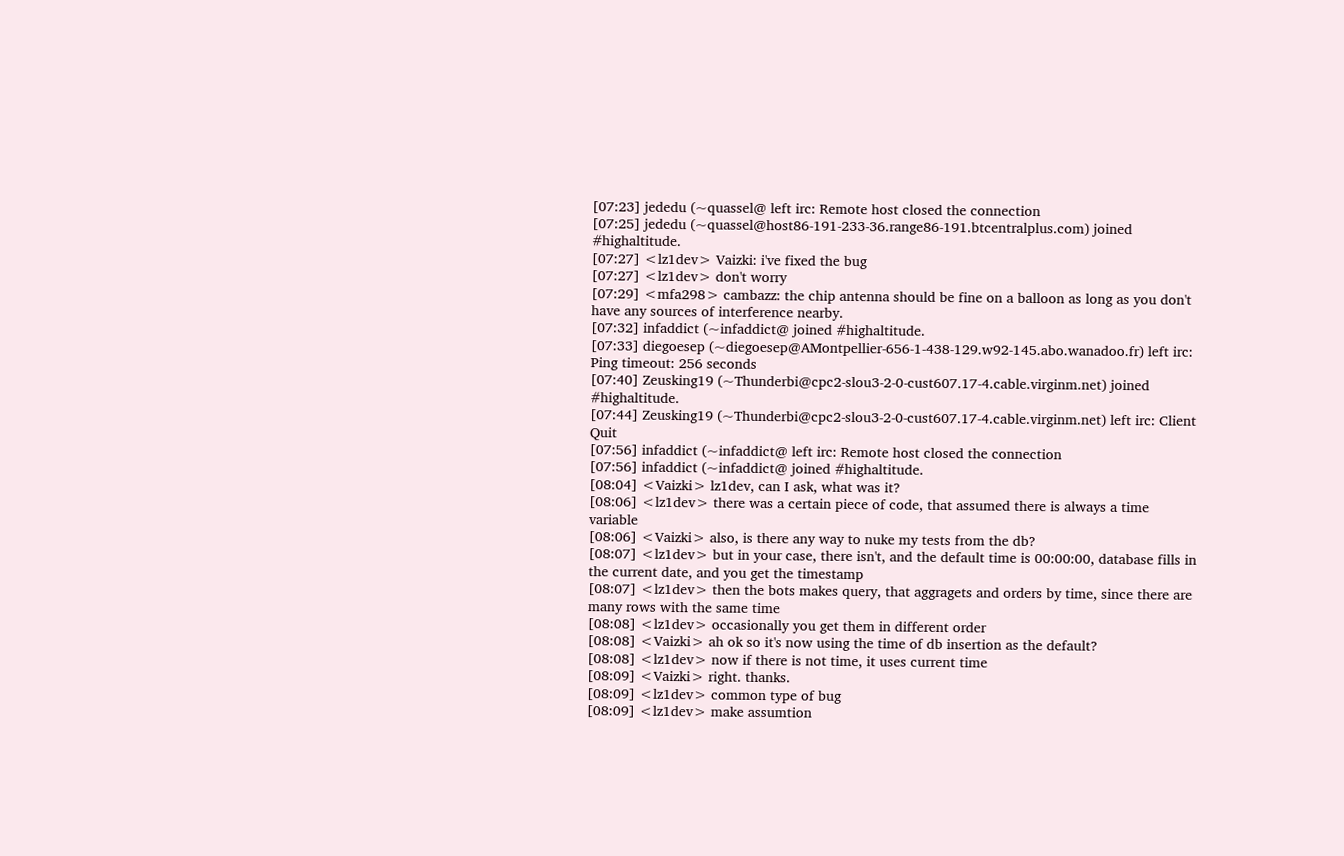[07:23] jededu (~quassel@ left irc: Remote host closed the connection
[07:25] jededu (~quassel@host86-191-233-36.range86-191.btcentralplus.com) joined #highaltitude.
[07:27] <lz1dev> Vaizki: i've fixed the bug
[07:27] <lz1dev> don't worry
[07:29] <mfa298> cambazz: the chip antenna should be fine on a balloon as long as you don't have any sources of interference nearby.
[07:32] infaddict (~infaddict@ joined #highaltitude.
[07:33] diegoesep (~diegoesep@AMontpellier-656-1-438-129.w92-145.abo.wanadoo.fr) left irc: Ping timeout: 256 seconds
[07:40] Zeusking19 (~Thunderbi@cpc2-slou3-2-0-cust607.17-4.cable.virginm.net) joined #highaltitude.
[07:44] Zeusking19 (~Thunderbi@cpc2-slou3-2-0-cust607.17-4.cable.virginm.net) left irc: Client Quit
[07:56] infaddict (~infaddict@ left irc: Remote host closed the connection
[07:56] infaddict (~infaddict@ joined #highaltitude.
[08:04] <Vaizki> lz1dev, can I ask, what was it?
[08:06] <lz1dev> there was a certain piece of code, that assumed there is always a time variable
[08:06] <Vaizki> also, is there any way to nuke my tests from the db?
[08:07] <lz1dev> but in your case, there isn't, and the default time is 00:00:00, database fills in the current date, and you get the timestamp
[08:07] <lz1dev> then the bots makes query, that aggragets and orders by time, since there are many rows with the same time
[08:08] <lz1dev> occasionally you get them in different order
[08:08] <Vaizki> ah ok so it's now using the time of db insertion as the default?
[08:08] <lz1dev> now if there is not time, it uses current time
[08:09] <Vaizki> right. thanks.
[08:09] <lz1dev> common type of bug
[08:09] <lz1dev> make assumtion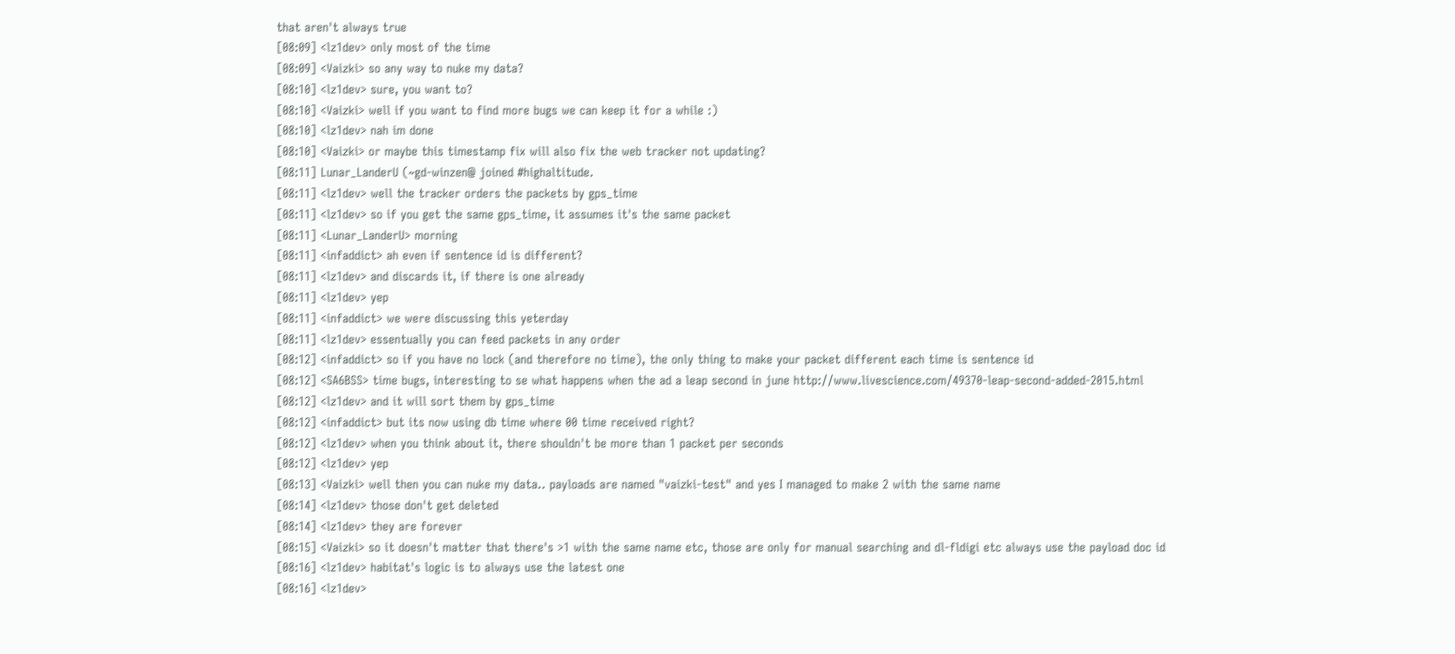that aren't always true
[08:09] <lz1dev> only most of the time
[08:09] <Vaizki> so any way to nuke my data?
[08:10] <lz1dev> sure, you want to?
[08:10] <Vaizki> well if you want to find more bugs we can keep it for a while :)
[08:10] <lz1dev> nah im done
[08:10] <Vaizki> or maybe this timestamp fix will also fix the web tracker not updating?
[08:11] Lunar_LanderU (~gd-winzen@ joined #highaltitude.
[08:11] <lz1dev> well the tracker orders the packets by gps_time
[08:11] <lz1dev> so if you get the same gps_time, it assumes it's the same packet
[08:11] <Lunar_LanderU> morning
[08:11] <infaddict> ah even if sentence id is different?
[08:11] <lz1dev> and discards it, if there is one already
[08:11] <lz1dev> yep
[08:11] <infaddict> we were discussing this yeterday
[08:11] <lz1dev> essentually you can feed packets in any order
[08:12] <infaddict> so if you have no lock (and therefore no time), the only thing to make your packet different each time is sentence id
[08:12] <SA6BSS> time bugs, interesting to se what happens when the ad a leap second in june http://www.livescience.com/49370-leap-second-added-2015.html
[08:12] <lz1dev> and it will sort them by gps_time
[08:12] <infaddict> but its now using db time where 00 time received right?
[08:12] <lz1dev> when you think about it, there shouldn't be more than 1 packet per seconds
[08:12] <lz1dev> yep
[08:13] <Vaizki> well then you can nuke my data.. payloads are named "vaizki-test" and yes I managed to make 2 with the same name
[08:14] <lz1dev> those don't get deleted
[08:14] <lz1dev> they are forever
[08:15] <Vaizki> so it doesn't matter that there's >1 with the same name etc, those are only for manual searching and dl-fldigi etc always use the payload doc id
[08:16] <lz1dev> habitat's logic is to always use the latest one
[08:16] <lz1dev>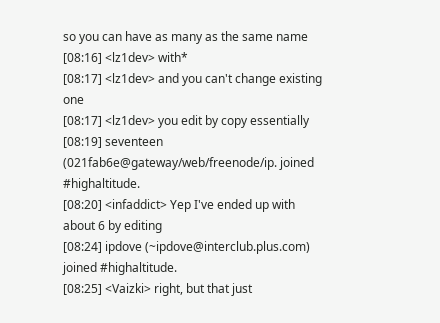so you can have as many as the same name
[08:16] <lz1dev> with*
[08:17] <lz1dev> and you can't change existing one
[08:17] <lz1dev> you edit by copy essentially
[08:19] seventeen (021fab6e@gateway/web/freenode/ip. joined #highaltitude.
[08:20] <infaddict> Yep I've ended up with about 6 by editing
[08:24] ipdove (~ipdove@interclub.plus.com) joined #highaltitude.
[08:25] <Vaizki> right, but that just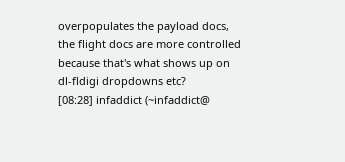overpopulates the payload docs, the flight docs are more controlled because that's what shows up on dl-fldigi dropdowns etc?
[08:28] infaddict (~infaddict@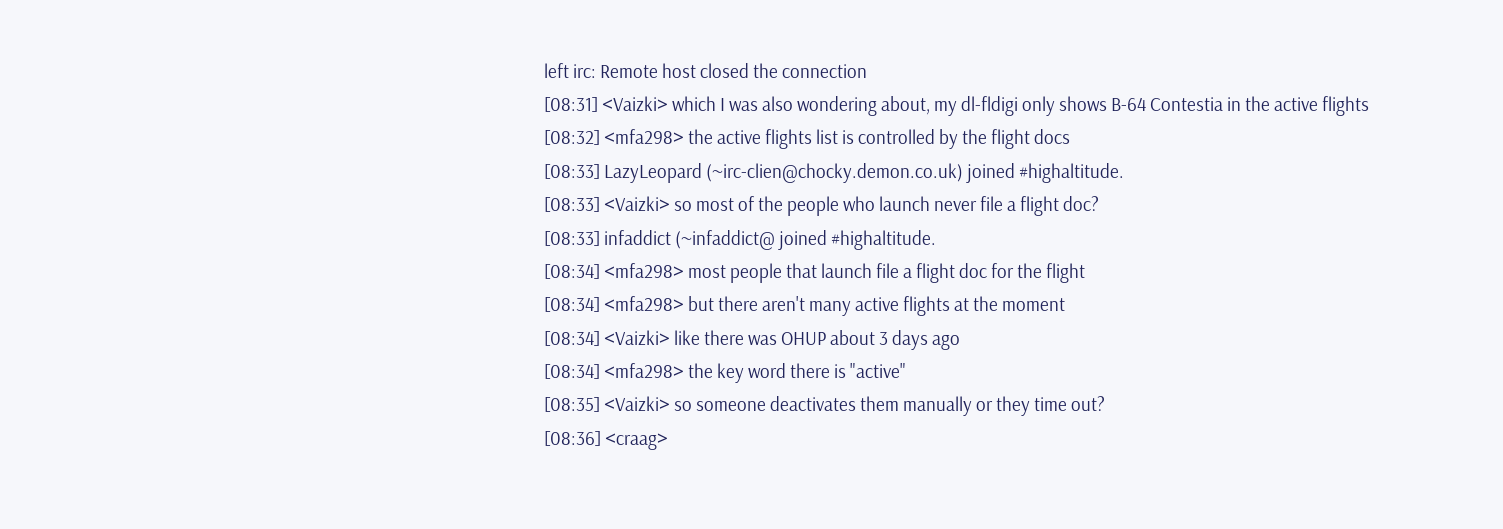left irc: Remote host closed the connection
[08:31] <Vaizki> which I was also wondering about, my dl-fldigi only shows B-64 Contestia in the active flights
[08:32] <mfa298> the active flights list is controlled by the flight docs
[08:33] LazyLeopard (~irc-clien@chocky.demon.co.uk) joined #highaltitude.
[08:33] <Vaizki> so most of the people who launch never file a flight doc?
[08:33] infaddict (~infaddict@ joined #highaltitude.
[08:34] <mfa298> most people that launch file a flight doc for the flight
[08:34] <mfa298> but there aren't many active flights at the moment
[08:34] <Vaizki> like there was OHUP about 3 days ago
[08:34] <mfa298> the key word there is "active"
[08:35] <Vaizki> so someone deactivates them manually or they time out?
[08:36] <craag>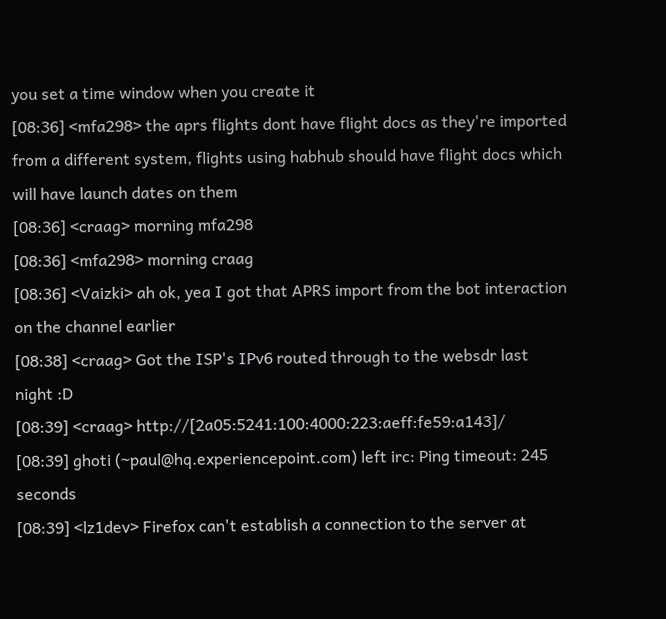you set a time window when you create it
[08:36] <mfa298> the aprs flights dont have flight docs as they're imported from a different system, flights using habhub should have flight docs which will have launch dates on them
[08:36] <craag> morning mfa298
[08:36] <mfa298> morning craag
[08:36] <Vaizki> ah ok, yea I got that APRS import from the bot interaction on the channel earlier
[08:38] <craag> Got the ISP's IPv6 routed through to the websdr last night :D
[08:39] <craag> http://[2a05:5241:100:4000:223:aeff:fe59:a143]/
[08:39] ghoti (~paul@hq.experiencepoint.com) left irc: Ping timeout: 245 seconds
[08:39] <lz1dev> Firefox can't establish a connection to the server at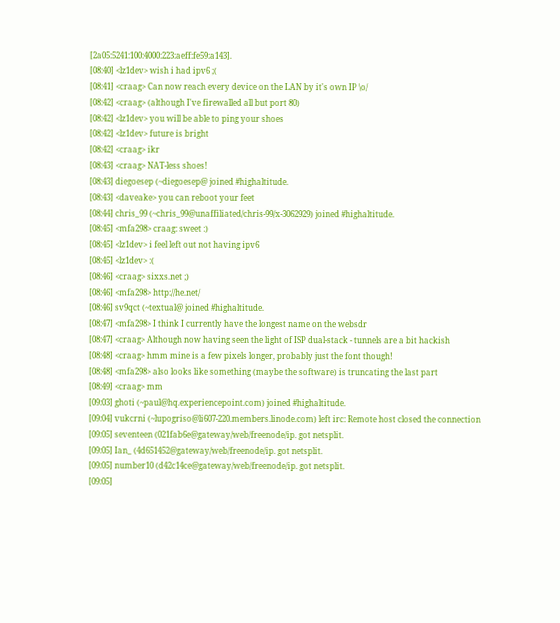[2a05:5241:100:4000:223:aeff:fe59:a143].
[08:40] <lz1dev> wish i had ipv6 ;(
[08:41] <craag> Can now reach every device on the LAN by it's own IP \o/
[08:42] <craag> (although I've firewalled all but port 80)
[08:42] <lz1dev> you will be able to ping your shoes
[08:42] <lz1dev> future is bright
[08:42] <craag> ikr
[08:43] <craag> NAT-less shoes!
[08:43] diegoesep (~diegoesep@ joined #highaltitude.
[08:43] <daveake> you can reboot your feet
[08:44] chris_99 (~chris_99@unaffiliated/chris-99/x-3062929) joined #highaltitude.
[08:45] <mfa298> craag: sweet :)
[08:45] <lz1dev> i feel left out not having ipv6
[08:45] <lz1dev> :(
[08:46] <craag> sixxs.net ;)
[08:46] <mfa298> http://he.net/
[08:46] sv9qct (~textual@ joined #highaltitude.
[08:47] <mfa298> I think I currently have the longest name on the websdr
[08:47] <craag> Although now having seen the light of ISP dual-stack - tunnels are a bit hackish
[08:48] <craag> hmm mine is a few pixels longer, probably just the font though!
[08:48] <mfa298> also looks like something (maybe the software) is truncating the last part
[08:49] <craag> mm
[09:03] ghoti (~paul@hq.experiencepoint.com) joined #highaltitude.
[09:04] vukcrni (~lupogriso@li607-220.members.linode.com) left irc: Remote host closed the connection
[09:05] seventeen (021fab6e@gateway/web/freenode/ip. got netsplit.
[09:05] Ian_ (4d651452@gateway/web/freenode/ip. got netsplit.
[09:05] number10 (d42c14ce@gateway/web/freenode/ip. got netsplit.
[09:05]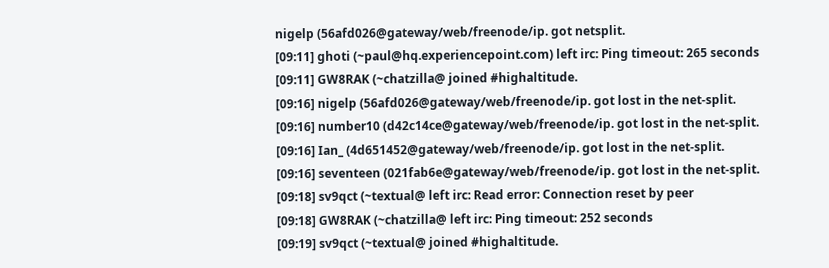nigelp (56afd026@gateway/web/freenode/ip. got netsplit.
[09:11] ghoti (~paul@hq.experiencepoint.com) left irc: Ping timeout: 265 seconds
[09:11] GW8RAK (~chatzilla@ joined #highaltitude.
[09:16] nigelp (56afd026@gateway/web/freenode/ip. got lost in the net-split.
[09:16] number10 (d42c14ce@gateway/web/freenode/ip. got lost in the net-split.
[09:16] Ian_ (4d651452@gateway/web/freenode/ip. got lost in the net-split.
[09:16] seventeen (021fab6e@gateway/web/freenode/ip. got lost in the net-split.
[09:18] sv9qct (~textual@ left irc: Read error: Connection reset by peer
[09:18] GW8RAK (~chatzilla@ left irc: Ping timeout: 252 seconds
[09:19] sv9qct (~textual@ joined #highaltitude.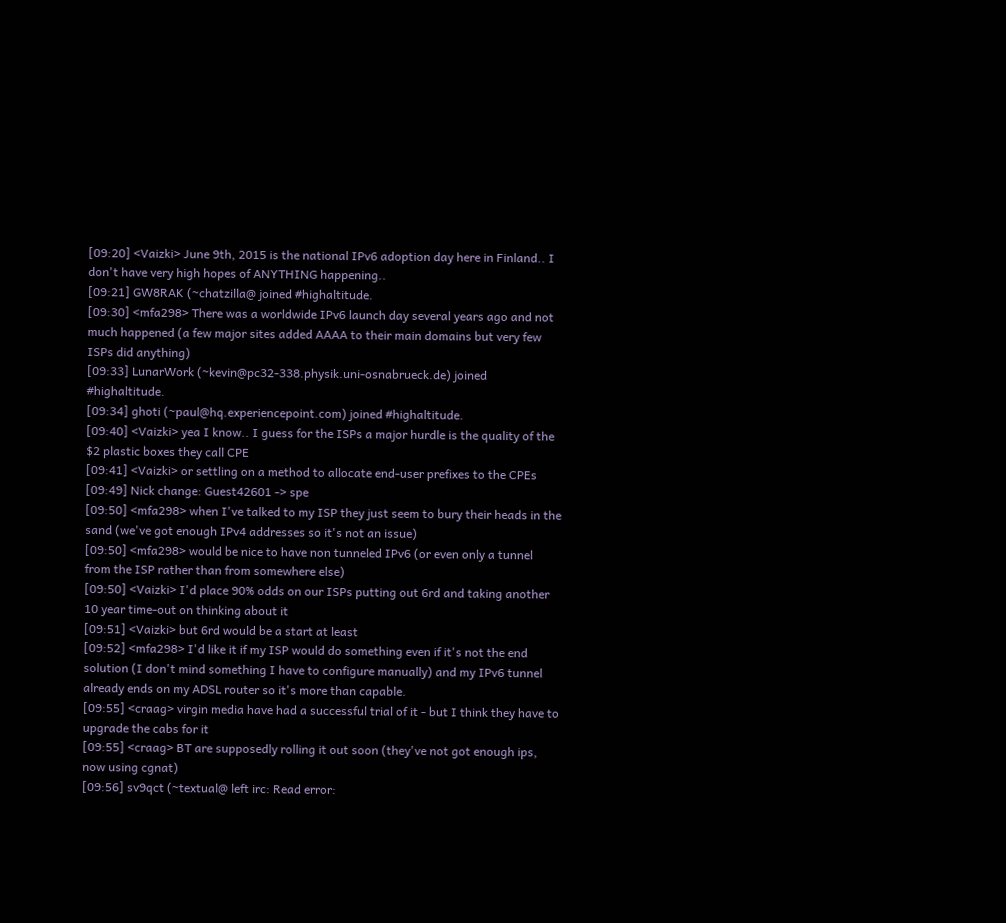[09:20] <Vaizki> June 9th, 2015 is the national IPv6 adoption day here in Finland.. I don't have very high hopes of ANYTHING happening..
[09:21] GW8RAK (~chatzilla@ joined #highaltitude.
[09:30] <mfa298> There was a worldwide IPv6 launch day several years ago and not much happened (a few major sites added AAAA to their main domains but very few ISPs did anything)
[09:33] LunarWork (~kevin@pc32-338.physik.uni-osnabrueck.de) joined #highaltitude.
[09:34] ghoti (~paul@hq.experiencepoint.com) joined #highaltitude.
[09:40] <Vaizki> yea I know.. I guess for the ISPs a major hurdle is the quality of the $2 plastic boxes they call CPE
[09:41] <Vaizki> or settling on a method to allocate end-user prefixes to the CPEs
[09:49] Nick change: Guest42601 -> spe
[09:50] <mfa298> when I've talked to my ISP they just seem to bury their heads in the sand (we've got enough IPv4 addresses so it's not an issue)
[09:50] <mfa298> would be nice to have non tunneled IPv6 (or even only a tunnel from the ISP rather than from somewhere else)
[09:50] <Vaizki> I'd place 90% odds on our ISPs putting out 6rd and taking another 10 year time-out on thinking about it
[09:51] <Vaizki> but 6rd would be a start at least
[09:52] <mfa298> I'd like it if my ISP would do something even if it's not the end solution (I don't mind something I have to configure manually) and my IPv6 tunnel already ends on my ADSL router so it's more than capable.
[09:55] <craag> virgin media have had a successful trial of it - but I think they have to upgrade the cabs for it
[09:55] <craag> BT are supposedly rolling it out soon (they've not got enough ips, now using cgnat)
[09:56] sv9qct (~textual@ left irc: Read error: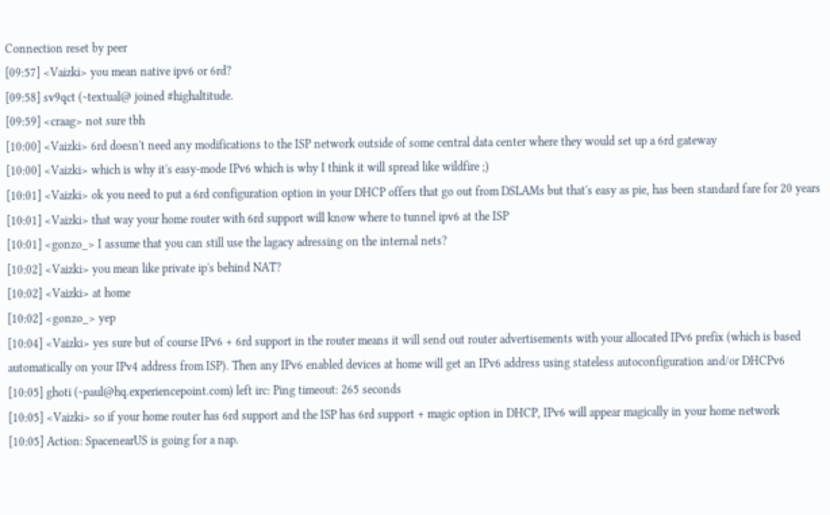Connection reset by peer
[09:57] <Vaizki> you mean native ipv6 or 6rd?
[09:58] sv9qct (~textual@ joined #highaltitude.
[09:59] <craag> not sure tbh
[10:00] <Vaizki> 6rd doesn't need any modifications to the ISP network outside of some central data center where they would set up a 6rd gateway
[10:00] <Vaizki> which is why it's easy-mode IPv6 which is why I think it will spread like wildfire ;)
[10:01] <Vaizki> ok you need to put a 6rd configuration option in your DHCP offers that go out from DSLAMs but that's easy as pie, has been standard fare for 20 years
[10:01] <Vaizki> that way your home router with 6rd support will know where to tunnel ipv6 at the ISP
[10:01] <gonzo_> I assume that you can still use the lagacy adressing on the internal nets?
[10:02] <Vaizki> you mean like private ip's behind NAT?
[10:02] <Vaizki> at home
[10:02] <gonzo_> yep
[10:04] <Vaizki> yes sure but of course IPv6 + 6rd support in the router means it will send out router advertisements with your allocated IPv6 prefix (which is based automatically on your IPv4 address from ISP). Then any IPv6 enabled devices at home will get an IPv6 address using stateless autoconfiguration and/or DHCPv6
[10:05] ghoti (~paul@hq.experiencepoint.com) left irc: Ping timeout: 265 seconds
[10:05] <Vaizki> so if your home router has 6rd support and the ISP has 6rd support + magic option in DHCP, IPv6 will appear magically in your home network
[10:05] Action: SpacenearUS is going for a nap.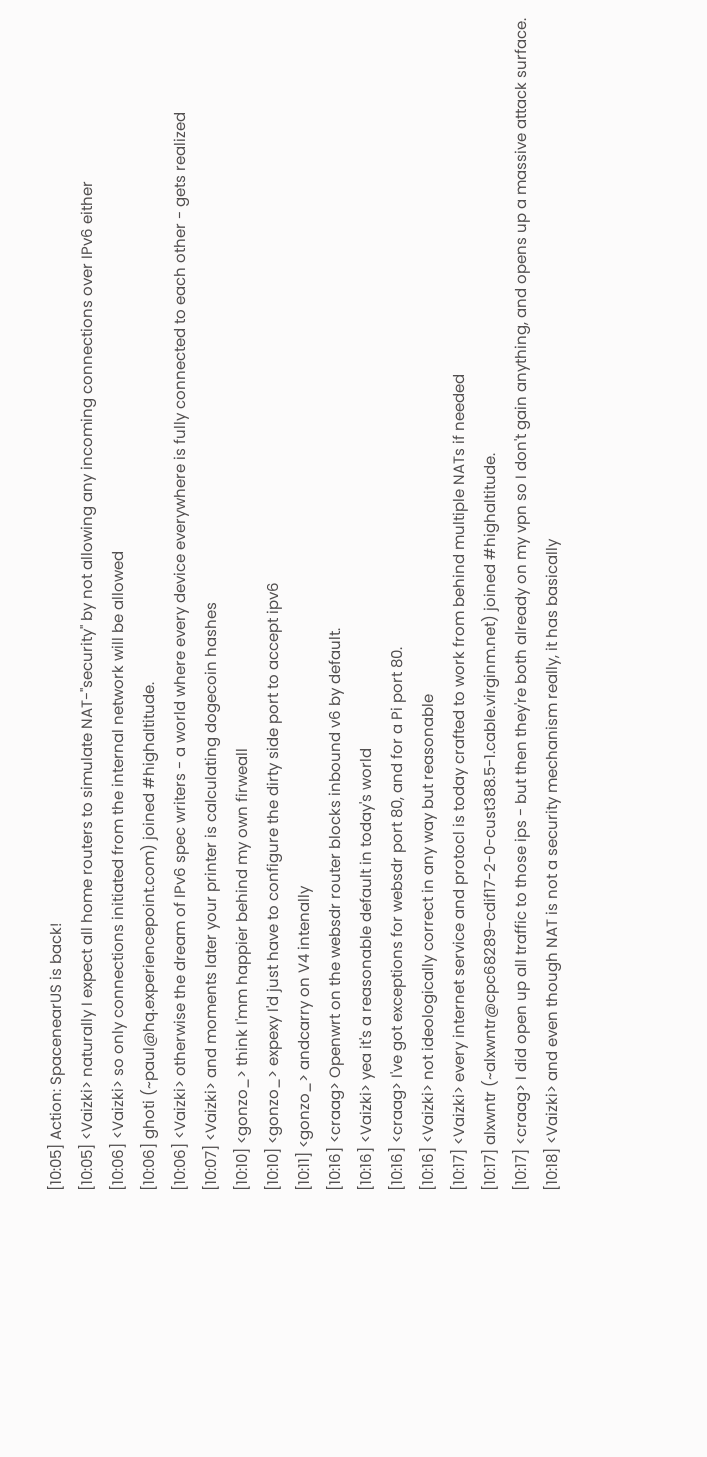[10:05] Action: SpacenearUS is back!
[10:05] <Vaizki> naturally I expect all home routers to simulate NAT-"security" by not allowing any incoming connections over IPv6 either
[10:06] <Vaizki> so only connections initiated from the internal network will be allowed
[10:06] ghoti (~paul@hq.experiencepoint.com) joined #highaltitude.
[10:06] <Vaizki> otherwise the dream of IPv6 spec writers - a world where every device everywhere is fully connected to each other - gets realized
[10:07] <Vaizki> and moments later your printer is calculating dogecoin hashes
[10:10] <gonzo_> think I'mm happier behind my own firweall
[10:10] <gonzo_> expexy I'd just have to configure the dirty side port to accept ipv6
[10:11] <gonzo_> andcarry on V4 intenally
[10:16] <craag> Openwrt on the websdr router blocks inbound v6 by default.
[10:16] <Vaizki> yea it's a reasonable default in today's world
[10:16] <craag> I've got exceptions for websdr port 80, and for a Pi port 80.
[10:16] <Vaizki> not ideologically correct in any way but reasonable
[10:17] <Vaizki> every internet service and protocl is today crafted to work from behind multiple NATs if needed
[10:17] alxwntr (~alxwntr@cpc68289-cdif17-2-0-cust388.5-1.cable.virginm.net) joined #highaltitude.
[10:17] <craag> I did open up all traffic to those ips - but then they're both already on my vpn so I don't gain anything, and opens up a massive attack surface.
[10:18] <Vaizki> and even though NAT is not a security mechanism really, it has basically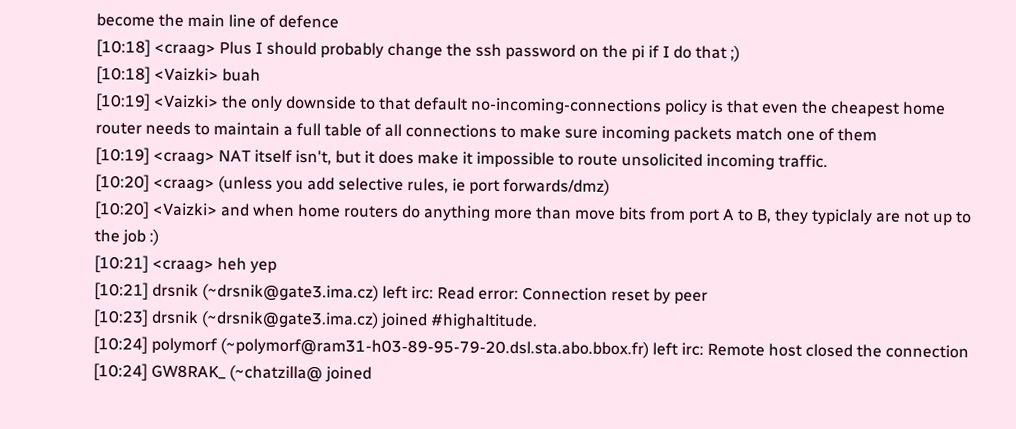become the main line of defence
[10:18] <craag> Plus I should probably change the ssh password on the pi if I do that ;)
[10:18] <Vaizki> buah
[10:19] <Vaizki> the only downside to that default no-incoming-connections policy is that even the cheapest home router needs to maintain a full table of all connections to make sure incoming packets match one of them
[10:19] <craag> NAT itself isn't, but it does make it impossible to route unsolicited incoming traffic.
[10:20] <craag> (unless you add selective rules, ie port forwards/dmz)
[10:20] <Vaizki> and when home routers do anything more than move bits from port A to B, they typiclaly are not up to the job :)
[10:21] <craag> heh yep
[10:21] drsnik (~drsnik@gate3.ima.cz) left irc: Read error: Connection reset by peer
[10:23] drsnik (~drsnik@gate3.ima.cz) joined #highaltitude.
[10:24] polymorf (~polymorf@ram31-h03-89-95-79-20.dsl.sta.abo.bbox.fr) left irc: Remote host closed the connection
[10:24] GW8RAK_ (~chatzilla@ joined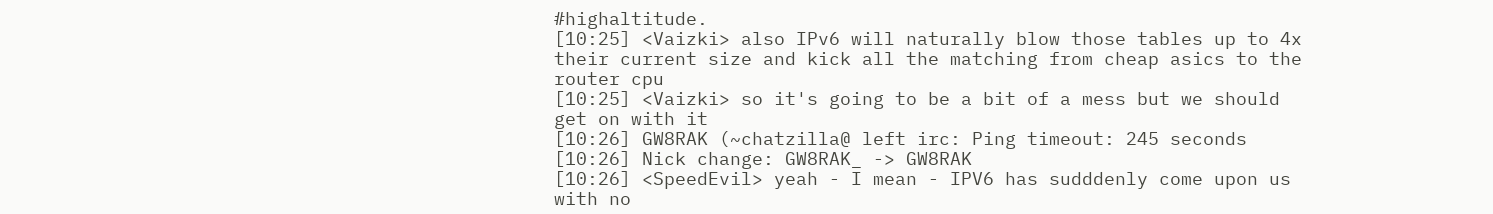#highaltitude.
[10:25] <Vaizki> also IPv6 will naturally blow those tables up to 4x their current size and kick all the matching from cheap asics to the router cpu
[10:25] <Vaizki> so it's going to be a bit of a mess but we should get on with it
[10:26] GW8RAK (~chatzilla@ left irc: Ping timeout: 245 seconds
[10:26] Nick change: GW8RAK_ -> GW8RAK
[10:26] <SpeedEvil> yeah - I mean - IPV6 has sudddenly come upon us with no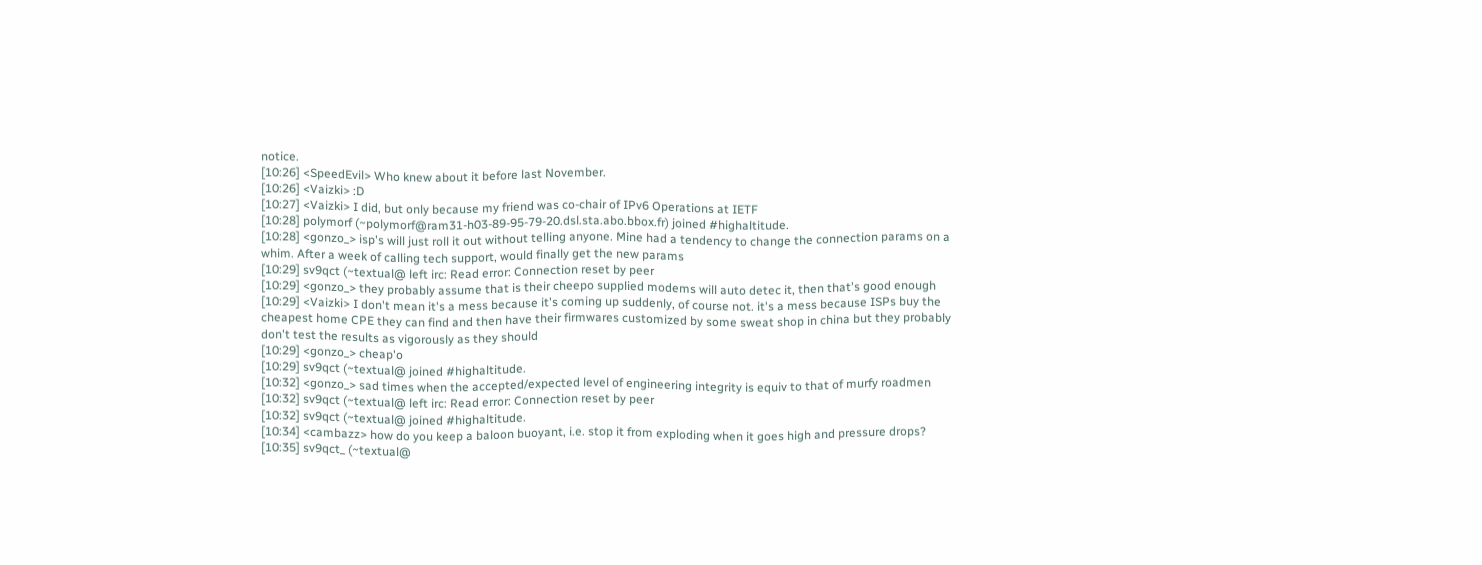notice.
[10:26] <SpeedEvil> Who knew about it before last November.
[10:26] <Vaizki> :D
[10:27] <Vaizki> I did, but only because my friend was co-chair of IPv6 Operations at IETF
[10:28] polymorf (~polymorf@ram31-h03-89-95-79-20.dsl.sta.abo.bbox.fr) joined #highaltitude.
[10:28] <gonzo_> isp's will just roll it out without telling anyone. Mine had a tendency to change the connection params on a whim. After a week of calling tech support, would finally get the new params
[10:29] sv9qct (~textual@ left irc: Read error: Connection reset by peer
[10:29] <gonzo_> they probably assume that is their cheepo supplied modems will auto detec it, then that's good enough
[10:29] <Vaizki> I don't mean it's a mess because it's coming up suddenly, of course not. it's a mess because ISPs buy the cheapest home CPE they can find and then have their firmwares customized by some sweat shop in china but they probably don't test the results as vigorously as they should
[10:29] <gonzo_> cheap'o
[10:29] sv9qct (~textual@ joined #highaltitude.
[10:32] <gonzo_> sad times when the accepted/expected level of engineering integrity is equiv to that of murfy roadmen
[10:32] sv9qct (~textual@ left irc: Read error: Connection reset by peer
[10:32] sv9qct (~textual@ joined #highaltitude.
[10:34] <cambazz> how do you keep a baloon buoyant, i.e. stop it from exploding when it goes high and pressure drops?
[10:35] sv9qct_ (~textual@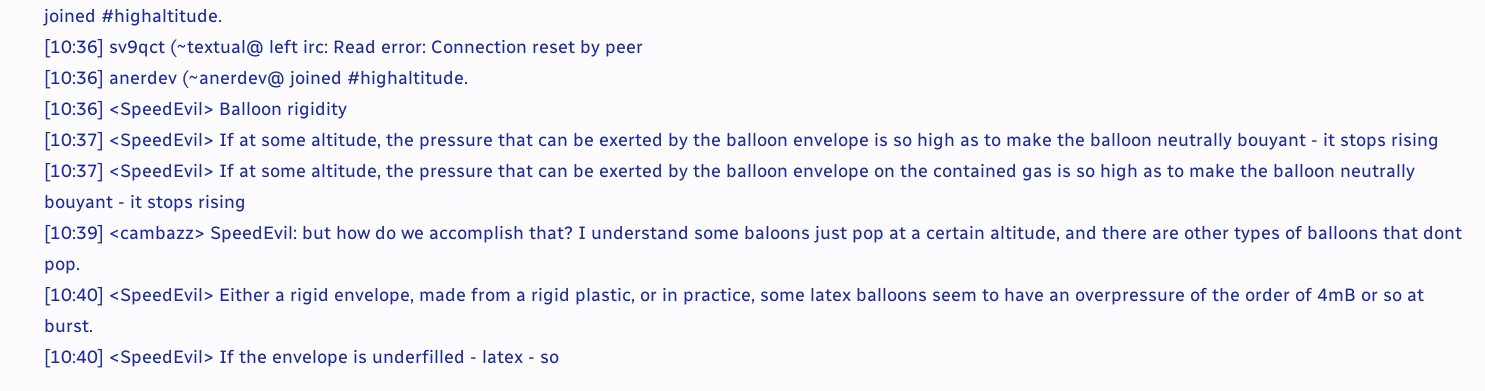joined #highaltitude.
[10:36] sv9qct (~textual@ left irc: Read error: Connection reset by peer
[10:36] anerdev (~anerdev@ joined #highaltitude.
[10:36] <SpeedEvil> Balloon rigidity
[10:37] <SpeedEvil> If at some altitude, the pressure that can be exerted by the balloon envelope is so high as to make the balloon neutrally bouyant - it stops rising
[10:37] <SpeedEvil> If at some altitude, the pressure that can be exerted by the balloon envelope on the contained gas is so high as to make the balloon neutrally bouyant - it stops rising
[10:39] <cambazz> SpeedEvil: but how do we accomplish that? I understand some baloons just pop at a certain altitude, and there are other types of balloons that dont pop.
[10:40] <SpeedEvil> Either a rigid envelope, made from a rigid plastic, or in practice, some latex balloons seem to have an overpressure of the order of 4mB or so at burst.
[10:40] <SpeedEvil> If the envelope is underfilled - latex - so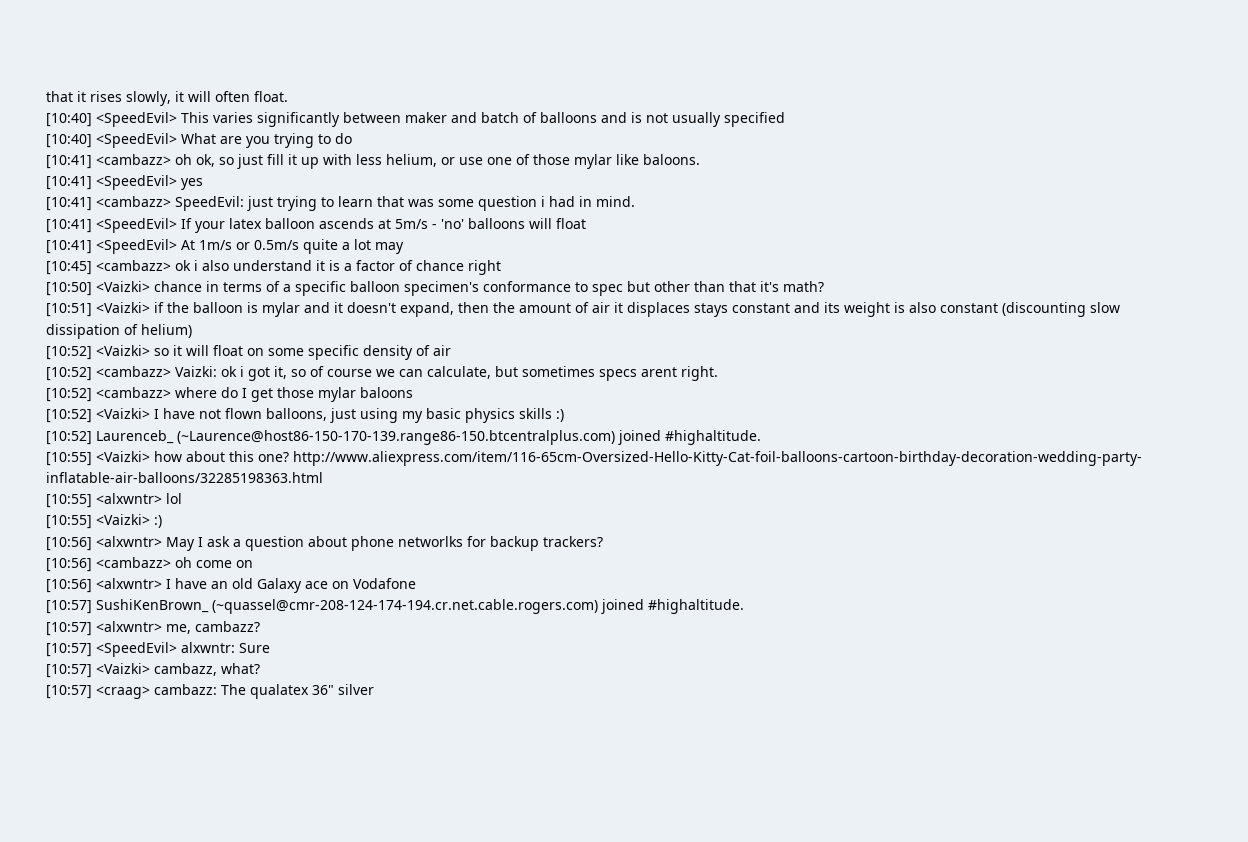that it rises slowly, it will often float.
[10:40] <SpeedEvil> This varies significantly between maker and batch of balloons and is not usually specified
[10:40] <SpeedEvil> What are you trying to do
[10:41] <cambazz> oh ok, so just fill it up with less helium, or use one of those mylar like baloons.
[10:41] <SpeedEvil> yes
[10:41] <cambazz> SpeedEvil: just trying to learn that was some question i had in mind.
[10:41] <SpeedEvil> If your latex balloon ascends at 5m/s - 'no' balloons will float
[10:41] <SpeedEvil> At 1m/s or 0.5m/s quite a lot may
[10:45] <cambazz> ok i also understand it is a factor of chance right
[10:50] <Vaizki> chance in terms of a specific balloon specimen's conformance to spec but other than that it's math?
[10:51] <Vaizki> if the balloon is mylar and it doesn't expand, then the amount of air it displaces stays constant and its weight is also constant (discounting slow dissipation of helium)
[10:52] <Vaizki> so it will float on some specific density of air
[10:52] <cambazz> Vaizki: ok i got it, so of course we can calculate, but sometimes specs arent right.
[10:52] <cambazz> where do I get those mylar baloons
[10:52] <Vaizki> I have not flown balloons, just using my basic physics skills :)
[10:52] Laurenceb_ (~Laurence@host86-150-170-139.range86-150.btcentralplus.com) joined #highaltitude.
[10:55] <Vaizki> how about this one? http://www.aliexpress.com/item/116-65cm-Oversized-Hello-Kitty-Cat-foil-balloons-cartoon-birthday-decoration-wedding-party-inflatable-air-balloons/32285198363.html
[10:55] <alxwntr> lol
[10:55] <Vaizki> :)
[10:56] <alxwntr> May I ask a question about phone networlks for backup trackers?
[10:56] <cambazz> oh come on
[10:56] <alxwntr> I have an old Galaxy ace on Vodafone
[10:57] SushiKenBrown_ (~quassel@cmr-208-124-174-194.cr.net.cable.rogers.com) joined #highaltitude.
[10:57] <alxwntr> me, cambazz?
[10:57] <SpeedEvil> alxwntr: Sure
[10:57] <Vaizki> cambazz, what?
[10:57] <craag> cambazz: The qualatex 36" silver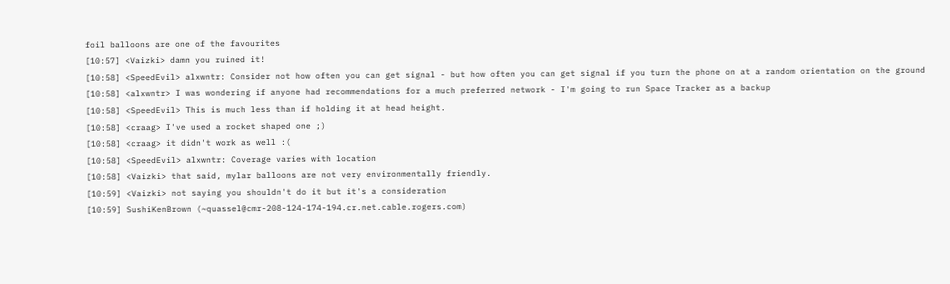foil balloons are one of the favourites
[10:57] <Vaizki> damn you ruined it!
[10:58] <SpeedEvil> alxwntr: Consider not how often you can get signal - but how often you can get signal if you turn the phone on at a random orientation on the ground
[10:58] <alxwntr> I was wondering if anyone had recommendations for a much preferred network - I'm going to run Space Tracker as a backup
[10:58] <SpeedEvil> This is much less than if holding it at head height.
[10:58] <craag> I've used a rocket shaped one ;)
[10:58] <craag> it didn't work as well :(
[10:58] <SpeedEvil> alxwntr: Coverage varies with location
[10:58] <Vaizki> that said, mylar balloons are not very environmentally friendly.
[10:59] <Vaizki> not saying you shouldn't do it but it's a consideration
[10:59] SushiKenBrown (~quassel@cmr-208-124-174-194.cr.net.cable.rogers.com)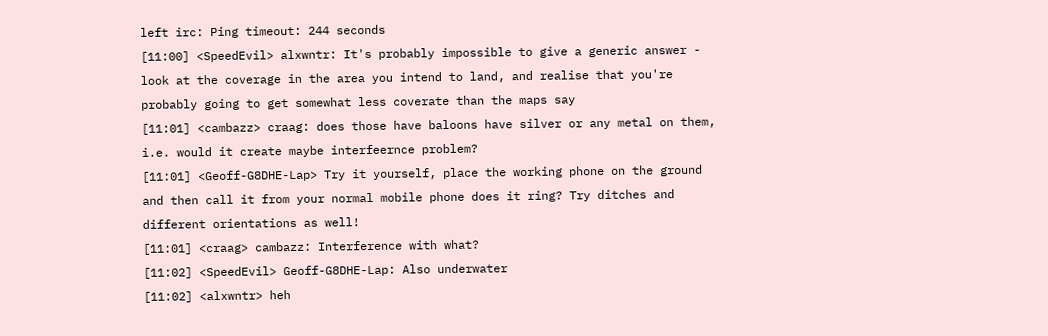left irc: Ping timeout: 244 seconds
[11:00] <SpeedEvil> alxwntr: It's probably impossible to give a generic answer - look at the coverage in the area you intend to land, and realise that you're probably going to get somewhat less coverate than the maps say
[11:01] <cambazz> craag: does those have baloons have silver or any metal on them, i.e. would it create maybe interfeernce problem?
[11:01] <Geoff-G8DHE-Lap> Try it yourself, place the working phone on the ground and then call it from your normal mobile phone does it ring? Try ditches and different orientations as well!
[11:01] <craag> cambazz: Interference with what?
[11:02] <SpeedEvil> Geoff-G8DHE-Lap: Also underwater
[11:02] <alxwntr> heh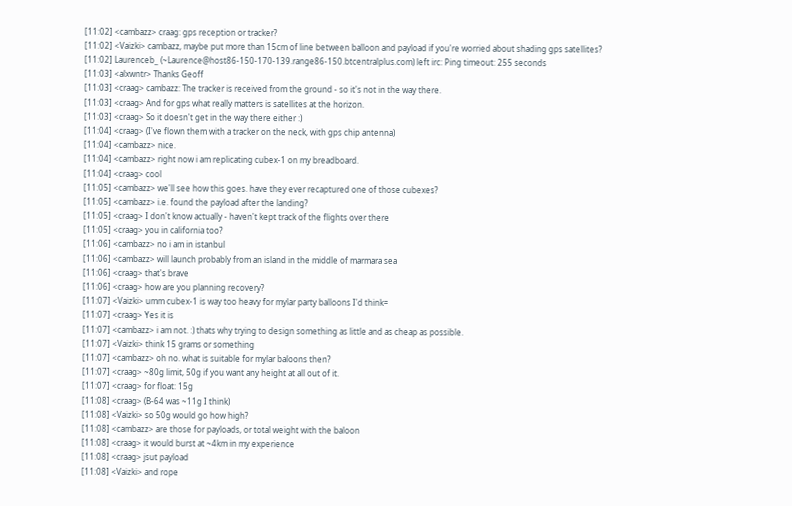[11:02] <cambazz> craag: gps reception or tracker?
[11:02] <Vaizki> cambazz, maybe put more than 15cm of line between balloon and payload if you're worried about shading gps satellites?
[11:02] Laurenceb_ (~Laurence@host86-150-170-139.range86-150.btcentralplus.com) left irc: Ping timeout: 255 seconds
[11:03] <alxwntr> Thanks Geoff
[11:03] <craag> cambazz: The tracker is received from the ground - so it's not in the way there.
[11:03] <craag> And for gps what really matters is satellites at the horizon.
[11:03] <craag> So it doesn't get in the way there either :)
[11:04] <craag> (I've flown them with a tracker on the neck, with gps chip antenna)
[11:04] <cambazz> nice.
[11:04] <cambazz> right now i am replicating cubex-1 on my breadboard.
[11:04] <craag> cool
[11:05] <cambazz> we'll see how this goes. have they ever recaptured one of those cubexes?
[11:05] <cambazz> i.e. found the payload after the landing?
[11:05] <craag> I don't know actually - haven't kept track of the flights over there
[11:05] <craag> you in california too?
[11:06] <cambazz> no i am in istanbul
[11:06] <cambazz> will launch probably from an island in the middle of marmara sea
[11:06] <craag> that's brave
[11:06] <craag> how are you planning recovery?
[11:07] <Vaizki> umm cubex-1 is way too heavy for mylar party balloons I'd think=
[11:07] <craag> Yes it is
[11:07] <cambazz> i am not. :) thats why trying to design something as little and as cheap as possible.
[11:07] <Vaizki> think 15 grams or something
[11:07] <cambazz> oh no. what is suitable for mylar baloons then?
[11:07] <craag> ~80g limit, 50g if you want any height at all out of it.
[11:07] <craag> for float: 15g
[11:08] <craag> (B-64 was ~11g I think)
[11:08] <Vaizki> so 50g would go how high?
[11:08] <cambazz> are those for payloads, or total weight with the baloon
[11:08] <craag> it would burst at ~4km in my experience
[11:08] <craag> jsut payload
[11:08] <Vaizki> and rope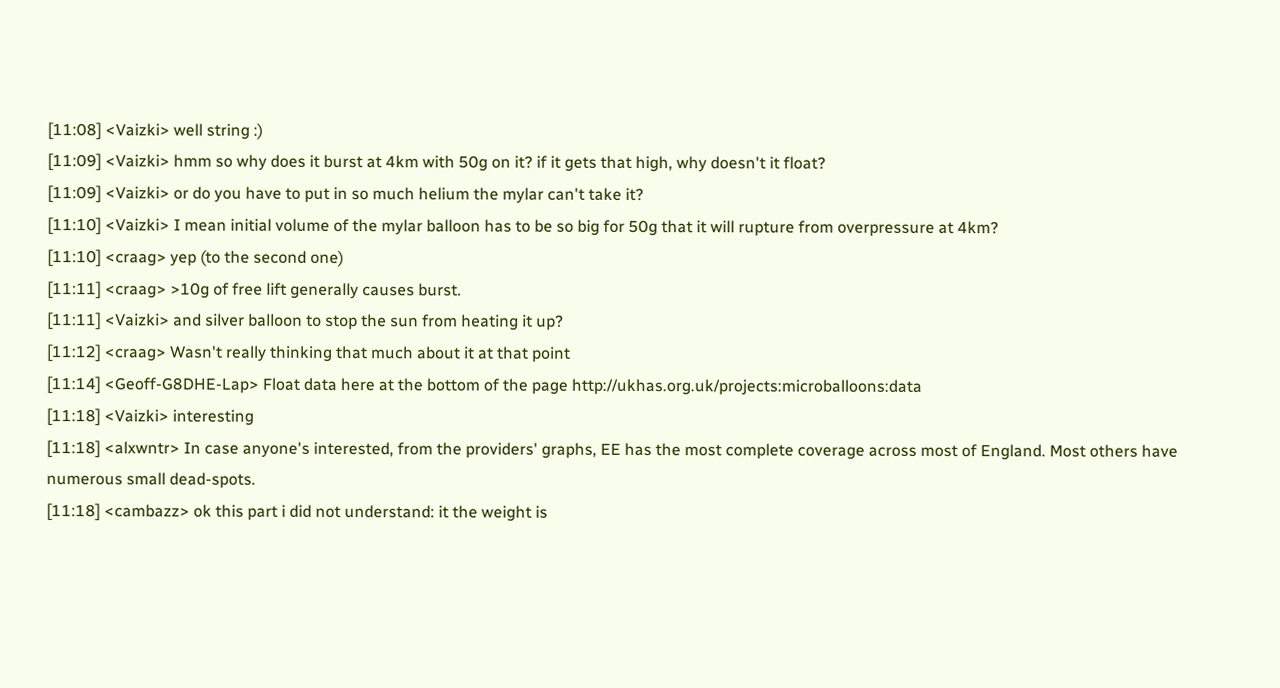[11:08] <Vaizki> well string :)
[11:09] <Vaizki> hmm so why does it burst at 4km with 50g on it? if it gets that high, why doesn't it float?
[11:09] <Vaizki> or do you have to put in so much helium the mylar can't take it?
[11:10] <Vaizki> I mean initial volume of the mylar balloon has to be so big for 50g that it will rupture from overpressure at 4km?
[11:10] <craag> yep (to the second one)
[11:11] <craag> >10g of free lift generally causes burst.
[11:11] <Vaizki> and silver balloon to stop the sun from heating it up?
[11:12] <craag> Wasn't really thinking that much about it at that point
[11:14] <Geoff-G8DHE-Lap> Float data here at the bottom of the page http://ukhas.org.uk/projects:microballoons:data
[11:18] <Vaizki> interesting
[11:18] <alxwntr> In case anyone's interested, from the providers' graphs, EE has the most complete coverage across most of England. Most others have numerous small dead-spots.
[11:18] <cambazz> ok this part i did not understand: it the weight is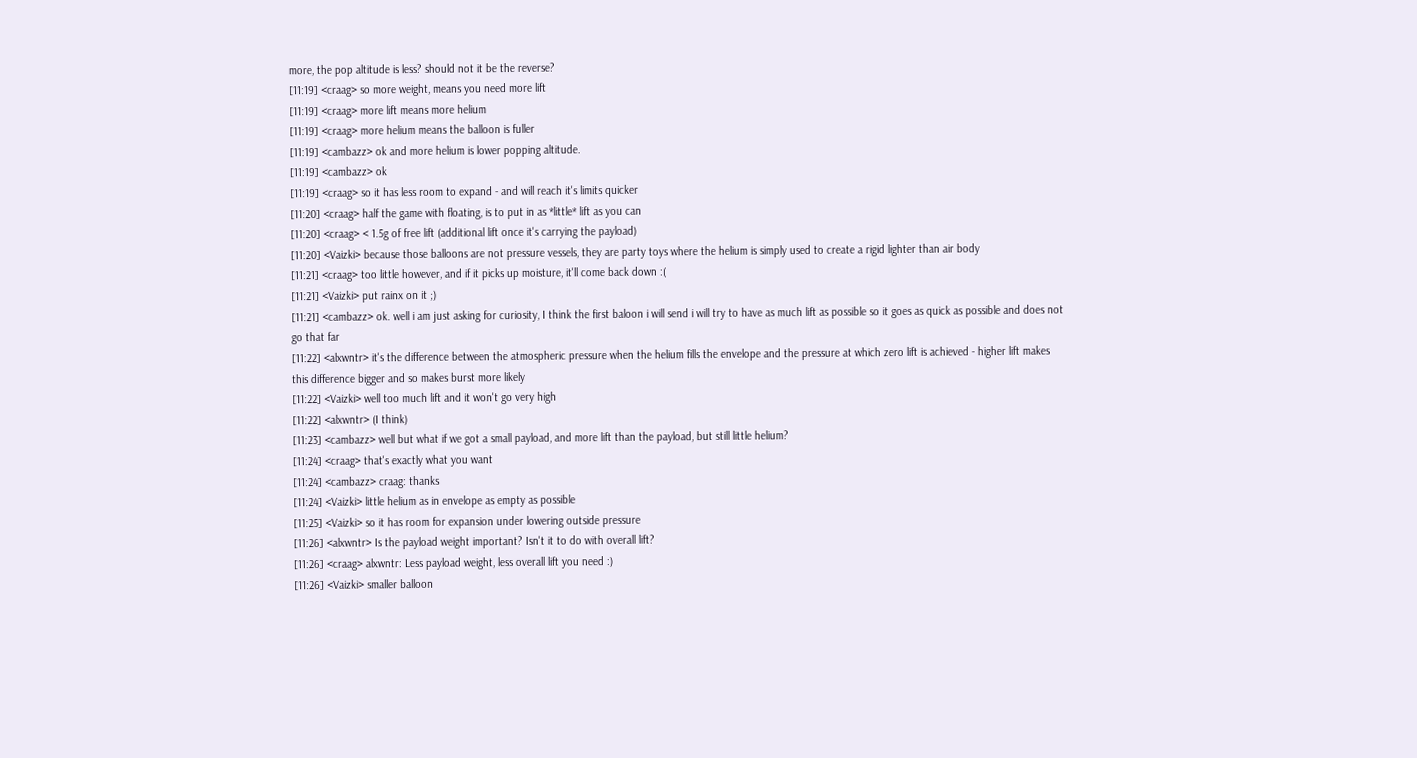more, the pop altitude is less? should not it be the reverse?
[11:19] <craag> so more weight, means you need more lift
[11:19] <craag> more lift means more helium
[11:19] <craag> more helium means the balloon is fuller
[11:19] <cambazz> ok and more helium is lower popping altitude.
[11:19] <cambazz> ok
[11:19] <craag> so it has less room to expand - and will reach it's limits quicker
[11:20] <craag> half the game with floating, is to put in as *little* lift as you can
[11:20] <craag> < 1.5g of free lift (additional lift once it's carrying the payload)
[11:20] <Vaizki> because those balloons are not pressure vessels, they are party toys where the helium is simply used to create a rigid lighter than air body
[11:21] <craag> too little however, and if it picks up moisture, it'll come back down :(
[11:21] <Vaizki> put rainx on it ;)
[11:21] <cambazz> ok. well i am just asking for curiosity, I think the first baloon i will send i will try to have as much lift as possible so it goes as quick as possible and does not go that far
[11:22] <alxwntr> it's the difference between the atmospheric pressure when the helium fills the envelope and the pressure at which zero lift is achieved - higher lift makes this difference bigger and so makes burst more likely
[11:22] <Vaizki> well too much lift and it won't go very high
[11:22] <alxwntr> (I think)
[11:23] <cambazz> well but what if we got a small payload, and more lift than the payload, but still little helium?
[11:24] <craag> that's exactly what you want
[11:24] <cambazz> craag: thanks
[11:24] <Vaizki> little helium as in envelope as empty as possible
[11:25] <Vaizki> so it has room for expansion under lowering outside pressure
[11:26] <alxwntr> Is the payload weight important? Isn't it to do with overall lift?
[11:26] <craag> alxwntr: Less payload weight, less overall lift you need :)
[11:26] <Vaizki> smaller balloon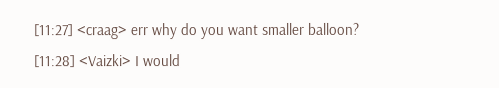[11:27] <craag> err why do you want smaller balloon?
[11:28] <Vaizki> I would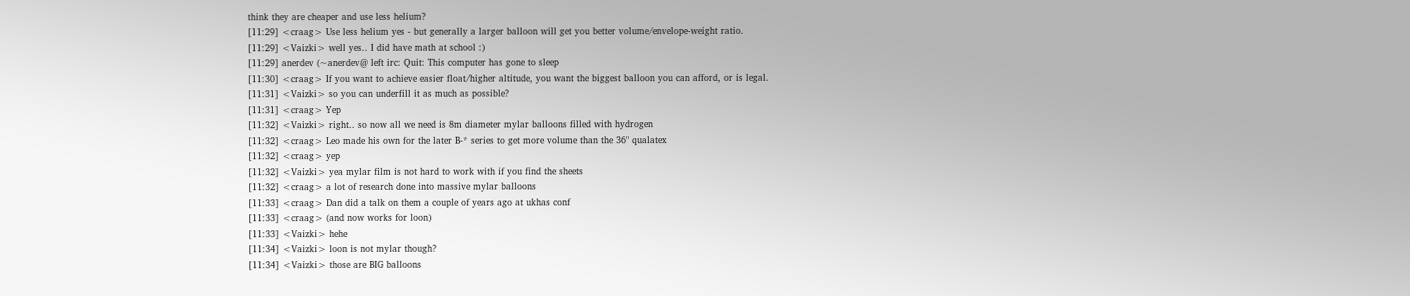think they are cheaper and use less helium?
[11:29] <craag> Use less helium yes - but generally a larger balloon will get you better volume/envelope-weight ratio.
[11:29] <Vaizki> well yes.. I did have math at school :)
[11:29] anerdev (~anerdev@ left irc: Quit: This computer has gone to sleep
[11:30] <craag> If you want to achieve easier float/higher altitude, you want the biggest balloon you can afford, or is legal.
[11:31] <Vaizki> so you can underfill it as much as possible?
[11:31] <craag> Yep
[11:32] <Vaizki> right.. so now all we need is 8m diameter mylar balloons filled with hydrogen
[11:32] <craag> Leo made his own for the later B-* series to get more volume than the 36" qualatex
[11:32] <craag> yep
[11:32] <Vaizki> yea mylar film is not hard to work with if you find the sheets
[11:32] <craag> a lot of research done into massive mylar balloons
[11:33] <craag> Dan did a talk on them a couple of years ago at ukhas conf
[11:33] <craag> (and now works for loon)
[11:33] <Vaizki> hehe
[11:34] <Vaizki> loon is not mylar though?
[11:34] <Vaizki> those are BIG balloons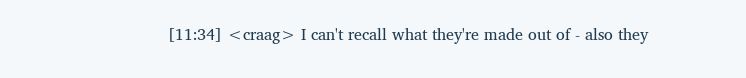[11:34] <craag> I can't recall what they're made out of - also they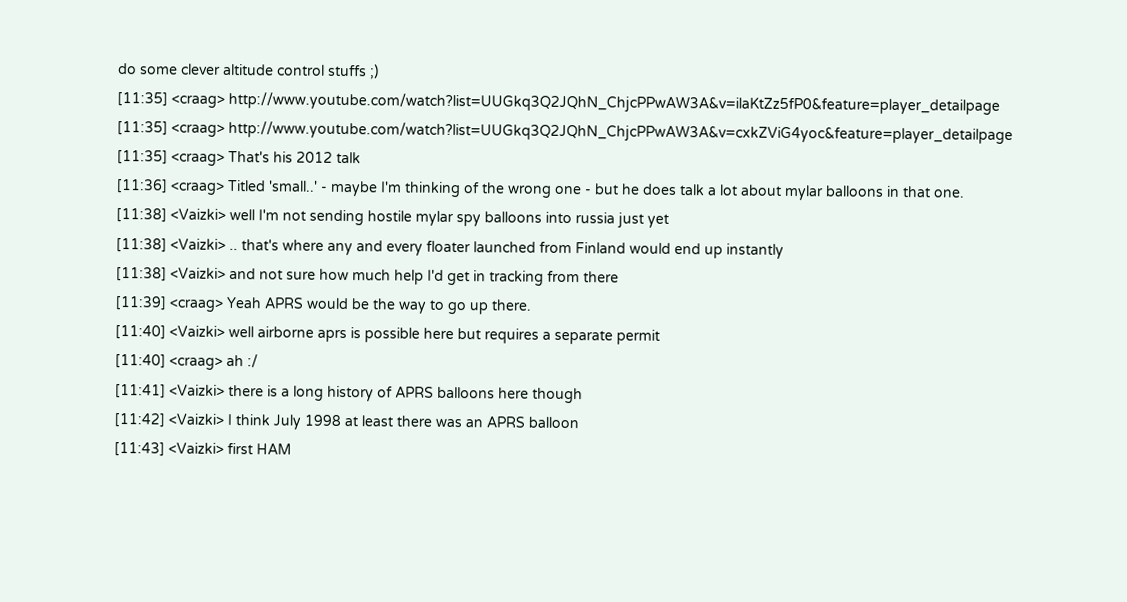do some clever altitude control stuffs ;)
[11:35] <craag> http://www.youtube.com/watch?list=UUGkq3Q2JQhN_ChjcPPwAW3A&v=ilaKtZz5fP0&feature=player_detailpage
[11:35] <craag> http://www.youtube.com/watch?list=UUGkq3Q2JQhN_ChjcPPwAW3A&v=cxkZViG4yoc&feature=player_detailpage
[11:35] <craag> That's his 2012 talk
[11:36] <craag> Titled 'small..' - maybe I'm thinking of the wrong one - but he does talk a lot about mylar balloons in that one.
[11:38] <Vaizki> well I'm not sending hostile mylar spy balloons into russia just yet
[11:38] <Vaizki> .. that's where any and every floater launched from Finland would end up instantly
[11:38] <Vaizki> and not sure how much help I'd get in tracking from there
[11:39] <craag> Yeah APRS would be the way to go up there.
[11:40] <Vaizki> well airborne aprs is possible here but requires a separate permit
[11:40] <craag> ah :/
[11:41] <Vaizki> there is a long history of APRS balloons here though
[11:42] <Vaizki> I think July 1998 at least there was an APRS balloon
[11:43] <Vaizki> first HAM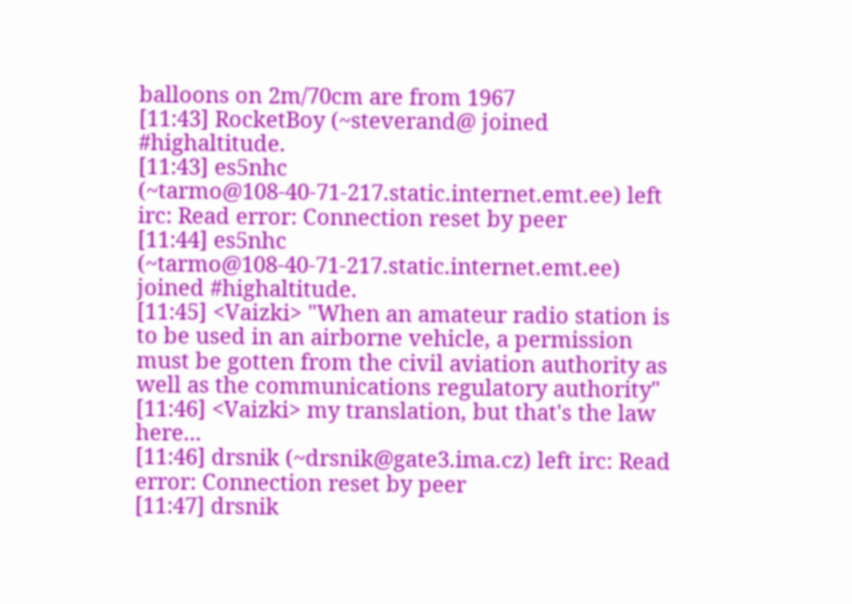balloons on 2m/70cm are from 1967
[11:43] RocketBoy (~steverand@ joined #highaltitude.
[11:43] es5nhc (~tarmo@108-40-71-217.static.internet.emt.ee) left irc: Read error: Connection reset by peer
[11:44] es5nhc (~tarmo@108-40-71-217.static.internet.emt.ee) joined #highaltitude.
[11:45] <Vaizki> "When an amateur radio station is to be used in an airborne vehicle, a permission must be gotten from the civil aviation authority as well as the communications regulatory authority"
[11:46] <Vaizki> my translation, but that's the law here...
[11:46] drsnik (~drsnik@gate3.ima.cz) left irc: Read error: Connection reset by peer
[11:47] drsnik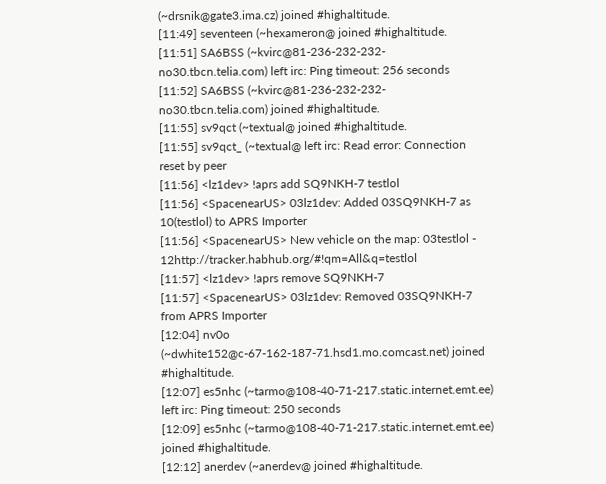(~drsnik@gate3.ima.cz) joined #highaltitude.
[11:49] seventeen (~hexameron@ joined #highaltitude.
[11:51] SA6BSS (~kvirc@81-236-232-232-no30.tbcn.telia.com) left irc: Ping timeout: 256 seconds
[11:52] SA6BSS (~kvirc@81-236-232-232-no30.tbcn.telia.com) joined #highaltitude.
[11:55] sv9qct (~textual@ joined #highaltitude.
[11:55] sv9qct_ (~textual@ left irc: Read error: Connection reset by peer
[11:56] <lz1dev> !aprs add SQ9NKH-7 testlol
[11:56] <SpacenearUS> 03lz1dev: Added 03SQ9NKH-7 as 10(testlol) to APRS Importer
[11:56] <SpacenearUS> New vehicle on the map: 03testlol - 12http://tracker.habhub.org/#!qm=All&q=testlol
[11:57] <lz1dev> !aprs remove SQ9NKH-7
[11:57] <SpacenearUS> 03lz1dev: Removed 03SQ9NKH-7 from APRS Importer
[12:04] nv0o (~dwhite152@c-67-162-187-71.hsd1.mo.comcast.net) joined #highaltitude.
[12:07] es5nhc (~tarmo@108-40-71-217.static.internet.emt.ee) left irc: Ping timeout: 250 seconds
[12:09] es5nhc (~tarmo@108-40-71-217.static.internet.emt.ee) joined #highaltitude.
[12:12] anerdev (~anerdev@ joined #highaltitude.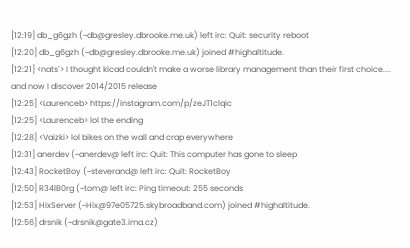[12:19] db_g6gzh (~db@gresley.dbrooke.me.uk) left irc: Quit: security reboot
[12:20] db_g6gzh (~db@gresley.dbrooke.me.uk) joined #highaltitude.
[12:21] <nats`> I thought kicad couldn't make a worse library management than their first choice.... and now I discover 2014/2015 release
[12:25] <Laurenceb> https://instagram.com/p/zeJT1clqic
[12:25] <Laurenceb> lol the ending
[12:28] <Vaizki> lol bikes on the wall and crap everywhere
[12:31] anerdev (~anerdev@ left irc: Quit: This computer has gone to sleep
[12:43] RocketBoy (~steverand@ left irc: Quit: RocketBoy
[12:50] R34lB0rg (~tom@ left irc: Ping timeout: 255 seconds
[12:53] HixServer (~Hix@97e05725.skybroadband.com) joined #highaltitude.
[12:56] drsnik (~drsnik@gate3.ima.cz)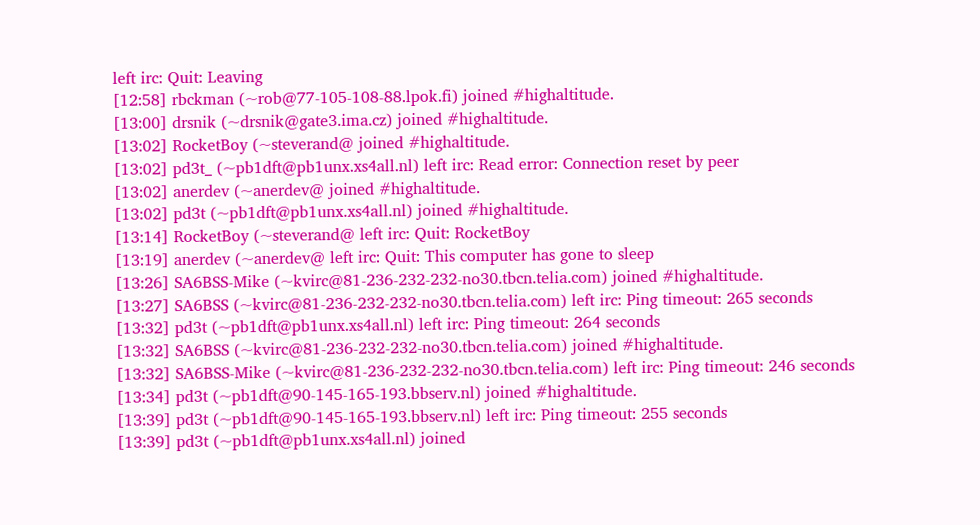left irc: Quit: Leaving
[12:58] rbckman (~rob@77-105-108-88.lpok.fi) joined #highaltitude.
[13:00] drsnik (~drsnik@gate3.ima.cz) joined #highaltitude.
[13:02] RocketBoy (~steverand@ joined #highaltitude.
[13:02] pd3t_ (~pb1dft@pb1unx.xs4all.nl) left irc: Read error: Connection reset by peer
[13:02] anerdev (~anerdev@ joined #highaltitude.
[13:02] pd3t (~pb1dft@pb1unx.xs4all.nl) joined #highaltitude.
[13:14] RocketBoy (~steverand@ left irc: Quit: RocketBoy
[13:19] anerdev (~anerdev@ left irc: Quit: This computer has gone to sleep
[13:26] SA6BSS-Mike (~kvirc@81-236-232-232-no30.tbcn.telia.com) joined #highaltitude.
[13:27] SA6BSS (~kvirc@81-236-232-232-no30.tbcn.telia.com) left irc: Ping timeout: 265 seconds
[13:32] pd3t (~pb1dft@pb1unx.xs4all.nl) left irc: Ping timeout: 264 seconds
[13:32] SA6BSS (~kvirc@81-236-232-232-no30.tbcn.telia.com) joined #highaltitude.
[13:32] SA6BSS-Mike (~kvirc@81-236-232-232-no30.tbcn.telia.com) left irc: Ping timeout: 246 seconds
[13:34] pd3t (~pb1dft@90-145-165-193.bbserv.nl) joined #highaltitude.
[13:39] pd3t (~pb1dft@90-145-165-193.bbserv.nl) left irc: Ping timeout: 255 seconds
[13:39] pd3t (~pb1dft@pb1unx.xs4all.nl) joined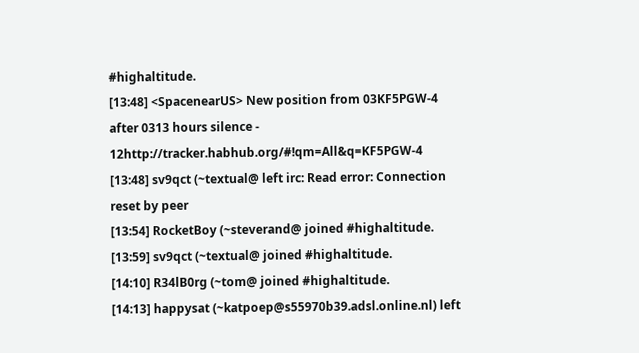#highaltitude.
[13:48] <SpacenearUS> New position from 03KF5PGW-4 after 0313 hours silence - 12http://tracker.habhub.org/#!qm=All&q=KF5PGW-4
[13:48] sv9qct (~textual@ left irc: Read error: Connection reset by peer
[13:54] RocketBoy (~steverand@ joined #highaltitude.
[13:59] sv9qct (~textual@ joined #highaltitude.
[14:10] R34lB0rg (~tom@ joined #highaltitude.
[14:13] happysat (~katpoep@s55970b39.adsl.online.nl) left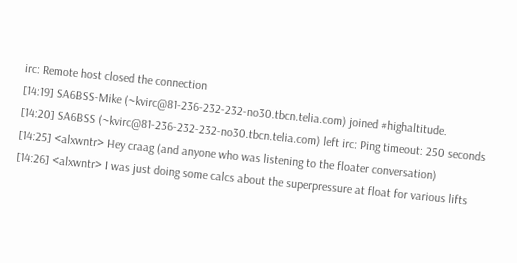irc: Remote host closed the connection
[14:19] SA6BSS-Mike (~kvirc@81-236-232-232-no30.tbcn.telia.com) joined #highaltitude.
[14:20] SA6BSS (~kvirc@81-236-232-232-no30.tbcn.telia.com) left irc: Ping timeout: 250 seconds
[14:25] <alxwntr> Hey craag (and anyone who was listening to the floater conversation)
[14:26] <alxwntr> I was just doing some calcs about the superpressure at float for various lifts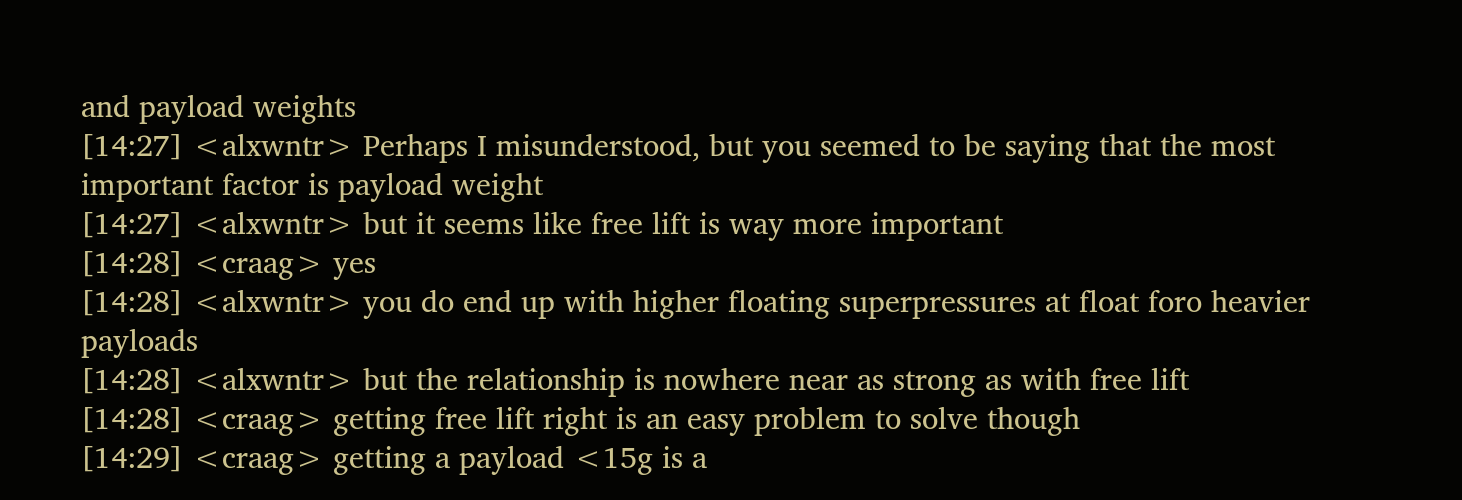and payload weights
[14:27] <alxwntr> Perhaps I misunderstood, but you seemed to be saying that the most important factor is payload weight
[14:27] <alxwntr> but it seems like free lift is way more important
[14:28] <craag> yes
[14:28] <alxwntr> you do end up with higher floating superpressures at float foro heavier payloads
[14:28] <alxwntr> but the relationship is nowhere near as strong as with free lift
[14:28] <craag> getting free lift right is an easy problem to solve though
[14:29] <craag> getting a payload <15g is a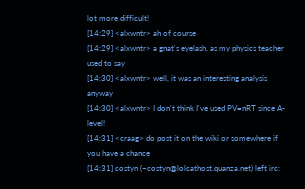lot more difficult!
[14:29] <alxwntr> ah of course
[14:29] <alxwntr> a gnat's eyelash, as my physics teacher used to say
[14:30] <alxwntr> well, it was an interesting analysis anyway
[14:30] <alxwntr> I don't think I've used PV=nRT since A-level!
[14:31] <craag> do post it on the wiki or somewhere if you have a chance
[14:31] costyn (~costyn@lolcathost.quanza.net) left irc: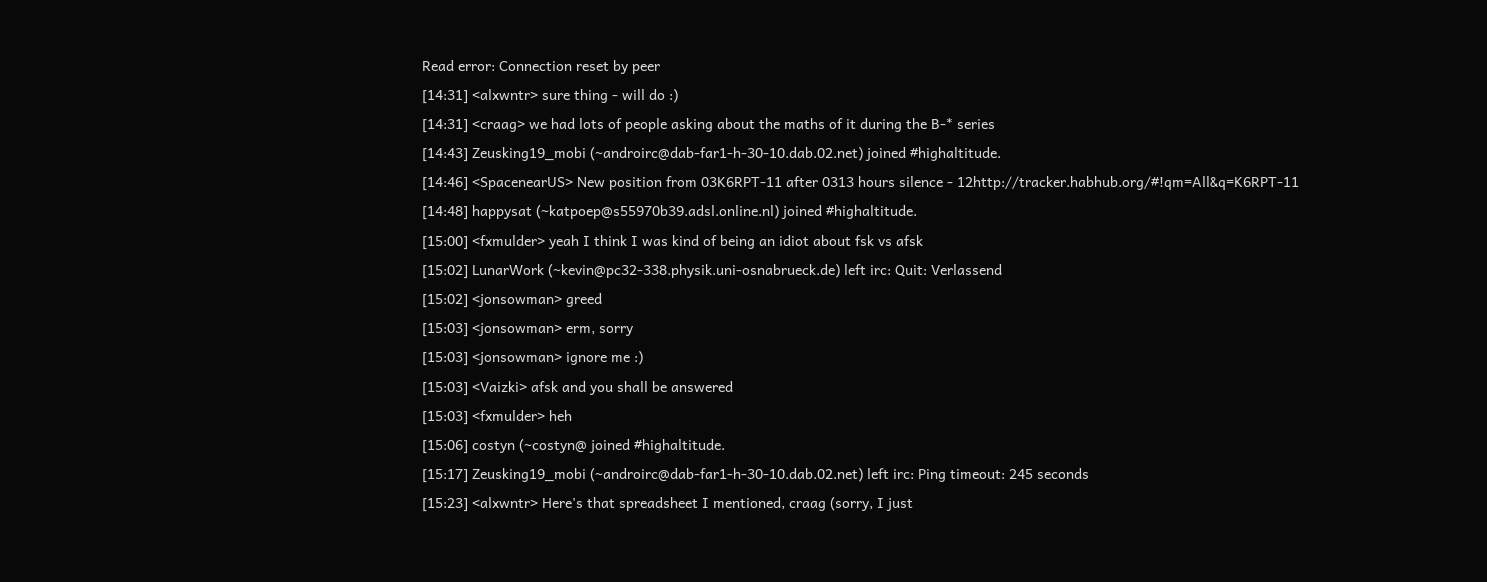Read error: Connection reset by peer
[14:31] <alxwntr> sure thing - will do :)
[14:31] <craag> we had lots of people asking about the maths of it during the B-* series
[14:43] Zeusking19_mobi (~androirc@dab-far1-h-30-10.dab.02.net) joined #highaltitude.
[14:46] <SpacenearUS> New position from 03K6RPT-11 after 0313 hours silence - 12http://tracker.habhub.org/#!qm=All&q=K6RPT-11
[14:48] happysat (~katpoep@s55970b39.adsl.online.nl) joined #highaltitude.
[15:00] <fxmulder> yeah I think I was kind of being an idiot about fsk vs afsk
[15:02] LunarWork (~kevin@pc32-338.physik.uni-osnabrueck.de) left irc: Quit: Verlassend
[15:02] <jonsowman> greed
[15:03] <jonsowman> erm, sorry
[15:03] <jonsowman> ignore me :)
[15:03] <Vaizki> afsk and you shall be answered
[15:03] <fxmulder> heh
[15:06] costyn (~costyn@ joined #highaltitude.
[15:17] Zeusking19_mobi (~androirc@dab-far1-h-30-10.dab.02.net) left irc: Ping timeout: 245 seconds
[15:23] <alxwntr> Here's that spreadsheet I mentioned, craag (sorry, I just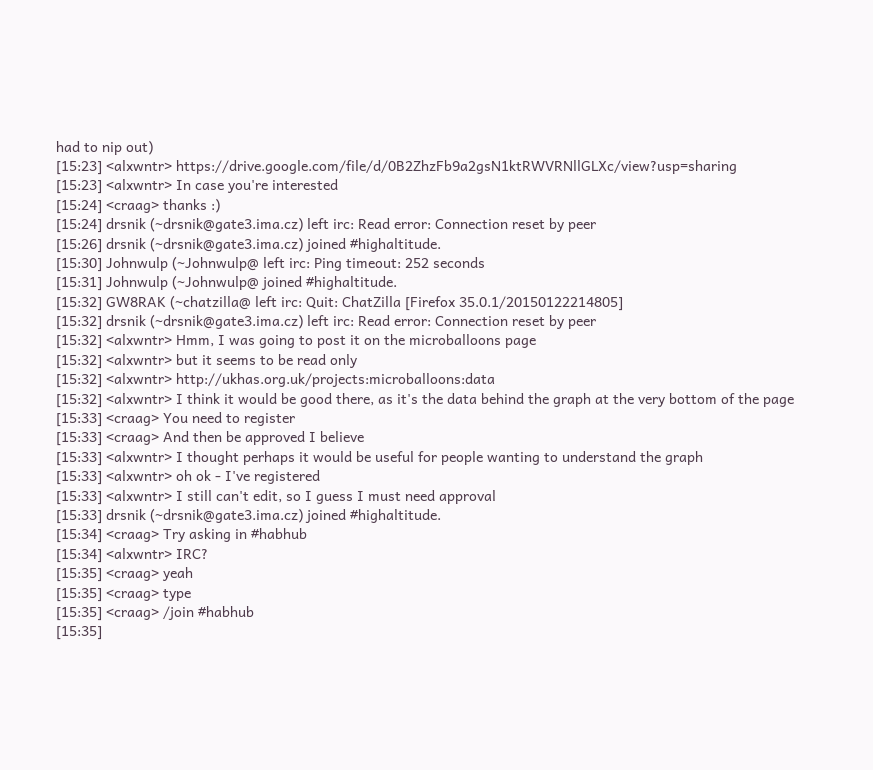had to nip out)
[15:23] <alxwntr> https://drive.google.com/file/d/0B2ZhzFb9a2gsN1ktRWVRNllGLXc/view?usp=sharing
[15:23] <alxwntr> In case you're interested
[15:24] <craag> thanks :)
[15:24] drsnik (~drsnik@gate3.ima.cz) left irc: Read error: Connection reset by peer
[15:26] drsnik (~drsnik@gate3.ima.cz) joined #highaltitude.
[15:30] Johnwulp (~Johnwulp@ left irc: Ping timeout: 252 seconds
[15:31] Johnwulp (~Johnwulp@ joined #highaltitude.
[15:32] GW8RAK (~chatzilla@ left irc: Quit: ChatZilla [Firefox 35.0.1/20150122214805]
[15:32] drsnik (~drsnik@gate3.ima.cz) left irc: Read error: Connection reset by peer
[15:32] <alxwntr> Hmm, I was going to post it on the microballoons page
[15:32] <alxwntr> but it seems to be read only
[15:32] <alxwntr> http://ukhas.org.uk/projects:microballoons:data
[15:32] <alxwntr> I think it would be good there, as it's the data behind the graph at the very bottom of the page
[15:33] <craag> You need to register
[15:33] <craag> And then be approved I believe
[15:33] <alxwntr> I thought perhaps it would be useful for people wanting to understand the graph
[15:33] <alxwntr> oh ok - I've registered
[15:33] <alxwntr> I still can't edit, so I guess I must need approval
[15:33] drsnik (~drsnik@gate3.ima.cz) joined #highaltitude.
[15:34] <craag> Try asking in #habhub
[15:34] <alxwntr> IRC?
[15:35] <craag> yeah
[15:35] <craag> type
[15:35] <craag> /join #habhub
[15:35]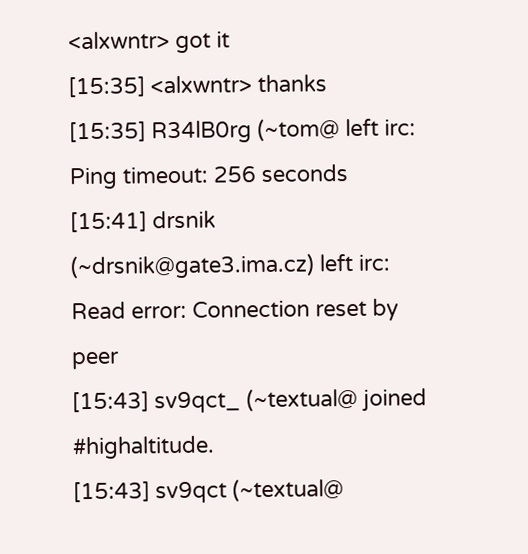<alxwntr> got it
[15:35] <alxwntr> thanks
[15:35] R34lB0rg (~tom@ left irc: Ping timeout: 256 seconds
[15:41] drsnik (~drsnik@gate3.ima.cz) left irc: Read error: Connection reset by peer
[15:43] sv9qct_ (~textual@ joined #highaltitude.
[15:43] sv9qct (~textual@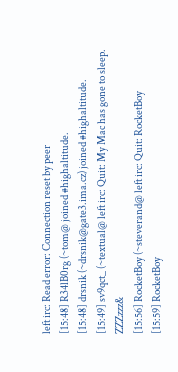left irc: Read error: Connection reset by peer
[15:48] R34lB0rg (~tom@ joined #highaltitude.
[15:48] drsnik (~drsnik@gate3.ima.cz) joined #highaltitude.
[15:49] sv9qct_ (~textual@ left irc: Quit: My Mac has gone to sleep. ZZZzzz&
[15:56] RocketBoy (~steverand@ left irc: Quit: RocketBoy
[15:59] RocketBoy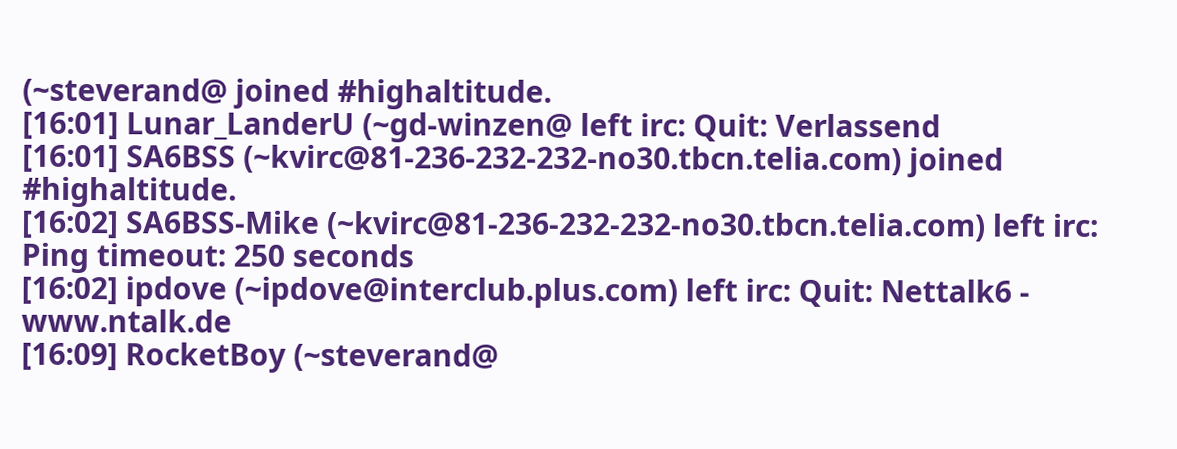(~steverand@ joined #highaltitude.
[16:01] Lunar_LanderU (~gd-winzen@ left irc: Quit: Verlassend
[16:01] SA6BSS (~kvirc@81-236-232-232-no30.tbcn.telia.com) joined #highaltitude.
[16:02] SA6BSS-Mike (~kvirc@81-236-232-232-no30.tbcn.telia.com) left irc: Ping timeout: 250 seconds
[16:02] ipdove (~ipdove@interclub.plus.com) left irc: Quit: Nettalk6 - www.ntalk.de
[16:09] RocketBoy (~steverand@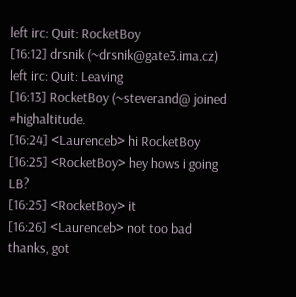left irc: Quit: RocketBoy
[16:12] drsnik (~drsnik@gate3.ima.cz) left irc: Quit: Leaving
[16:13] RocketBoy (~steverand@ joined #highaltitude.
[16:24] <Laurenceb> hi RocketBoy
[16:25] <RocketBoy> hey hows i going LB?
[16:25] <RocketBoy> it
[16:26] <Laurenceb> not too bad thanks, got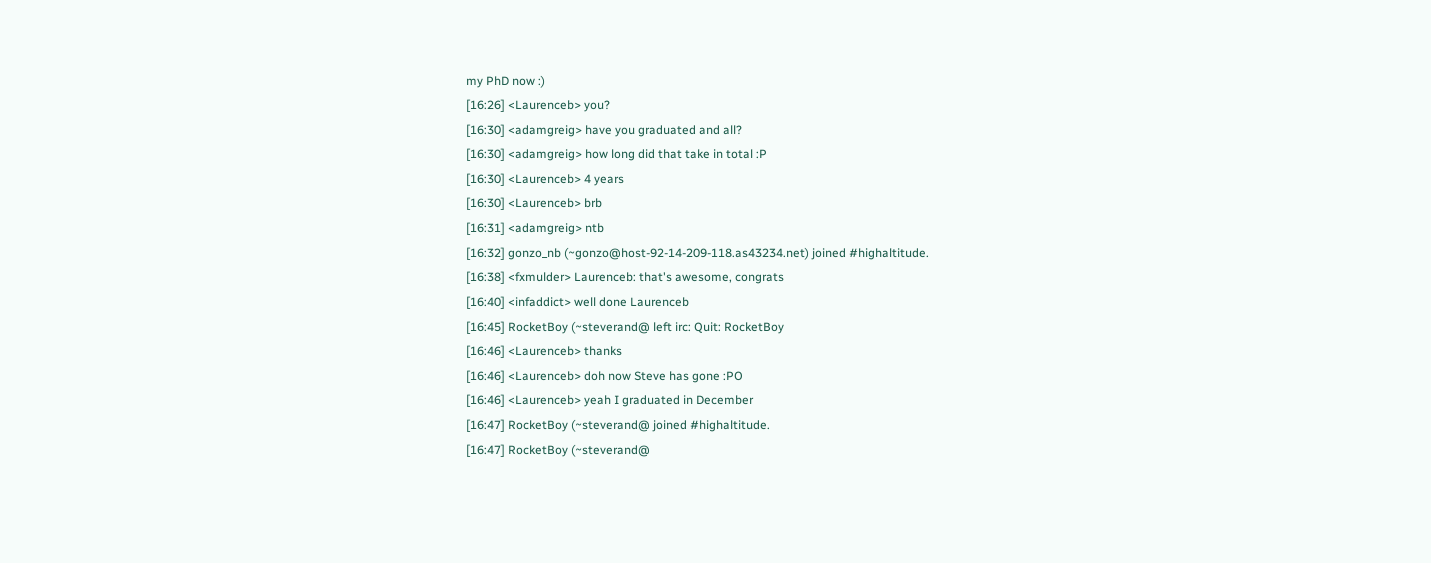my PhD now :)
[16:26] <Laurenceb> you?
[16:30] <adamgreig> have you graduated and all?
[16:30] <adamgreig> how long did that take in total :P
[16:30] <Laurenceb> 4 years
[16:30] <Laurenceb> brb
[16:31] <adamgreig> ntb
[16:32] gonzo_nb (~gonzo@host-92-14-209-118.as43234.net) joined #highaltitude.
[16:38] <fxmulder> Laurenceb: that's awesome, congrats
[16:40] <infaddict> well done Laurenceb
[16:45] RocketBoy (~steverand@ left irc: Quit: RocketBoy
[16:46] <Laurenceb> thanks
[16:46] <Laurenceb> doh now Steve has gone :PO
[16:46] <Laurenceb> yeah I graduated in December
[16:47] RocketBoy (~steverand@ joined #highaltitude.
[16:47] RocketBoy (~steverand@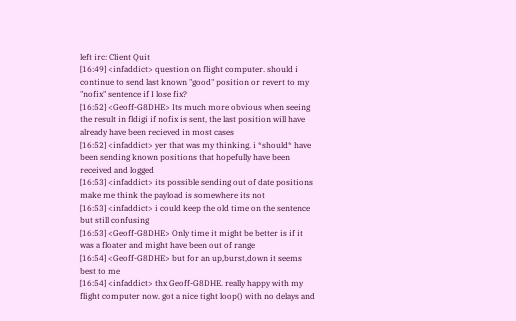left irc: Client Quit
[16:49] <infaddict> question on flight computer. should i continue to send last known "good" position or revert to my "nofix" sentence if I lose fix?
[16:52] <Geoff-G8DHE> Its much more obvious when seeing the result in fldigi if nofix is sent, the last position will have already have been recieved in most cases
[16:52] <infaddict> yer that was my thinking. i *should* have been sending known positions that hopefully have been received and logged
[16:53] <infaddict> its possible sending out of date positions make me think the payload is somewhere its not
[16:53] <infaddict> i could keep the old time on the sentence but still confusing
[16:53] <Geoff-G8DHE> Only time it might be better is if it was a floater and might have been out of range
[16:54] <Geoff-G8DHE> but for an up,burst,down it seems best to me
[16:54] <infaddict> thx Geoff-G8DHE. really happy with my flight computer now. got a nice tight loop() with no delays and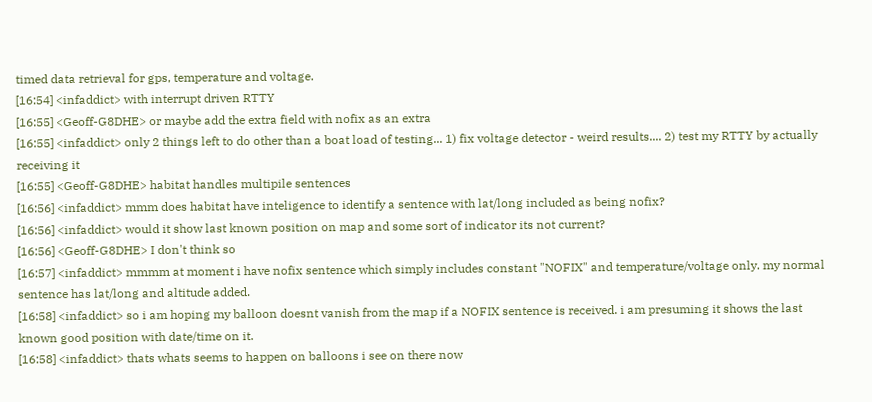timed data retrieval for gps, temperature and voltage.
[16:54] <infaddict> with interrupt driven RTTY
[16:55] <Geoff-G8DHE> or maybe add the extra field with nofix as an extra
[16:55] <infaddict> only 2 things left to do other than a boat load of testing... 1) fix voltage detector - weird results.... 2) test my RTTY by actually receiving it
[16:55] <Geoff-G8DHE> habitat handles multipile sentences
[16:56] <infaddict> mmm does habitat have inteligence to identify a sentence with lat/long included as being nofix?
[16:56] <infaddict> would it show last known position on map and some sort of indicator its not current?
[16:56] <Geoff-G8DHE> I don't think so
[16:57] <infaddict> mmmm at moment i have nofix sentence which simply includes constant "NOFIX" and temperature/voltage only. my normal sentence has lat/long and altitude added.
[16:58] <infaddict> so i am hoping my balloon doesnt vanish from the map if a NOFIX sentence is received. i am presuming it shows the last known good position with date/time on it.
[16:58] <infaddict> thats whats seems to happen on balloons i see on there now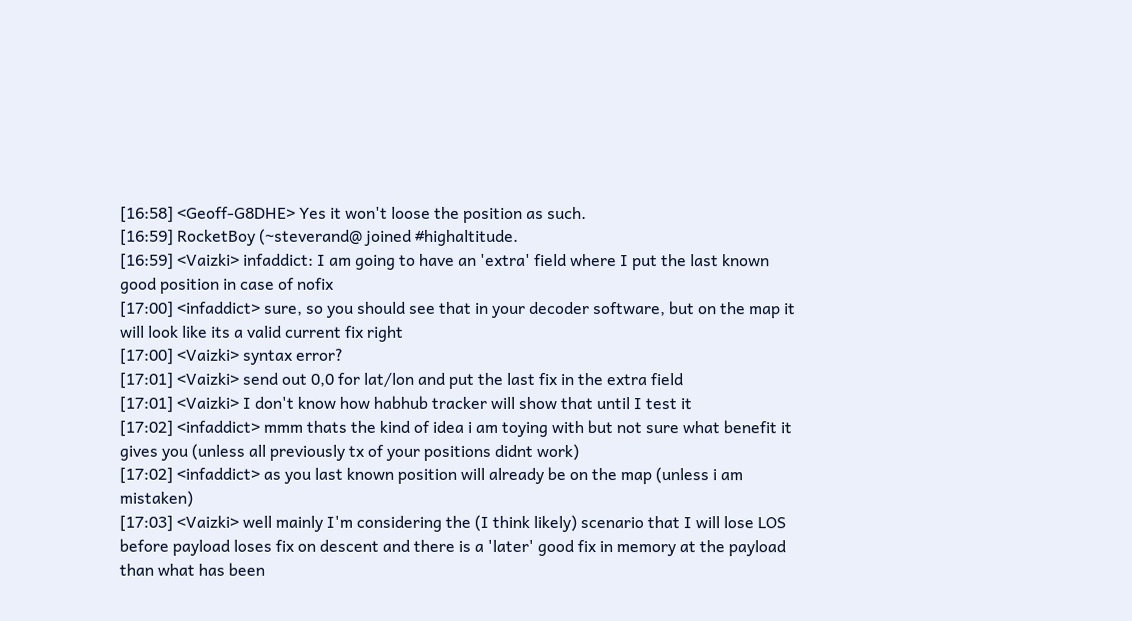[16:58] <Geoff-G8DHE> Yes it won't loose the position as such.
[16:59] RocketBoy (~steverand@ joined #highaltitude.
[16:59] <Vaizki> infaddict: I am going to have an 'extra' field where I put the last known good position in case of nofix
[17:00] <infaddict> sure, so you should see that in your decoder software, but on the map it will look like its a valid current fix right
[17:00] <Vaizki> syntax error?
[17:01] <Vaizki> send out 0,0 for lat/lon and put the last fix in the extra field
[17:01] <Vaizki> I don't know how habhub tracker will show that until I test it
[17:02] <infaddict> mmm thats the kind of idea i am toying with but not sure what benefit it gives you (unless all previously tx of your positions didnt work)
[17:02] <infaddict> as you last known position will already be on the map (unless i am mistaken)
[17:03] <Vaizki> well mainly I'm considering the (I think likely) scenario that I will lose LOS before payload loses fix on descent and there is a 'later' good fix in memory at the payload than what has been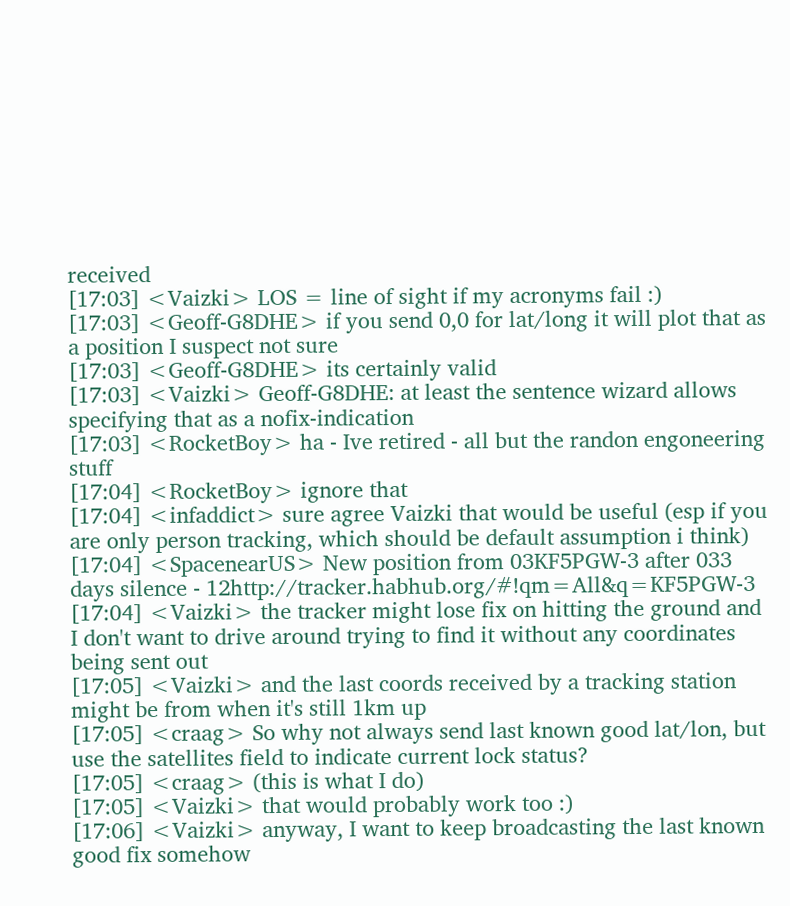received
[17:03] <Vaizki> LOS = line of sight if my acronyms fail :)
[17:03] <Geoff-G8DHE> if you send 0,0 for lat/long it will plot that as a position I suspect not sure
[17:03] <Geoff-G8DHE> its certainly valid
[17:03] <Vaizki> Geoff-G8DHE: at least the sentence wizard allows specifying that as a nofix-indication
[17:03] <RocketBoy> ha - Ive retired - all but the randon engoneering stuff
[17:04] <RocketBoy> ignore that
[17:04] <infaddict> sure agree Vaizki that would be useful (esp if you are only person tracking, which should be default assumption i think)
[17:04] <SpacenearUS> New position from 03KF5PGW-3 after 033 days silence - 12http://tracker.habhub.org/#!qm=All&q=KF5PGW-3
[17:04] <Vaizki> the tracker might lose fix on hitting the ground and I don't want to drive around trying to find it without any coordinates being sent out
[17:05] <Vaizki> and the last coords received by a tracking station might be from when it's still 1km up
[17:05] <craag> So why not always send last known good lat/lon, but use the satellites field to indicate current lock status?
[17:05] <craag> (this is what I do)
[17:05] <Vaizki> that would probably work too :)
[17:06] <Vaizki> anyway, I want to keep broadcasting the last known good fix somehow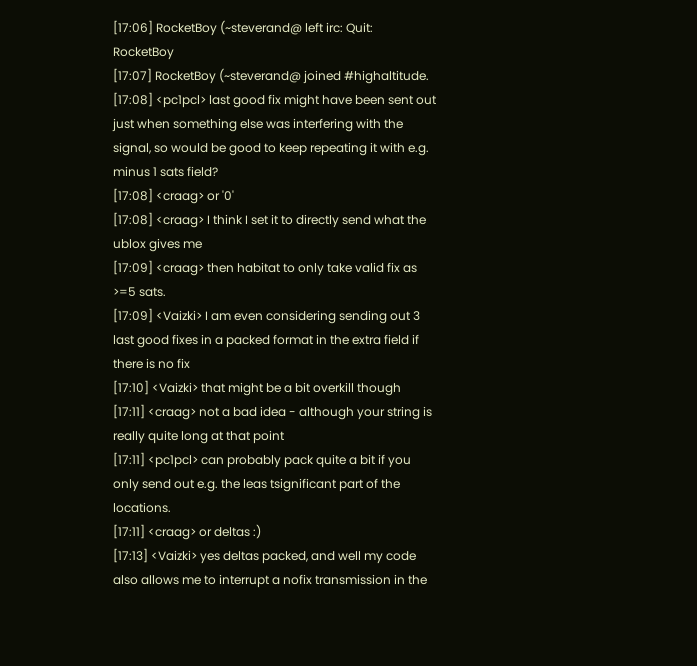[17:06] RocketBoy (~steverand@ left irc: Quit: RocketBoy
[17:07] RocketBoy (~steverand@ joined #highaltitude.
[17:08] <pc1pcl> last good fix might have been sent out just when something else was interfering with the signal, so would be good to keep repeating it with e.g. minus 1 sats field?
[17:08] <craag> or '0'
[17:08] <craag> I think I set it to directly send what the ublox gives me
[17:09] <craag> then habitat to only take valid fix as >=5 sats.
[17:09] <Vaizki> I am even considering sending out 3 last good fixes in a packed format in the extra field if there is no fix
[17:10] <Vaizki> that might be a bit overkill though
[17:11] <craag> not a bad idea - although your string is really quite long at that point
[17:11] <pc1pcl> can probably pack quite a bit if you only send out e.g. the leas tsignificant part of the locations.
[17:11] <craag> or deltas :)
[17:13] <Vaizki> yes deltas packed, and well my code also allows me to interrupt a nofix transmission in the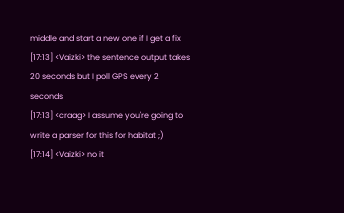middle and start a new one if I get a fix
[17:13] <Vaizki> the sentence output takes 20 seconds but I poll GPS every 2 seconds
[17:13] <craag> I assume you're going to write a parser for this for habitat ;)
[17:14] <Vaizki> no it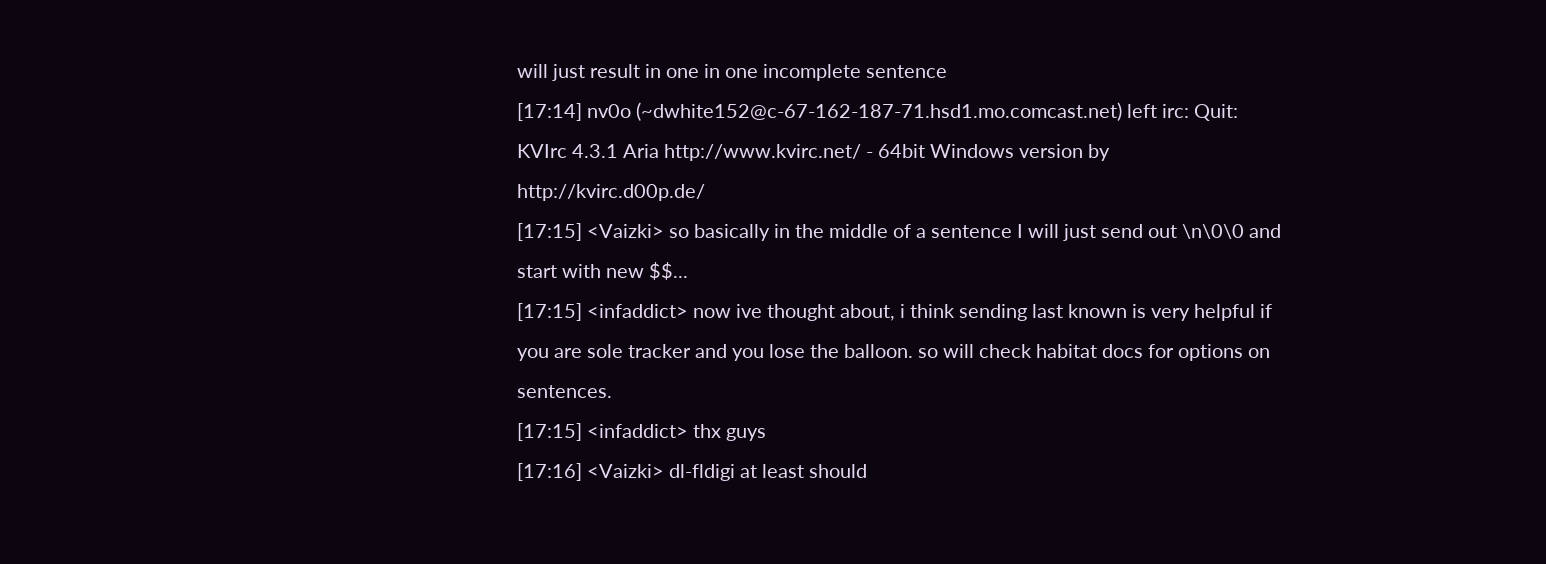will just result in one in one incomplete sentence
[17:14] nv0o (~dwhite152@c-67-162-187-71.hsd1.mo.comcast.net) left irc: Quit: KVIrc 4.3.1 Aria http://www.kvirc.net/ - 64bit Windows version by http://kvirc.d00p.de/
[17:15] <Vaizki> so basically in the middle of a sentence I will just send out \n\0\0 and start with new $$...
[17:15] <infaddict> now ive thought about, i think sending last known is very helpful if you are sole tracker and you lose the balloon. so will check habitat docs for options on sentences.
[17:15] <infaddict> thx guys
[17:16] <Vaizki> dl-fldigi at least should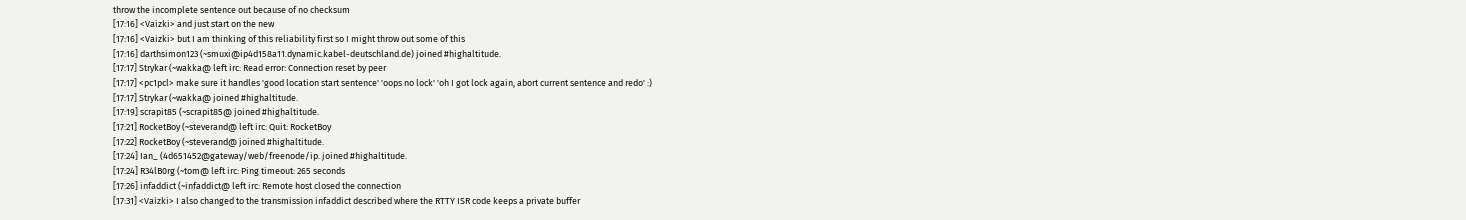throw the incomplete sentence out because of no checksum
[17:16] <Vaizki> and just start on the new
[17:16] <Vaizki> but I am thinking of this reliability first so I might throw out some of this
[17:16] darthsimon123 (~smuxi@ip4d158a11.dynamic.kabel-deutschland.de) joined #highaltitude.
[17:17] Strykar (~wakka@ left irc: Read error: Connection reset by peer
[17:17] <pc1pcl> make sure it handles 'good location start sentence' 'oops no lock' 'oh I got lock again, abort current sentence and redo' :)
[17:17] Strykar (~wakka@ joined #highaltitude.
[17:19] scrapit85 (~scrapit85@ joined #highaltitude.
[17:21] RocketBoy (~steverand@ left irc: Quit: RocketBoy
[17:22] RocketBoy (~steverand@ joined #highaltitude.
[17:24] Ian_ (4d651452@gateway/web/freenode/ip. joined #highaltitude.
[17:24] R34lB0rg (~tom@ left irc: Ping timeout: 265 seconds
[17:26] infaddict (~infaddict@ left irc: Remote host closed the connection
[17:31] <Vaizki> I also changed to the transmission infaddict described where the RTTY ISR code keeps a private buffer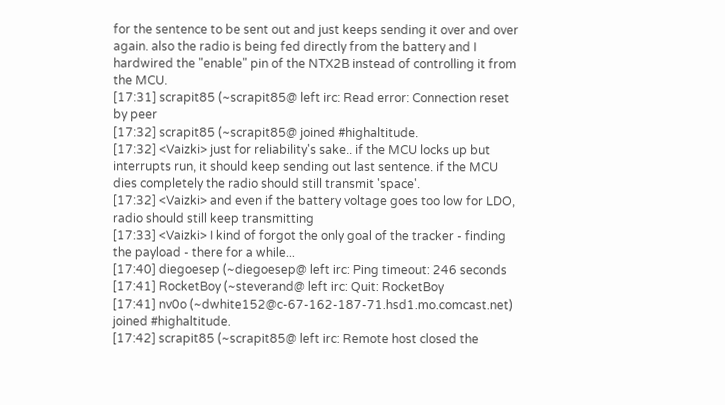for the sentence to be sent out and just keeps sending it over and over again. also the radio is being fed directly from the battery and I hardwired the "enable" pin of the NTX2B instead of controlling it from the MCU.
[17:31] scrapit85 (~scrapit85@ left irc: Read error: Connection reset by peer
[17:32] scrapit85 (~scrapit85@ joined #highaltitude.
[17:32] <Vaizki> just for reliability's sake.. if the MCU locks up but interrupts run, it should keep sending out last sentence. if the MCU dies completely the radio should still transmit 'space'.
[17:32] <Vaizki> and even if the battery voltage goes too low for LDO, radio should still keep transmitting
[17:33] <Vaizki> I kind of forgot the only goal of the tracker - finding the payload - there for a while...
[17:40] diegoesep (~diegoesep@ left irc: Ping timeout: 246 seconds
[17:41] RocketBoy (~steverand@ left irc: Quit: RocketBoy
[17:41] nv0o (~dwhite152@c-67-162-187-71.hsd1.mo.comcast.net) joined #highaltitude.
[17:42] scrapit85 (~scrapit85@ left irc: Remote host closed the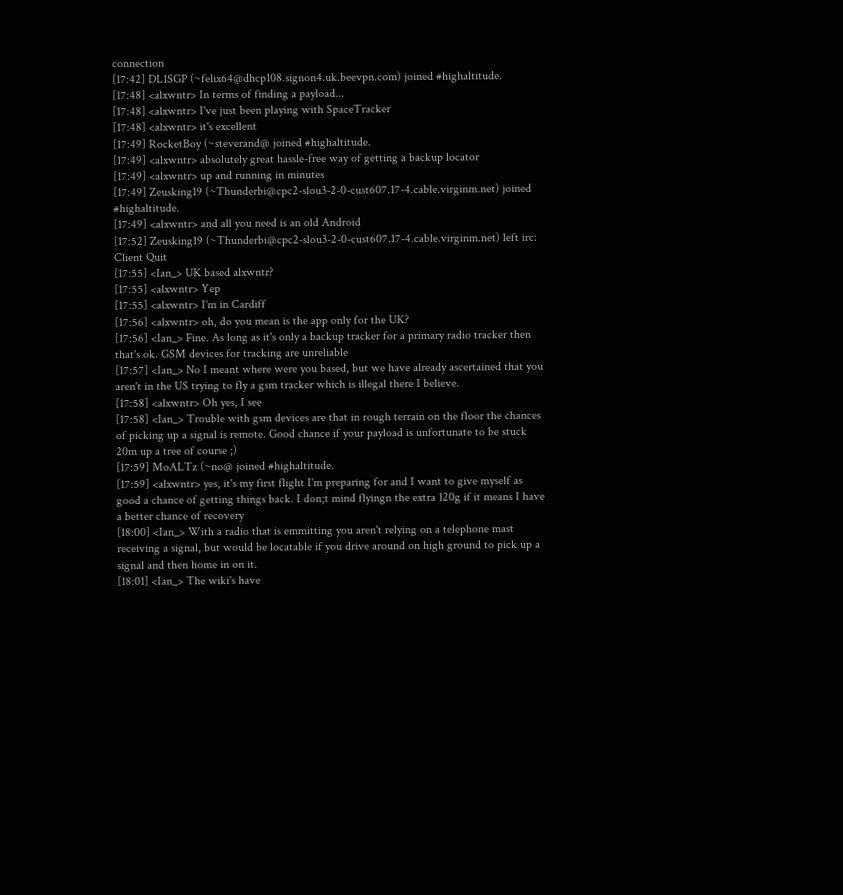connection
[17:42] DL1SGP (~felix64@dhcp108.signon4.uk.beevpn.com) joined #highaltitude.
[17:48] <alxwntr> In terms of finding a payload...
[17:48] <alxwntr> I've just been playing with SpaceTracker
[17:48] <alxwntr> it's excellent
[17:49] RocketBoy (~steverand@ joined #highaltitude.
[17:49] <alxwntr> absolutely great hassle-free way of getting a backup locator
[17:49] <alxwntr> up and running in minutes
[17:49] Zeusking19 (~Thunderbi@cpc2-slou3-2-0-cust607.17-4.cable.virginm.net) joined #highaltitude.
[17:49] <alxwntr> and all you need is an old Android
[17:52] Zeusking19 (~Thunderbi@cpc2-slou3-2-0-cust607.17-4.cable.virginm.net) left irc: Client Quit
[17:55] <Ian_> UK based alxwntr?
[17:55] <alxwntr> Yep
[17:55] <alxwntr> I'm in Cardiff
[17:56] <alxwntr> oh, do you mean is the app only for the UK?
[17:56] <Ian_> Fine. As long as it's only a backup tracker for a primary radio tracker then that's ok. GSM devices for tracking are unreliable
[17:57] <Ian_> No I meant where were you based, but we have already ascertained that you aren't in the US trying to fly a gsm tracker which is illegal there I believe.
[17:58] <alxwntr> Oh yes, I see
[17:58] <Ian_> Trouble with gsm devices are that in rough terrain on the floor the chances of picking up a signal is remote. Good chance if your payload is unfortunate to be stuck 20m up a tree of course ;)
[17:59] MoALTz (~no@ joined #highaltitude.
[17:59] <alxwntr> yes, it's my first flight I'm preparing for and I want to give myself as good a chance of getting things back. I don;t mind flyingn the extra 120g if it means I have a better chance of recovery
[18:00] <Ian_> With a radio that is emmitting you aren't relying on a telephone mast receiving a signal, but would be locatable if you drive around on high ground to pick up a signal and then home in on it.
[18:01] <Ian_> The wiki's have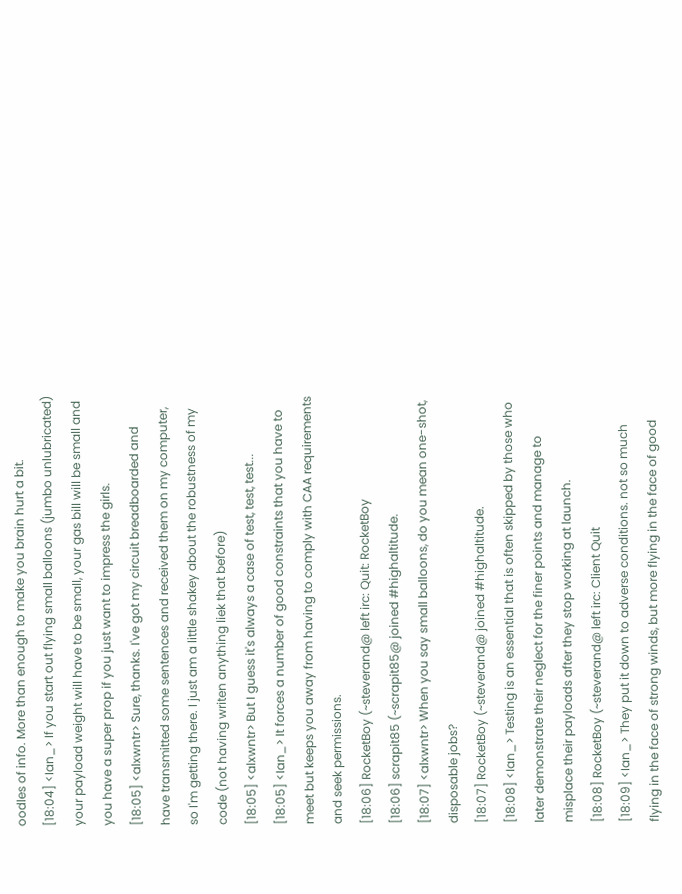oodles of info. More than enough to make you brain hurt a bit.
[18:04] <Ian_> If you start out flying small balloons (jumbo unlubricated) your payload weight will have to be small, your gas bill will be small and you have a super prop if you just want to impress the girls.
[18:05] <alxwntr> Sure, thanks. I've got my circuit breadboarded and have transmitted some sentences and received them on my computer, so I'm getting there. I just am a little shakey about the robustness of my code (not having writen anything liek that before)
[18:05] <alxwntr> But I guess it's always a case of test, test, test...
[18:05] <Ian_> It forces a number of good constraints that you have to meet but keeps you away from having to comply with CAA requirements and seek permissions.
[18:06] RocketBoy (~steverand@ left irc: Quit: RocketBoy
[18:06] scrapit85 (~scrapit85@ joined #highaltitude.
[18:07] <alxwntr> When you say small balloons, do you mean one-shot, disposable jobs?
[18:07] RocketBoy (~steverand@ joined #highaltitude.
[18:08] <Ian_> Testing is an essential that is often skipped by those who later demonstrate their neglect for the finer points and manage to misplace their payloads after they stop working at launch.
[18:08] RocketBoy (~steverand@ left irc: Client Quit
[18:09] <Ian_> They put it down to adverse conditions. not so much flying in the face of strong winds, but more flying in the face of good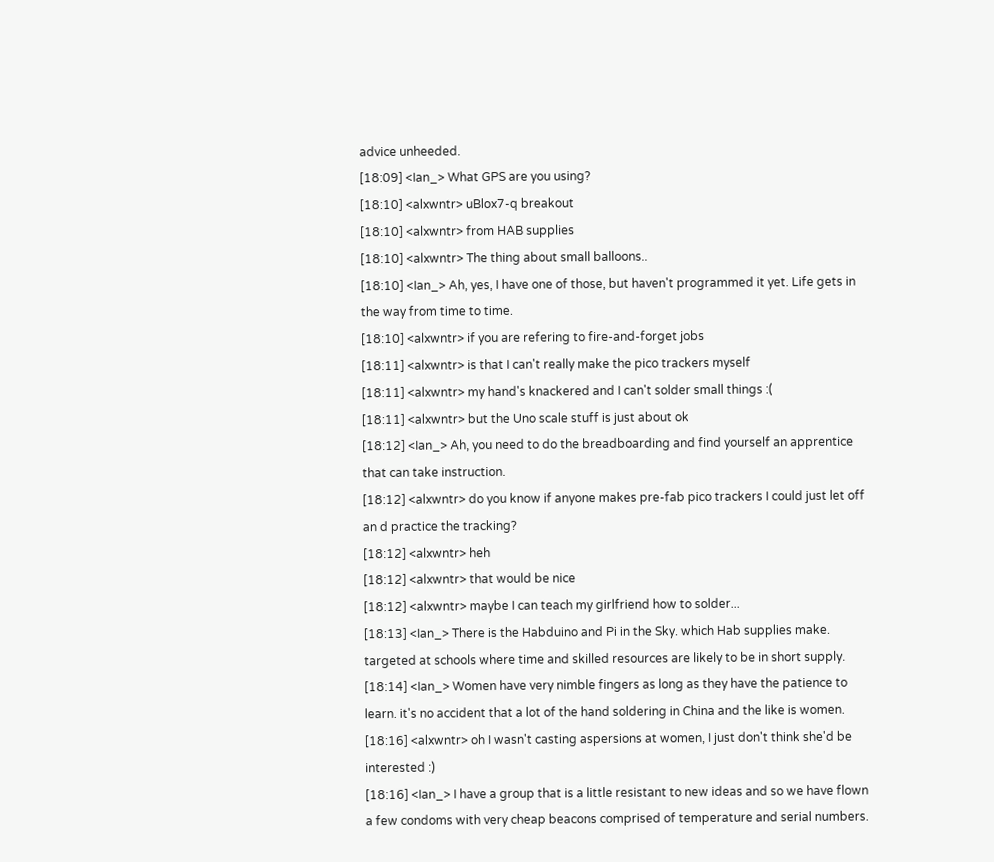advice unheeded.
[18:09] <Ian_> What GPS are you using?
[18:10] <alxwntr> uBlox7-q breakout
[18:10] <alxwntr> from HAB supplies
[18:10] <alxwntr> The thing about small balloons..
[18:10] <Ian_> Ah, yes, I have one of those, but haven't programmed it yet. Life gets in the way from time to time.
[18:10] <alxwntr> if you are refering to fire-and-forget jobs
[18:11] <alxwntr> is that I can't really make the pico trackers myself
[18:11] <alxwntr> my hand's knackered and I can't solder small things :(
[18:11] <alxwntr> but the Uno scale stuff is just about ok
[18:12] <Ian_> Ah, you need to do the breadboarding and find yourself an apprentice that can take instruction.
[18:12] <alxwntr> do you know if anyone makes pre-fab pico trackers I could just let off an d practice the tracking?
[18:12] <alxwntr> heh
[18:12] <alxwntr> that would be nice
[18:12] <alxwntr> maybe I can teach my girlfriend how to solder...
[18:13] <Ian_> There is the Habduino and Pi in the Sky. which Hab supplies make. targeted at schools where time and skilled resources are likely to be in short supply.
[18:14] <Ian_> Women have very nimble fingers as long as they have the patience to learn. it's no accident that a lot of the hand soldering in China and the like is women.
[18:16] <alxwntr> oh I wasn't casting aspersions at women, I just don't think she'd be interested :)
[18:16] <Ian_> I have a group that is a little resistant to new ideas and so we have flown a few condoms with very cheap beacons comprised of temperature and serial numbers.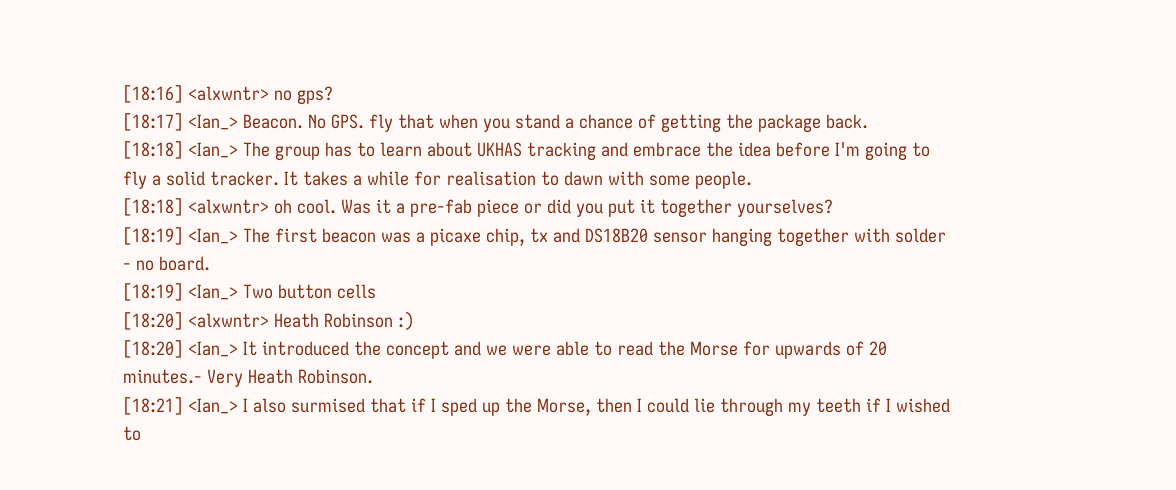[18:16] <alxwntr> no gps?
[18:17] <Ian_> Beacon. No GPS. fly that when you stand a chance of getting the package back.
[18:18] <Ian_> The group has to learn about UKHAS tracking and embrace the idea before I'm going to fly a solid tracker. It takes a while for realisation to dawn with some people.
[18:18] <alxwntr> oh cool. Was it a pre-fab piece or did you put it together yourselves?
[18:19] <Ian_> The first beacon was a picaxe chip, tx and DS18B20 sensor hanging together with solder - no board.
[18:19] <Ian_> Two button cells
[18:20] <alxwntr> Heath Robinson :)
[18:20] <Ian_> It introduced the concept and we were able to read the Morse for upwards of 20 minutes.- Very Heath Robinson.
[18:21] <Ian_> I also surmised that if I sped up the Morse, then I could lie through my teeth if I wished to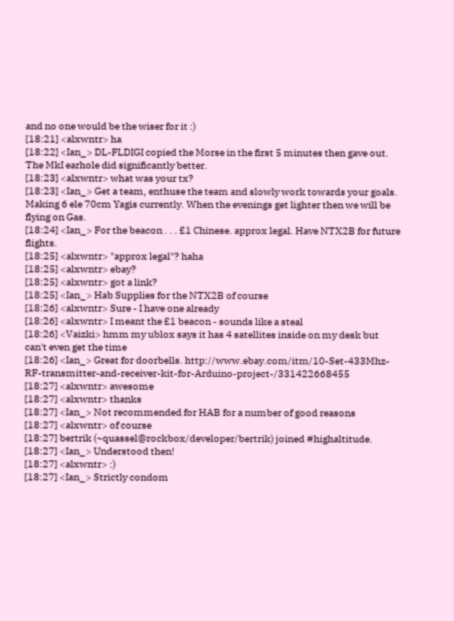and no one would be the wiser for it :)
[18:21] <alxwntr> ha
[18:22] <Ian_> DL-FLDIGI copied the Morse in the first 5 minutes then gave out. The MkI earhole did significantly better.
[18:23] <alxwntr> what was your tx?
[18:23] <Ian_> Get a team, enthuse the team and slowly work towards your goals. Making 6 ele 70cm Yagis currently. When the evenings get lighter then we will be flying on Gas.
[18:24] <Ian_> For the beacon . . . £1 Chinese. approx legal. Have NTX2B for future flights.
[18:25] <alxwntr> "approx legal"? haha
[18:25] <alxwntr> ebay?
[18:25] <alxwntr> got a link?
[18:25] <Ian_> Hab Supplies for the NTX2B of course
[18:26] <alxwntr> Sure - I have one already
[18:26] <alxwntr> I meant the £1 beacon - sounds like a steal
[18:26] <Vaizki> hmm my ublox says it has 4 satellites inside on my desk but can't even get the time
[18:26] <Ian_> Great for doorbells. http://www.ebay.com/itm/10-Set-433Mhz-RF-transmitter-and-receiver-kit-for-Arduino-project-/331422668455
[18:27] <alxwntr> awesome
[18:27] <alxwntr> thanks
[18:27] <Ian_> Not recommended for HAB for a number of good reasons
[18:27] <alxwntr> of course
[18:27] bertrik (~quassel@rockbox/developer/bertrik) joined #highaltitude.
[18:27] <Ian_> Understood then!
[18:27] <alxwntr> :)
[18:27] <Ian_> Strictly condom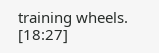training wheels.
[18:27]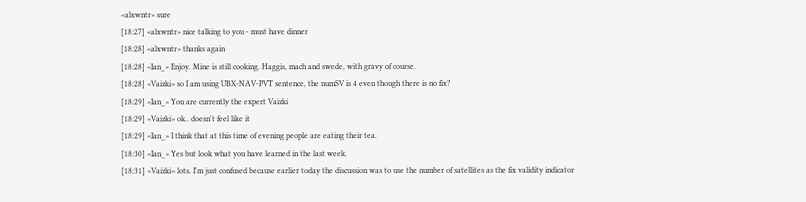<alxwntr> sure
[18:27] <alxwntr> nice talking to you - must have dinner
[18:28] <alxwntr> thanks again
[18:28] <Ian_> Enjoy. Mine is still cooking. Haggis, mach and swede, with gravy of course.
[18:28] <Vaizki> so I am using UBX-NAV-PVT sentence, the numSV is 4 even though there is no fix?
[18:29] <Ian_> You are currently the expert Vaizki
[18:29] <Vaizki> ok.. doesn't feel like it
[18:29] <Ian_> I think that at this time of evening people are eating their tea.
[18:30] <Ian_> Yes but look what you have learned in the last week.
[18:31] <Vaizki> lots. I'm just confused because earlier today the discussion was to use the number of satellites as the fix validity indicator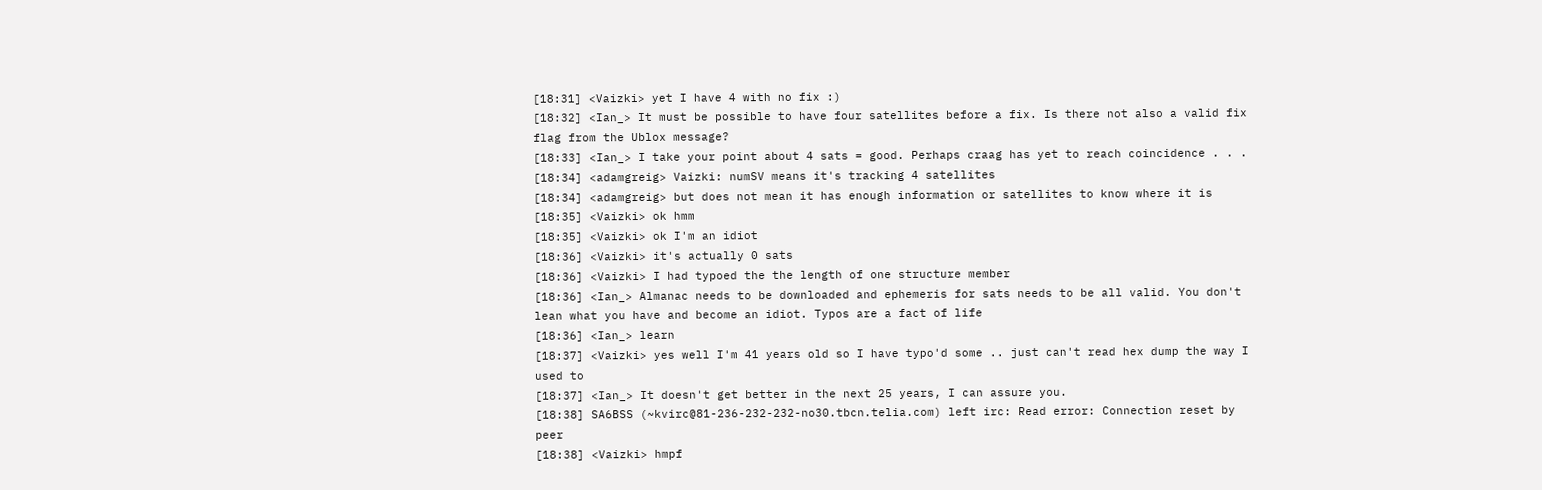[18:31] <Vaizki> yet I have 4 with no fix :)
[18:32] <Ian_> It must be possible to have four satellites before a fix. Is there not also a valid fix flag from the Ublox message?
[18:33] <Ian_> I take your point about 4 sats = good. Perhaps craag has yet to reach coincidence . . .
[18:34] <adamgreig> Vaizki: numSV means it's tracking 4 satellites
[18:34] <adamgreig> but does not mean it has enough information or satellites to know where it is
[18:35] <Vaizki> ok hmm
[18:35] <Vaizki> ok I'm an idiot
[18:36] <Vaizki> it's actually 0 sats
[18:36] <Vaizki> I had typoed the the length of one structure member
[18:36] <Ian_> Almanac needs to be downloaded and ephemeris for sats needs to be all valid. You don't lean what you have and become an idiot. Typos are a fact of life
[18:36] <Ian_> learn
[18:37] <Vaizki> yes well I'm 41 years old so I have typo'd some .. just can't read hex dump the way I used to
[18:37] <Ian_> It doesn't get better in the next 25 years, I can assure you.
[18:38] SA6BSS (~kvirc@81-236-232-232-no30.tbcn.telia.com) left irc: Read error: Connection reset by peer
[18:38] <Vaizki> hmpf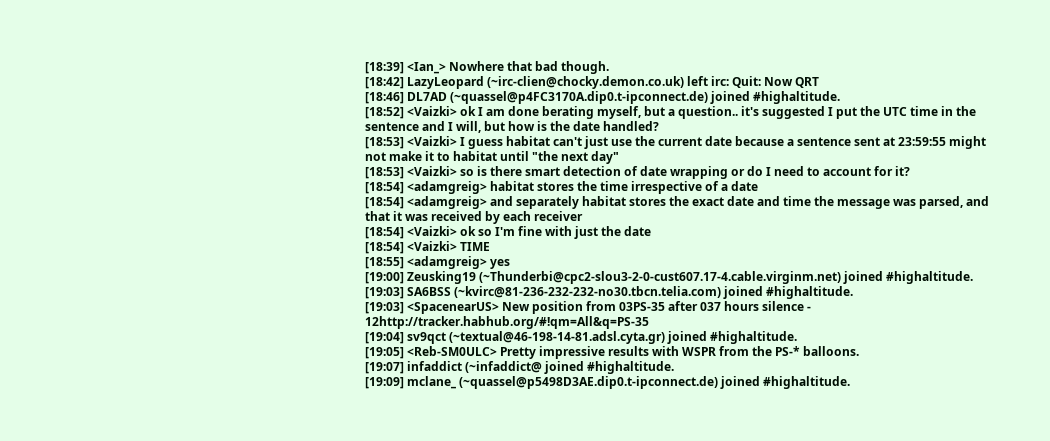[18:39] <Ian_> Nowhere that bad though.
[18:42] LazyLeopard (~irc-clien@chocky.demon.co.uk) left irc: Quit: Now QRT
[18:46] DL7AD (~quassel@p4FC3170A.dip0.t-ipconnect.de) joined #highaltitude.
[18:52] <Vaizki> ok I am done berating myself, but a question.. it's suggested I put the UTC time in the sentence and I will, but how is the date handled?
[18:53] <Vaizki> I guess habitat can't just use the current date because a sentence sent at 23:59:55 might not make it to habitat until "the next day"
[18:53] <Vaizki> so is there smart detection of date wrapping or do I need to account for it?
[18:54] <adamgreig> habitat stores the time irrespective of a date
[18:54] <adamgreig> and separately habitat stores the exact date and time the message was parsed, and that it was received by each receiver
[18:54] <Vaizki> ok so I'm fine with just the date
[18:54] <Vaizki> TIME
[18:55] <adamgreig> yes
[19:00] Zeusking19 (~Thunderbi@cpc2-slou3-2-0-cust607.17-4.cable.virginm.net) joined #highaltitude.
[19:03] SA6BSS (~kvirc@81-236-232-232-no30.tbcn.telia.com) joined #highaltitude.
[19:03] <SpacenearUS> New position from 03PS-35 after 037 hours silence - 12http://tracker.habhub.org/#!qm=All&q=PS-35
[19:04] sv9qct (~textual@46-198-14-81.adsl.cyta.gr) joined #highaltitude.
[19:05] <Reb-SM0ULC> Pretty impressive results with WSPR from the PS-* balloons.
[19:07] infaddict (~infaddict@ joined #highaltitude.
[19:09] mclane_ (~quassel@p5498D3AE.dip0.t-ipconnect.de) joined #highaltitude.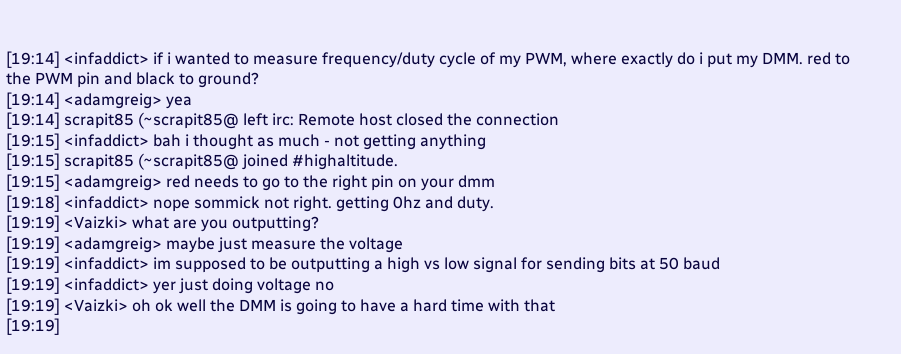[19:14] <infaddict> if i wanted to measure frequency/duty cycle of my PWM, where exactly do i put my DMM. red to the PWM pin and black to ground?
[19:14] <adamgreig> yea
[19:14] scrapit85 (~scrapit85@ left irc: Remote host closed the connection
[19:15] <infaddict> bah i thought as much - not getting anything
[19:15] scrapit85 (~scrapit85@ joined #highaltitude.
[19:15] <adamgreig> red needs to go to the right pin on your dmm
[19:18] <infaddict> nope sommick not right. getting 0hz and duty.
[19:19] <Vaizki> what are you outputting?
[19:19] <adamgreig> maybe just measure the voltage
[19:19] <infaddict> im supposed to be outputting a high vs low signal for sending bits at 50 baud
[19:19] <infaddict> yer just doing voltage no
[19:19] <Vaizki> oh ok well the DMM is going to have a hard time with that
[19:19]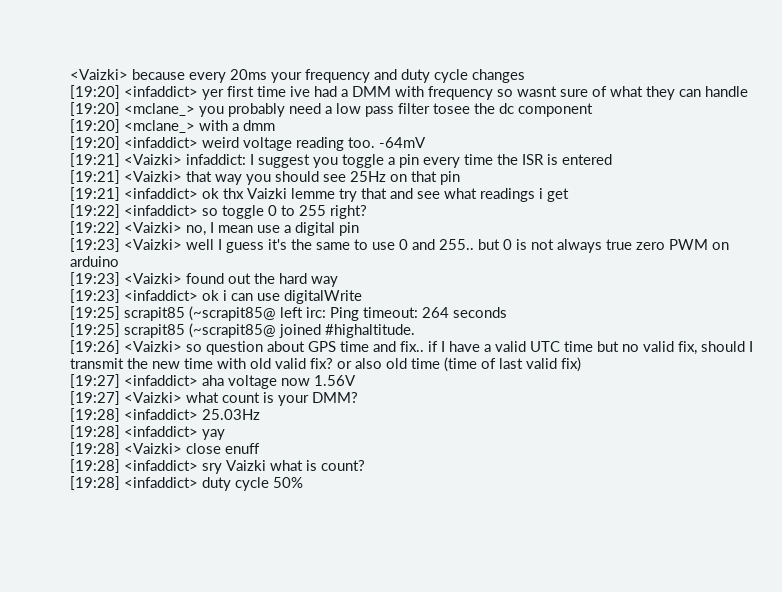<Vaizki> because every 20ms your frequency and duty cycle changes
[19:20] <infaddict> yer first time ive had a DMM with frequency so wasnt sure of what they can handle
[19:20] <mclane_> you probably need a low pass filter tosee the dc component
[19:20] <mclane_> with a dmm
[19:20] <infaddict> weird voltage reading too. -64mV
[19:21] <Vaizki> infaddict: I suggest you toggle a pin every time the ISR is entered
[19:21] <Vaizki> that way you should see 25Hz on that pin
[19:21] <infaddict> ok thx Vaizki lemme try that and see what readings i get
[19:22] <infaddict> so toggle 0 to 255 right?
[19:22] <Vaizki> no, I mean use a digital pin
[19:23] <Vaizki> well I guess it's the same to use 0 and 255.. but 0 is not always true zero PWM on arduino
[19:23] <Vaizki> found out the hard way
[19:23] <infaddict> ok i can use digitalWrite
[19:25] scrapit85 (~scrapit85@ left irc: Ping timeout: 264 seconds
[19:25] scrapit85 (~scrapit85@ joined #highaltitude.
[19:26] <Vaizki> so question about GPS time and fix.. if I have a valid UTC time but no valid fix, should I transmit the new time with old valid fix? or also old time (time of last valid fix)
[19:27] <infaddict> aha voltage now 1.56V
[19:27] <Vaizki> what count is your DMM?
[19:28] <infaddict> 25.03Hz
[19:28] <infaddict> yay
[19:28] <Vaizki> close enuff
[19:28] <infaddict> sry Vaizki what is count?
[19:28] <infaddict> duty cycle 50%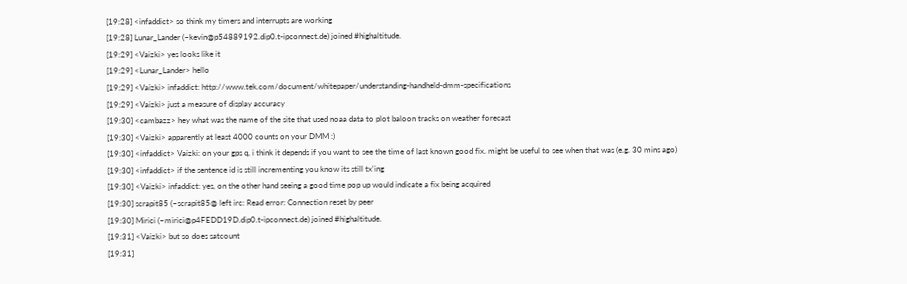[19:28] <infaddict> so think my timers and interrupts are working
[19:28] Lunar_Lander (~kevin@p54889192.dip0.t-ipconnect.de) joined #highaltitude.
[19:29] <Vaizki> yes looks like it
[19:29] <Lunar_Lander> hello
[19:29] <Vaizki> infaddict: http://www.tek.com/document/whitepaper/understanding-handheld-dmm-specifications
[19:29] <Vaizki> just a measure of display accuracy
[19:30] <cambazz> hey what was the name of the site that used noaa data to plot baloon tracks on weather forecast
[19:30] <Vaizki> apparently at least 4000 counts on your DMM :)
[19:30] <infaddict> Vaizki: on your gps q, i think it depends if you want to see the time of last known good fix. might be useful to see when that was (e.g. 30 mins ago)
[19:30] <infaddict> if the sentence id is still incrementing you know its still tx'ing
[19:30] <Vaizki> infaddict: yes, on the other hand seeing a good time pop up would indicate a fix being acquired
[19:30] scrapit85 (~scrapit85@ left irc: Read error: Connection reset by peer
[19:30] Mirici (~mirici@p4FEDD19D.dip0.t-ipconnect.de) joined #highaltitude.
[19:31] <Vaizki> but so does satcount
[19:31]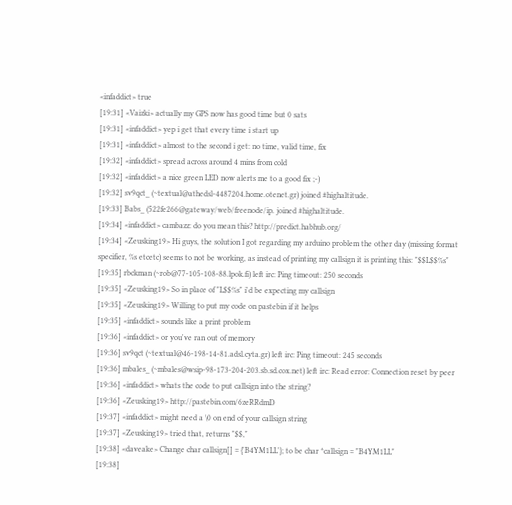<infaddict> true
[19:31] <Vaizki> actually my GPS now has good time but 0 sats
[19:31] <infaddict> yep i get that every time i start up
[19:31] <infaddict> almost to the second i get: no time, valid time, fix
[19:32] <infaddict> spread across around 4 mins from cold
[19:32] <infaddict> a nice green LED now alerts me to a good fix ;-)
[19:32] sv9qct_ (~textual@athedsl-4487204.home.otenet.gr) joined #highaltitude.
[19:33] Babs_ (522fe266@gateway/web/freenode/ip. joined #highaltitude.
[19:34] <infaddict> cambazz: do you mean this? http://predict.habhub.org/
[19:34] <Zeusking19> Hi guys, the solution I got regarding my arduino problem the other day (missing format specifier, %s etcetc) seems to not be working, as instead of printing my callsign it is printing this: "$$L$$%s"
[19:35] rbckman (~rob@77-105-108-88.lpok.fi) left irc: Ping timeout: 250 seconds
[19:35] <Zeusking19> So in place of "L$$%s" i'd be expecting my callsign
[19:35] <Zeusking19> Willing to put my code on pastebin if it helps
[19:35] <infaddict> sounds like a print problem
[19:36] <infaddict> or you've ran out of memory
[19:36] sv9qct (~textual@46-198-14-81.adsl.cyta.gr) left irc: Ping timeout: 245 seconds
[19:36] mbales_ (~mbales@wsip-98-173-204-203.sb.sd.cox.net) left irc: Read error: Connection reset by peer
[19:36] <infaddict> whats the code to put callsign into the string?
[19:36] <Zeusking19> http://pastebin.com/6zeRRdmD
[19:37] <infaddict> might need a \0 on end of your callsign string
[19:37] <Zeusking19> tried that, returns "$$,"
[19:38] <daveake> Change char callsign[] = {'B4YM1LL'}; to be char *callsign = "B4YM1LL"
[19:38]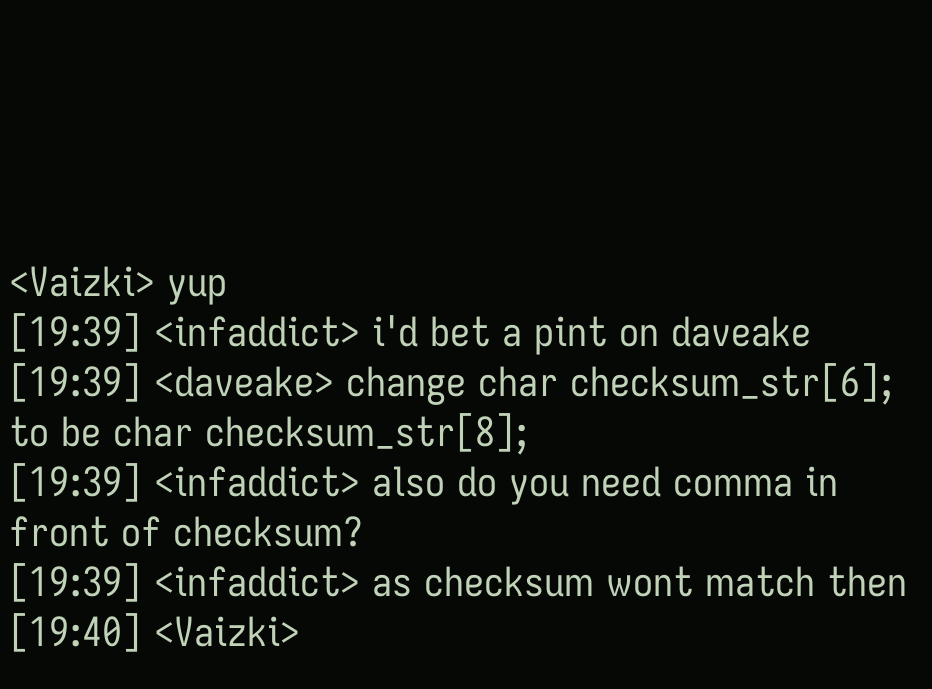<Vaizki> yup
[19:39] <infaddict> i'd bet a pint on daveake
[19:39] <daveake> change char checksum_str[6]; to be char checksum_str[8];
[19:39] <infaddict> also do you need comma in front of checksum?
[19:39] <infaddict> as checksum wont match then
[19:40] <Vaizki>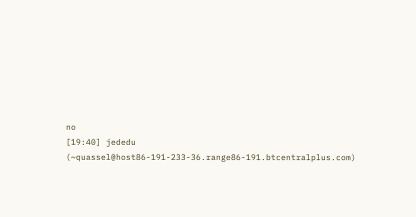no
[19:40] jededu (~quassel@host86-191-233-36.range86-191.btcentralplus.com)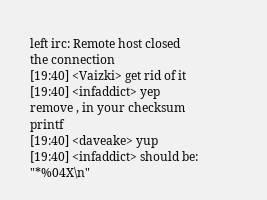left irc: Remote host closed the connection
[19:40] <Vaizki> get rid of it
[19:40] <infaddict> yep remove , in your checksum printf
[19:40] <daveake> yup
[19:40] <infaddict> should be: "*%04X\n"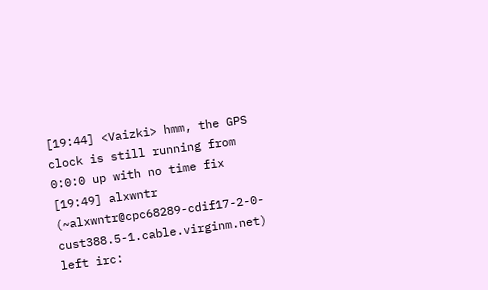[19:44] <Vaizki> hmm, the GPS clock is still running from 0:0:0 up with no time fix
[19:49] alxwntr (~alxwntr@cpc68289-cdif17-2-0-cust388.5-1.cable.virginm.net) left irc: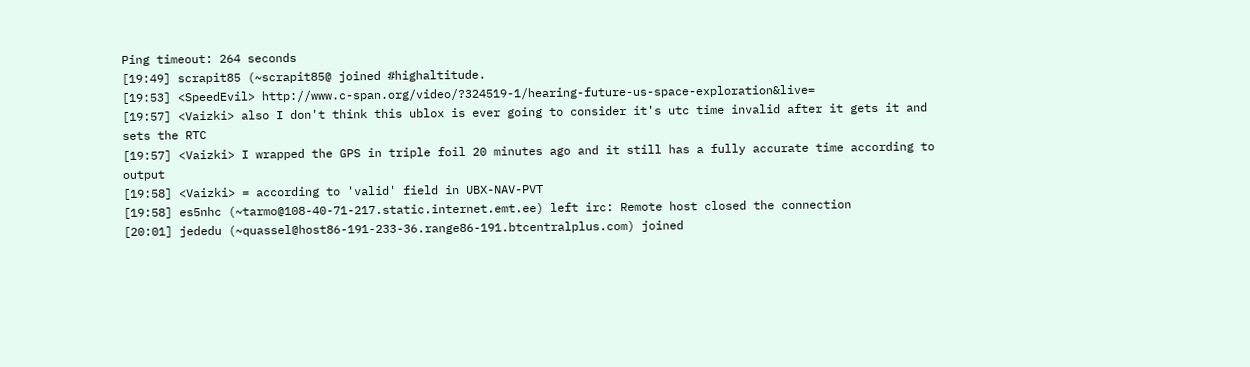Ping timeout: 264 seconds
[19:49] scrapit85 (~scrapit85@ joined #highaltitude.
[19:53] <SpeedEvil> http://www.c-span.org/video/?324519-1/hearing-future-us-space-exploration&live=
[19:57] <Vaizki> also I don't think this ublox is ever going to consider it's utc time invalid after it gets it and sets the RTC
[19:57] <Vaizki> I wrapped the GPS in triple foil 20 minutes ago and it still has a fully accurate time according to output
[19:58] <Vaizki> = according to 'valid' field in UBX-NAV-PVT
[19:58] es5nhc (~tarmo@108-40-71-217.static.internet.emt.ee) left irc: Remote host closed the connection
[20:01] jededu (~quassel@host86-191-233-36.range86-191.btcentralplus.com) joined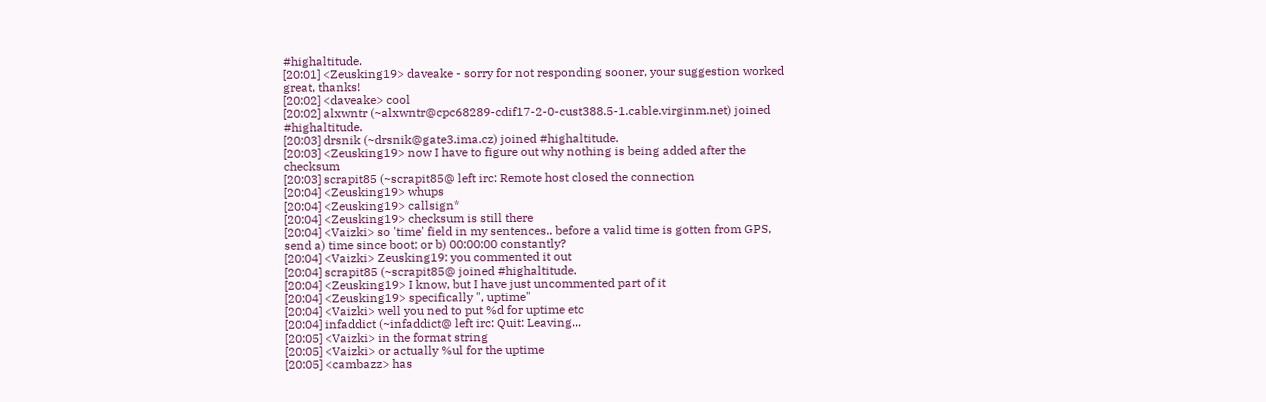#highaltitude.
[20:01] <Zeusking19> daveake - sorry for not responding sooner, your suggestion worked great, thanks!
[20:02] <daveake> cool
[20:02] alxwntr (~alxwntr@cpc68289-cdif17-2-0-cust388.5-1.cable.virginm.net) joined #highaltitude.
[20:03] drsnik (~drsnik@gate3.ima.cz) joined #highaltitude.
[20:03] <Zeusking19> now I have to figure out why nothing is being added after the checksum
[20:03] scrapit85 (~scrapit85@ left irc: Remote host closed the connection
[20:04] <Zeusking19> whups
[20:04] <Zeusking19> callsign*
[20:04] <Zeusking19> checksum is still there
[20:04] <Vaizki> so 'time' field in my sentences.. before a valid time is gotten from GPS, send a) time since boot; or b) 00:00:00 constantly?
[20:04] <Vaizki> Zeusking19: you commented it out
[20:04] scrapit85 (~scrapit85@ joined #highaltitude.
[20:04] <Zeusking19> I know, but I have just uncommented part of it
[20:04] <Zeusking19> specifically ", uptime"
[20:04] <Vaizki> well you ned to put %d for uptime etc
[20:04] infaddict (~infaddict@ left irc: Quit: Leaving...
[20:05] <Vaizki> in the format string
[20:05] <Vaizki> or actually %ul for the uptime
[20:05] <cambazz> has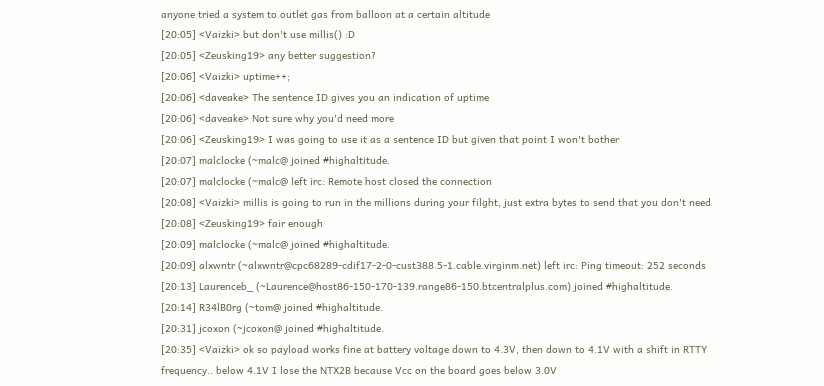anyone tried a system to outlet gas from balloon at a certain altitude
[20:05] <Vaizki> but don't use millis() :D
[20:05] <Zeusking19> any better suggestion?
[20:06] <Vaizki> uptime++;
[20:06] <daveake> The sentence ID gives you an indication of uptime
[20:06] <daveake> Not sure why you'd need more
[20:06] <Zeusking19> I was going to use it as a sentence ID but given that point I won't bother
[20:07] malclocke (~malc@ joined #highaltitude.
[20:07] malclocke (~malc@ left irc: Remote host closed the connection
[20:08] <Vaizki> millis is going to run in the millions during your filght, just extra bytes to send that you don't need
[20:08] <Zeusking19> fair enough
[20:09] malclocke (~malc@ joined #highaltitude.
[20:09] alxwntr (~alxwntr@cpc68289-cdif17-2-0-cust388.5-1.cable.virginm.net) left irc: Ping timeout: 252 seconds
[20:13] Laurenceb_ (~Laurence@host86-150-170-139.range86-150.btcentralplus.com) joined #highaltitude.
[20:14] R34lB0rg (~tom@ joined #highaltitude.
[20:31] jcoxon (~jcoxon@ joined #highaltitude.
[20:35] <Vaizki> ok so payload works fine at battery voltage down to 4.3V, then down to 4.1V with a shift in RTTY frequency.. below 4.1V I lose the NTX2B because Vcc on the board goes below 3.0V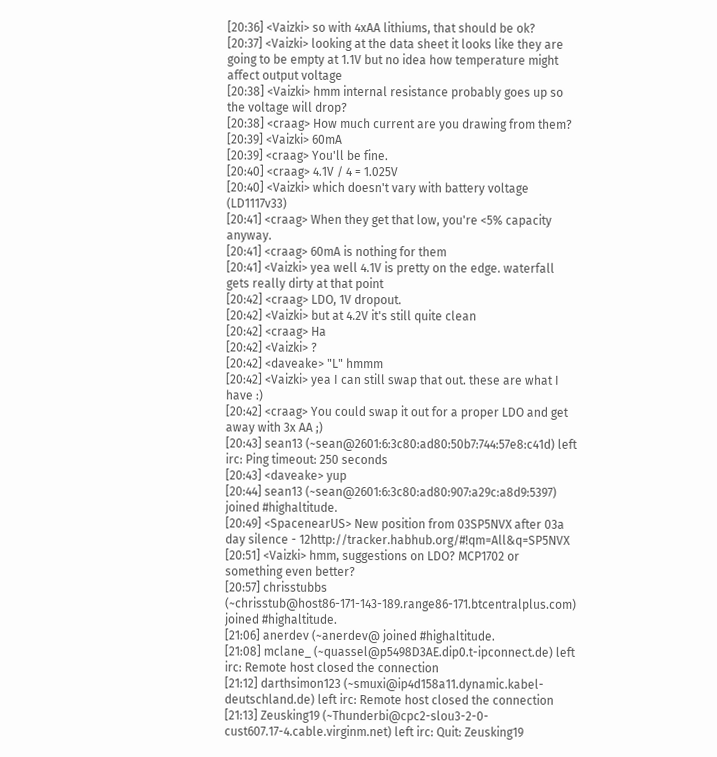[20:36] <Vaizki> so with 4xAA lithiums, that should be ok?
[20:37] <Vaizki> looking at the data sheet it looks like they are going to be empty at 1.1V but no idea how temperature might affect output voltage
[20:38] <Vaizki> hmm internal resistance probably goes up so the voltage will drop?
[20:38] <craag> How much current are you drawing from them?
[20:39] <Vaizki> 60mA
[20:39] <craag> You'll be fine.
[20:40] <craag> 4.1V / 4 = 1.025V
[20:40] <Vaizki> which doesn't vary with battery voltage (LD1117v33)
[20:41] <craag> When they get that low, you're <5% capacity anyway.
[20:41] <craag> 60mA is nothing for them
[20:41] <Vaizki> yea well 4.1V is pretty on the edge. waterfall gets really dirty at that point
[20:42] <craag> LDO, 1V dropout.
[20:42] <Vaizki> but at 4.2V it's still quite clean
[20:42] <craag> Ha
[20:42] <Vaizki> ?
[20:42] <daveake> "L" hmmm
[20:42] <Vaizki> yea I can still swap that out. these are what I have :)
[20:42] <craag> You could swap it out for a proper LDO and get away with 3x AA ;)
[20:43] sean13 (~sean@2601:6:3c80:ad80:50b7:744:57e8:c41d) left irc: Ping timeout: 250 seconds
[20:43] <daveake> yup
[20:44] sean13 (~sean@2601:6:3c80:ad80:907:a29c:a8d9:5397) joined #highaltitude.
[20:49] <SpacenearUS> New position from 03SP5NVX after 03a day silence - 12http://tracker.habhub.org/#!qm=All&q=SP5NVX
[20:51] <Vaizki> hmm, suggestions on LDO? MCP1702 or something even better?
[20:57] chrisstubbs (~chrisstub@host86-171-143-189.range86-171.btcentralplus.com) joined #highaltitude.
[21:06] anerdev (~anerdev@ joined #highaltitude.
[21:08] mclane_ (~quassel@p5498D3AE.dip0.t-ipconnect.de) left irc: Remote host closed the connection
[21:12] darthsimon123 (~smuxi@ip4d158a11.dynamic.kabel-deutschland.de) left irc: Remote host closed the connection
[21:13] Zeusking19 (~Thunderbi@cpc2-slou3-2-0-cust607.17-4.cable.virginm.net) left irc: Quit: Zeusking19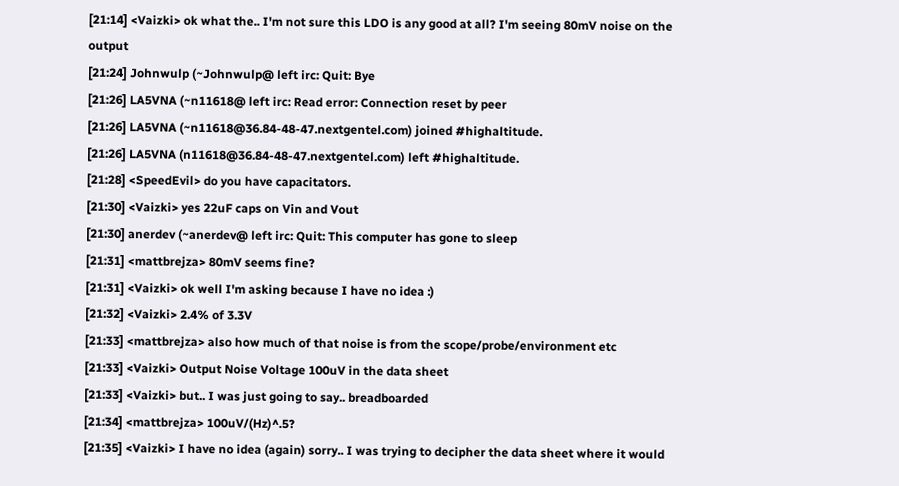[21:14] <Vaizki> ok what the.. I'm not sure this LDO is any good at all? I'm seeing 80mV noise on the output
[21:24] Johnwulp (~Johnwulp@ left irc: Quit: Bye
[21:26] LA5VNA (~n11618@ left irc: Read error: Connection reset by peer
[21:26] LA5VNA (~n11618@36.84-48-47.nextgentel.com) joined #highaltitude.
[21:26] LA5VNA (n11618@36.84-48-47.nextgentel.com) left #highaltitude.
[21:28] <SpeedEvil> do you have capacitators.
[21:30] <Vaizki> yes 22uF caps on Vin and Vout
[21:30] anerdev (~anerdev@ left irc: Quit: This computer has gone to sleep
[21:31] <mattbrejza> 80mV seems fine?
[21:31] <Vaizki> ok well I'm asking because I have no idea :)
[21:32] <Vaizki> 2.4% of 3.3V
[21:33] <mattbrejza> also how much of that noise is from the scope/probe/environment etc
[21:33] <Vaizki> Output Noise Voltage 100uV in the data sheet
[21:33] <Vaizki> but.. I was just going to say.. breadboarded
[21:34] <mattbrejza> 100uV/(Hz)^.5?
[21:35] <Vaizki> I have no idea (again) sorry.. I was trying to decipher the data sheet where it would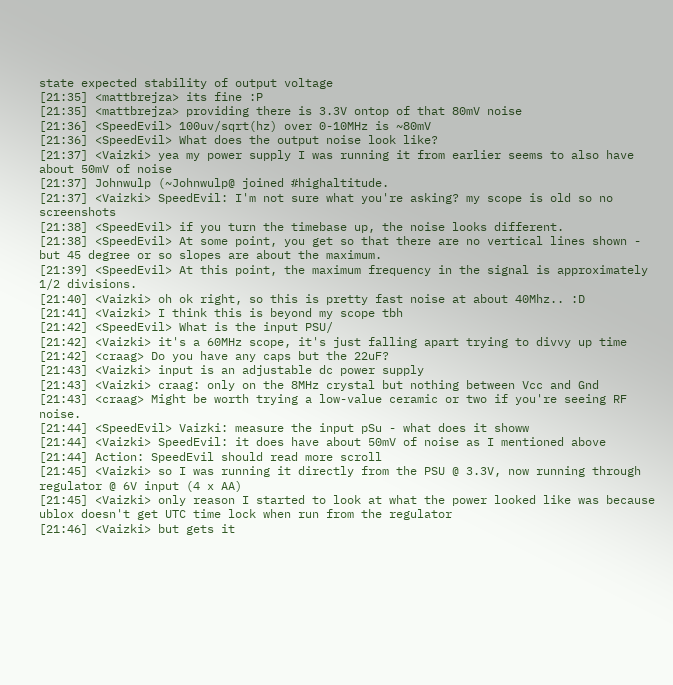state expected stability of output voltage
[21:35] <mattbrejza> its fine :P
[21:35] <mattbrejza> providing there is 3.3V ontop of that 80mV noise
[21:36] <SpeedEvil> 100uv/sqrt(hz) over 0-10MHz is ~80mV
[21:36] <SpeedEvil> What does the output noise look like?
[21:37] <Vaizki> yea my power supply I was running it from earlier seems to also have about 50mV of noise
[21:37] Johnwulp (~Johnwulp@ joined #highaltitude.
[21:37] <Vaizki> SpeedEvil: I'm not sure what you're asking? my scope is old so no screenshots
[21:38] <SpeedEvil> if you turn the timebase up, the noise looks different.
[21:38] <SpeedEvil> At some point, you get so that there are no vertical lines shown - but 45 degree or so slopes are about the maximum.
[21:39] <SpeedEvil> At this point, the maximum frequency in the signal is approximately 1/2 divisions.
[21:40] <Vaizki> oh ok right, so this is pretty fast noise at about 40Mhz.. :D
[21:41] <Vaizki> I think this is beyond my scope tbh
[21:42] <SpeedEvil> What is the input PSU/
[21:42] <Vaizki> it's a 60MHz scope, it's just falling apart trying to divvy up time
[21:42] <craag> Do you have any caps but the 22uF?
[21:43] <Vaizki> input is an adjustable dc power supply
[21:43] <Vaizki> craag: only on the 8MHz crystal but nothing between Vcc and Gnd
[21:43] <craag> Might be worth trying a low-value ceramic or two if you're seeing RF noise.
[21:44] <SpeedEvil> Vaizki: measure the input pSu - what does it showw
[21:44] <Vaizki> SpeedEvil: it does have about 50mV of noise as I mentioned above
[21:44] Action: SpeedEvil should read more scroll
[21:45] <Vaizki> so I was running it directly from the PSU @ 3.3V, now running through regulator @ 6V input (4 x AA)
[21:45] <Vaizki> only reason I started to look at what the power looked like was because ublox doesn't get UTC time lock when run from the regulator
[21:46] <Vaizki> but gets it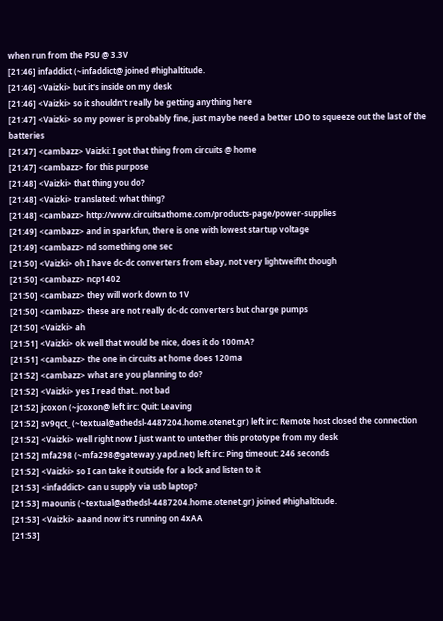when run from the PSU @ 3.3V
[21:46] infaddict (~infaddict@ joined #highaltitude.
[21:46] <Vaizki> but it's inside on my desk
[21:46] <Vaizki> so it shouldn't really be getting anything here
[21:47] <Vaizki> so my power is probably fine, just maybe need a better LDO to squeeze out the last of the batteries
[21:47] <cambazz> Vaizki: I got that thing from circuits @ home
[21:47] <cambazz> for this purpose
[21:48] <Vaizki> that thing you do?
[21:48] <Vaizki> translated: what thing?
[21:48] <cambazz> http://www.circuitsathome.com/products-page/power-supplies
[21:49] <cambazz> and in sparkfun, there is one with lowest startup voltage
[21:49] <cambazz> nd something one sec
[21:50] <Vaizki> oh I have dc-dc converters from ebay, not very lightweifht though
[21:50] <cambazz> ncp1402
[21:50] <cambazz> they will work down to 1V
[21:50] <cambazz> these are not really dc-dc converters but charge pumps
[21:50] <Vaizki> ah
[21:51] <Vaizki> ok well that would be nice, does it do 100mA?
[21:51] <cambazz> the one in circuits at home does 120ma
[21:52] <cambazz> what are you planning to do?
[21:52] <Vaizki> yes I read that.. not bad
[21:52] jcoxon (~jcoxon@ left irc: Quit: Leaving
[21:52] sv9qct_ (~textual@athedsl-4487204.home.otenet.gr) left irc: Remote host closed the connection
[21:52] <Vaizki> well right now I just want to untether this prototype from my desk
[21:52] mfa298 (~mfa298@gateway.yapd.net) left irc: Ping timeout: 246 seconds
[21:52] <Vaizki> so I can take it outside for a lock and listen to it
[21:53] <infaddict> can u supply via usb laptop?
[21:53] maounis (~textual@athedsl-4487204.home.otenet.gr) joined #highaltitude.
[21:53] <Vaizki> aaand now it's running on 4xAA
[21:53]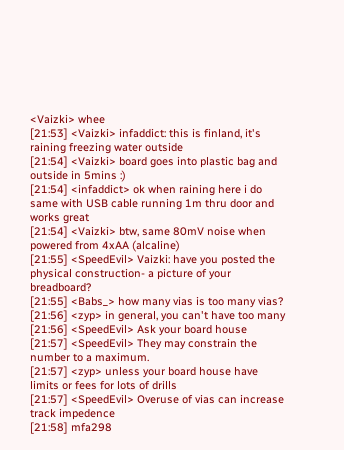<Vaizki> whee
[21:53] <Vaizki> infaddict: this is finland, it's raining freezing water outside
[21:54] <Vaizki> board goes into plastic bag and outside in 5mins :)
[21:54] <infaddict> ok when raining here i do same with USB cable running 1m thru door and works great
[21:54] <Vaizki> btw, same 80mV noise when powered from 4xAA (alcaline)
[21:55] <SpeedEvil> Vaizki: have you posted the physical construction- a picture of your breadboard?
[21:55] <Babs_> how many vias is too many vias?
[21:56] <zyp> in general, you can't have too many
[21:56] <SpeedEvil> Ask your board house
[21:57] <SpeedEvil> They may constrain the number to a maximum.
[21:57] <zyp> unless your board house have limits or fees for lots of drills
[21:57] <SpeedEvil> Overuse of vias can increase track impedence
[21:58] mfa298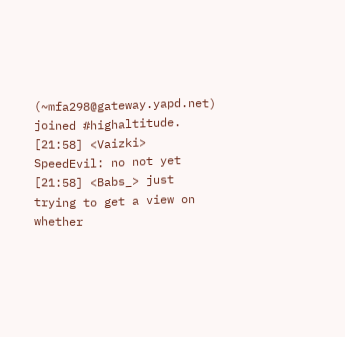(~mfa298@gateway.yapd.net) joined #highaltitude.
[21:58] <Vaizki> SpeedEvil: no not yet
[21:58] <Babs_> just trying to get a view on whether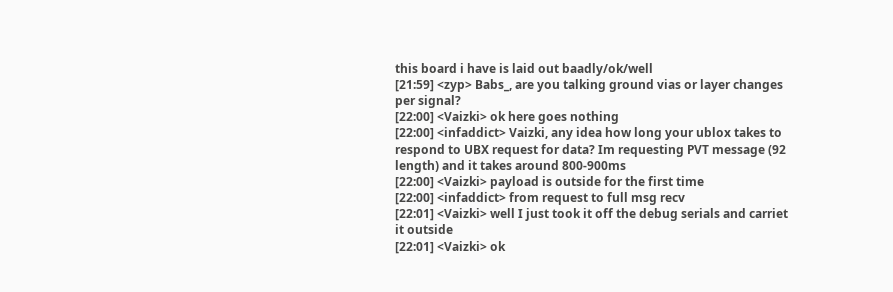this board i have is laid out baadly/ok/well
[21:59] <zyp> Babs_, are you talking ground vias or layer changes per signal?
[22:00] <Vaizki> ok here goes nothing
[22:00] <infaddict> Vaizki, any idea how long your ublox takes to respond to UBX request for data? Im requesting PVT message (92 length) and it takes around 800-900ms
[22:00] <Vaizki> payload is outside for the first time
[22:00] <infaddict> from request to full msg recv
[22:01] <Vaizki> well I just took it off the debug serials and carriet it outside
[22:01] <Vaizki> ok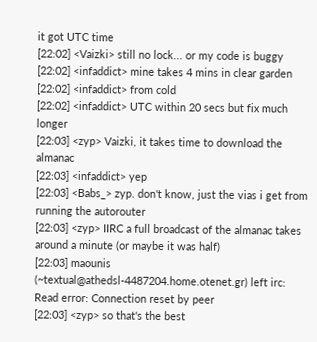it got UTC time
[22:02] <Vaizki> still no lock... or my code is buggy
[22:02] <infaddict> mine takes 4 mins in clear garden
[22:02] <infaddict> from cold
[22:02] <infaddict> UTC within 20 secs but fix much longer
[22:03] <zyp> Vaizki, it takes time to download the almanac
[22:03] <infaddict> yep
[22:03] <Babs_> zyp. don't know, just the vias i get from running the autorouter
[22:03] <zyp> IIRC a full broadcast of the almanac takes around a minute (or maybe it was half)
[22:03] maounis (~textual@athedsl-4487204.home.otenet.gr) left irc: Read error: Connection reset by peer
[22:03] <zyp> so that's the best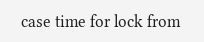case time for lock from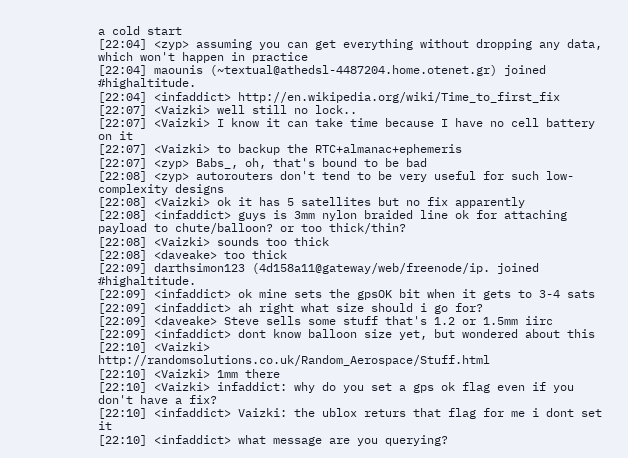a cold start
[22:04] <zyp> assuming you can get everything without dropping any data, which won't happen in practice
[22:04] maounis (~textual@athedsl-4487204.home.otenet.gr) joined #highaltitude.
[22:04] <infaddict> http://en.wikipedia.org/wiki/Time_to_first_fix
[22:07] <Vaizki> well still no lock..
[22:07] <Vaizki> I know it can take time because I have no cell battery on it
[22:07] <Vaizki> to backup the RTC+almanac+ephemeris
[22:07] <zyp> Babs_, oh, that's bound to be bad
[22:08] <zyp> autorouters don't tend to be very useful for such low-complexity designs
[22:08] <Vaizki> ok it has 5 satellites but no fix apparently
[22:08] <infaddict> guys is 3mm nylon braided line ok for attaching payload to chute/balloon? or too thick/thin?
[22:08] <Vaizki> sounds too thick
[22:08] <daveake> too thick
[22:09] darthsimon123 (4d158a11@gateway/web/freenode/ip. joined #highaltitude.
[22:09] <infaddict> ok mine sets the gpsOK bit when it gets to 3-4 sats
[22:09] <infaddict> ah right what size should i go for?
[22:09] <daveake> Steve sells some stuff that's 1.2 or 1.5mm iirc
[22:09] <infaddict> dont know balloon size yet, but wondered about this
[22:10] <Vaizki> http://randomsolutions.co.uk/Random_Aerospace/Stuff.html
[22:10] <Vaizki> 1mm there
[22:10] <Vaizki> infaddict: why do you set a gps ok flag even if you don't have a fix?
[22:10] <infaddict> Vaizki: the ublox returs that flag for me i dont set it
[22:10] <infaddict> what message are you querying?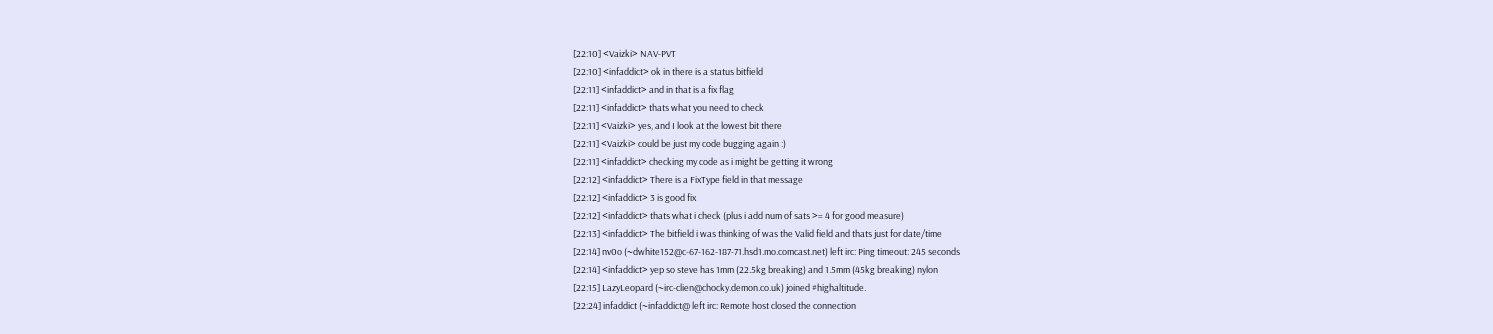[22:10] <Vaizki> NAV-PVT
[22:10] <infaddict> ok in there is a status bitfield
[22:11] <infaddict> and in that is a fix flag
[22:11] <infaddict> thats what you need to check
[22:11] <Vaizki> yes, and I look at the lowest bit there
[22:11] <Vaizki> could be just my code bugging again :)
[22:11] <infaddict> checking my code as i might be getting it wrong
[22:12] <infaddict> There is a FixType field in that message
[22:12] <infaddict> 3 is good fix
[22:12] <infaddict> thats what i check (plus i add num of sats >= 4 for good measure)
[22:13] <infaddict> The bitfield i was thinking of was the Valid field and thats just for date/time
[22:14] nv0o (~dwhite152@c-67-162-187-71.hsd1.mo.comcast.net) left irc: Ping timeout: 245 seconds
[22:14] <infaddict> yep so steve has 1mm (22.5kg breaking) and 1.5mm (45kg breaking) nylon
[22:15] LazyLeopard (~irc-clien@chocky.demon.co.uk) joined #highaltitude.
[22:24] infaddict (~infaddict@ left irc: Remote host closed the connection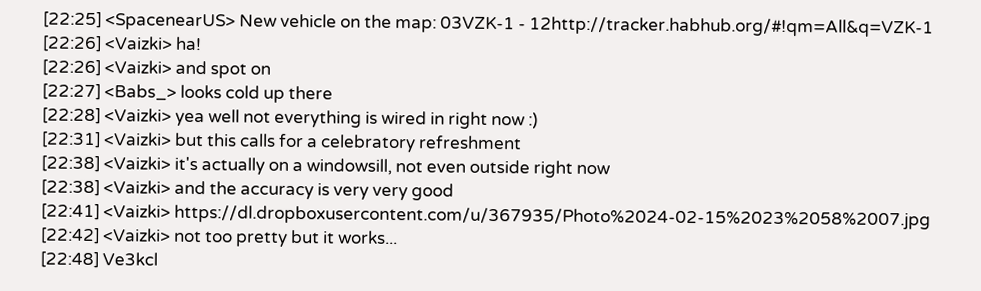[22:25] <SpacenearUS> New vehicle on the map: 03VZK-1 - 12http://tracker.habhub.org/#!qm=All&q=VZK-1
[22:26] <Vaizki> ha!
[22:26] <Vaizki> and spot on
[22:27] <Babs_> looks cold up there
[22:28] <Vaizki> yea well not everything is wired in right now :)
[22:31] <Vaizki> but this calls for a celebratory refreshment
[22:38] <Vaizki> it's actually on a windowsill, not even outside right now
[22:38] <Vaizki> and the accuracy is very very good
[22:41] <Vaizki> https://dl.dropboxusercontent.com/u/367935/Photo%2024-02-15%2023%2058%2007.jpg
[22:42] <Vaizki> not too pretty but it works...
[22:48] Ve3kcl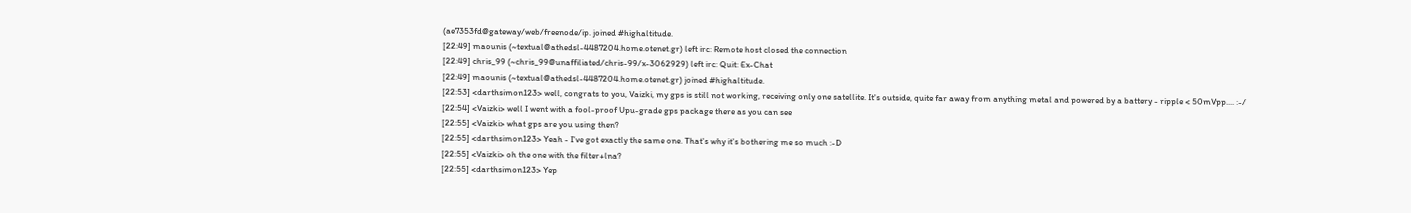(ae7353fd@gateway/web/freenode/ip. joined #highaltitude.
[22:49] maounis (~textual@athedsl-4487204.home.otenet.gr) left irc: Remote host closed the connection
[22:49] chris_99 (~chris_99@unaffiliated/chris-99/x-3062929) left irc: Quit: Ex-Chat
[22:49] maounis (~textual@athedsl-4487204.home.otenet.gr) joined #highaltitude.
[22:53] <darthsimon123> well, congrats to you, Vaizki, my gps is still not working, receiving only one satellite. It's outside, quite far away from anything metal and powered by a battery - ripple < 50mVpp.... :-/
[22:54] <Vaizki> well I went with a fool-proof Upu-grade gps package there as you can see
[22:55] <Vaizki> what gps are you using then?
[22:55] <darthsimon123> Yeah - I've got exactly the same one. That's why it's bothering me so much :-D
[22:55] <Vaizki> oh the one with the filter+lna?
[22:55] <darthsimon123> Yep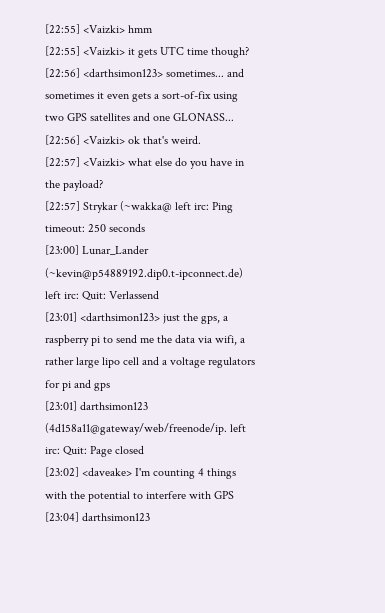[22:55] <Vaizki> hmm
[22:55] <Vaizki> it gets UTC time though?
[22:56] <darthsimon123> sometimes... and sometimes it even gets a sort-of-fix using two GPS satellites and one GLONASS...
[22:56] <Vaizki> ok that's weird.
[22:57] <Vaizki> what else do you have in the payload?
[22:57] Strykar (~wakka@ left irc: Ping timeout: 250 seconds
[23:00] Lunar_Lander (~kevin@p54889192.dip0.t-ipconnect.de) left irc: Quit: Verlassend
[23:01] <darthsimon123> just the gps, a raspberry pi to send me the data via wifi, a rather large lipo cell and a voltage regulators for pi and gps
[23:01] darthsimon123 (4d158a11@gateway/web/freenode/ip. left irc: Quit: Page closed
[23:02] <daveake> I'm counting 4 things with the potential to interfere with GPS
[23:04] darthsimon123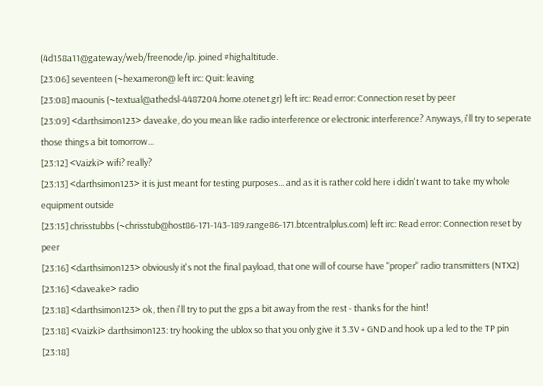(4d158a11@gateway/web/freenode/ip. joined #highaltitude.
[23:06] seventeen (~hexameron@ left irc: Quit: leaving
[23:08] maounis (~textual@athedsl-4487204.home.otenet.gr) left irc: Read error: Connection reset by peer
[23:09] <darthsimon123> daveake, do you mean like radio interference or electronic interference? Anyways, i'll try to seperate those things a bit tomorrow...
[23:12] <Vaizki> wifi? really?
[23:13] <darthsimon123> it is just meant for testing purposes... and as it is rather cold here i didn't want to take my whole equipment outside
[23:15] chrisstubbs (~chrisstub@host86-171-143-189.range86-171.btcentralplus.com) left irc: Read error: Connection reset by peer
[23:16] <darthsimon123> obviously it's not the final payload, that one will of course have "proper" radio transmitters (NTX2)
[23:16] <daveake> radio
[23:18] <darthsimon123> ok, then i'll try to put the gps a bit away from the rest - thanks for the hint!
[23:18] <Vaizki> darthsimon123: try hooking the ublox so that you only give it 3.3V + GND and hook up a led to the TP pin
[23:18]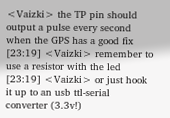<Vaizki> the TP pin should output a pulse every second when the GPS has a good fix
[23:19] <Vaizki> remember to use a resistor with the led
[23:19] <Vaizki> or just hook it up to an usb ttl-serial converter (3.3v!)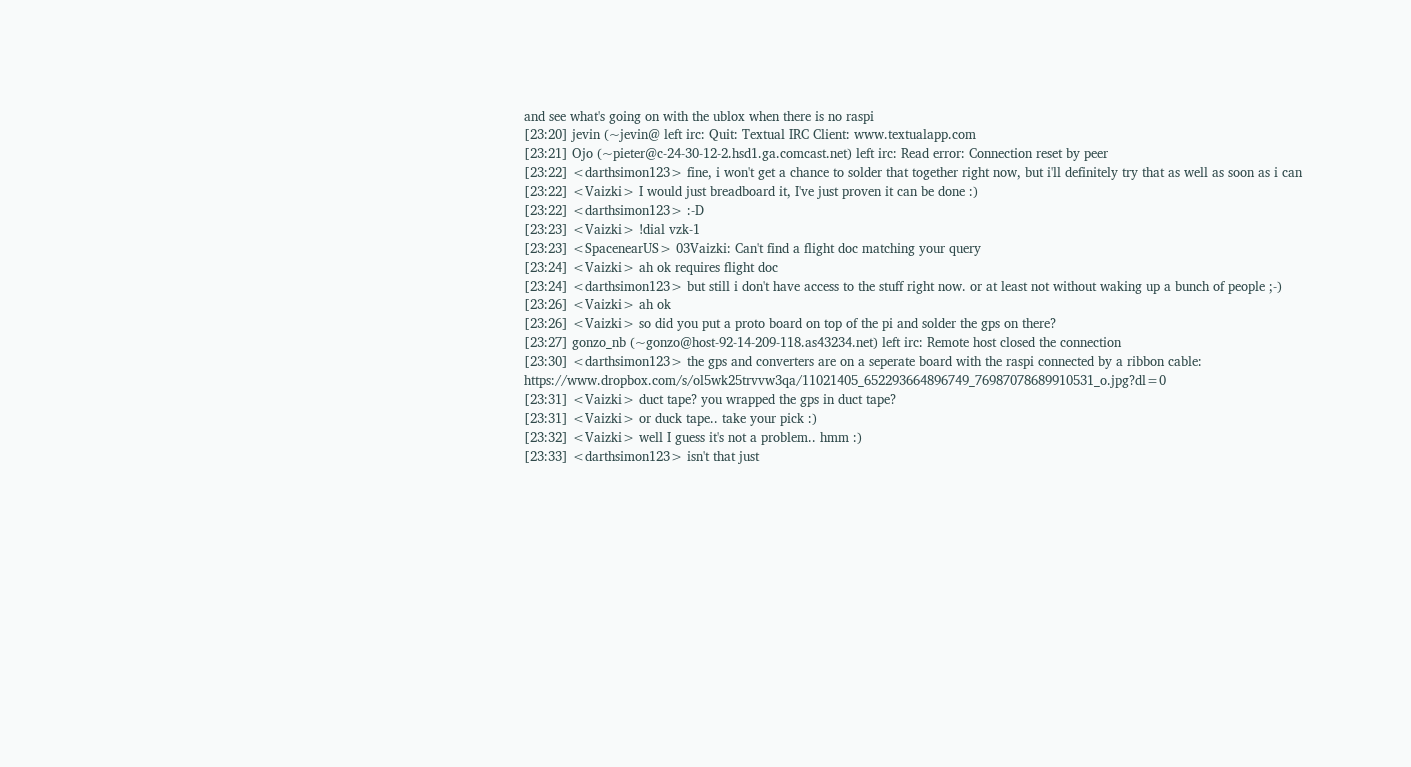and see what's going on with the ublox when there is no raspi
[23:20] jevin (~jevin@ left irc: Quit: Textual IRC Client: www.textualapp.com
[23:21] Ojo (~pieter@c-24-30-12-2.hsd1.ga.comcast.net) left irc: Read error: Connection reset by peer
[23:22] <darthsimon123> fine, i won't get a chance to solder that together right now, but i'll definitely try that as well as soon as i can
[23:22] <Vaizki> I would just breadboard it, I've just proven it can be done :)
[23:22] <darthsimon123> :-D
[23:23] <Vaizki> !dial vzk-1
[23:23] <SpacenearUS> 03Vaizki: Can't find a flight doc matching your query
[23:24] <Vaizki> ah ok requires flight doc
[23:24] <darthsimon123> but still i don't have access to the stuff right now. or at least not without waking up a bunch of people ;-)
[23:26] <Vaizki> ah ok
[23:26] <Vaizki> so did you put a proto board on top of the pi and solder the gps on there?
[23:27] gonzo_nb (~gonzo@host-92-14-209-118.as43234.net) left irc: Remote host closed the connection
[23:30] <darthsimon123> the gps and converters are on a seperate board with the raspi connected by a ribbon cable: https://www.dropbox.com/s/ol5wk25trvvw3qa/11021405_652293664896749_76987078689910531_o.jpg?dl=0
[23:31] <Vaizki> duct tape? you wrapped the gps in duct tape?
[23:31] <Vaizki> or duck tape.. take your pick :)
[23:32] <Vaizki> well I guess it's not a problem.. hmm :)
[23:33] <darthsimon123> isn't that just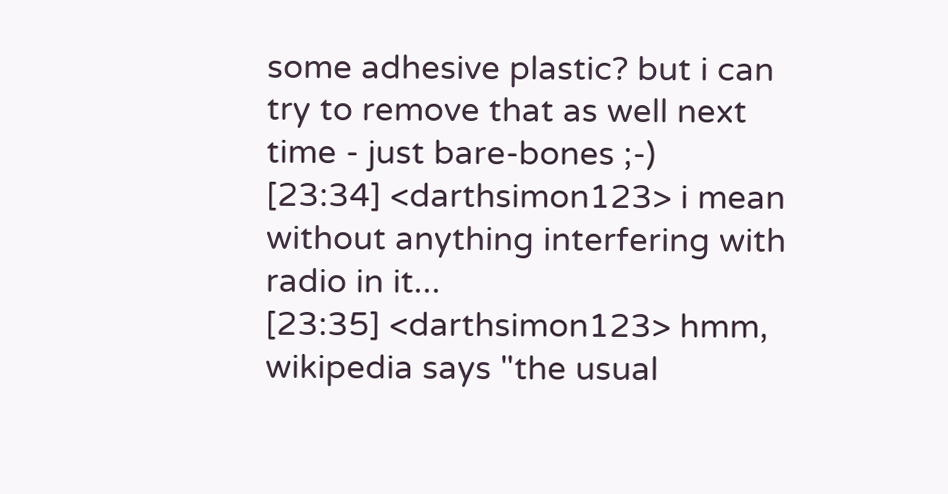some adhesive plastic? but i can try to remove that as well next time - just bare-bones ;-)
[23:34] <darthsimon123> i mean without anything interfering with radio in it...
[23:35] <darthsimon123> hmm, wikipedia says "the usual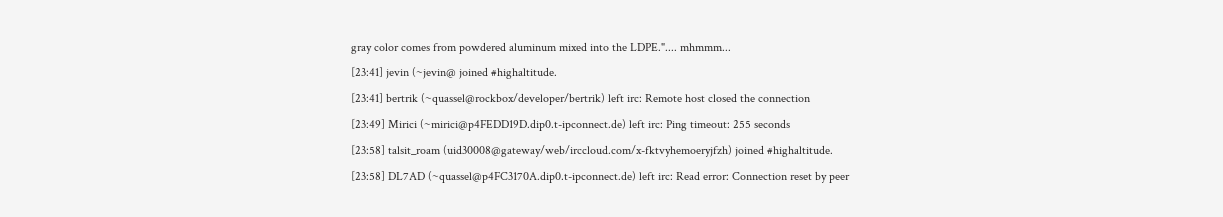gray color comes from powdered aluminum mixed into the LDPE.".... mhmmm...
[23:41] jevin (~jevin@ joined #highaltitude.
[23:41] bertrik (~quassel@rockbox/developer/bertrik) left irc: Remote host closed the connection
[23:49] Mirici (~mirici@p4FEDD19D.dip0.t-ipconnect.de) left irc: Ping timeout: 255 seconds
[23:58] talsit_roam (uid30008@gateway/web/irccloud.com/x-fktvyhemoeryjfzh) joined #highaltitude.
[23:58] DL7AD (~quassel@p4FC3170A.dip0.t-ipconnect.de) left irc: Read error: Connection reset by peer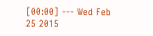[00:00] --- Wed Feb 25 2015